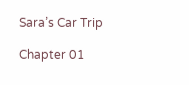Sara’s Car Trip

Chapter 01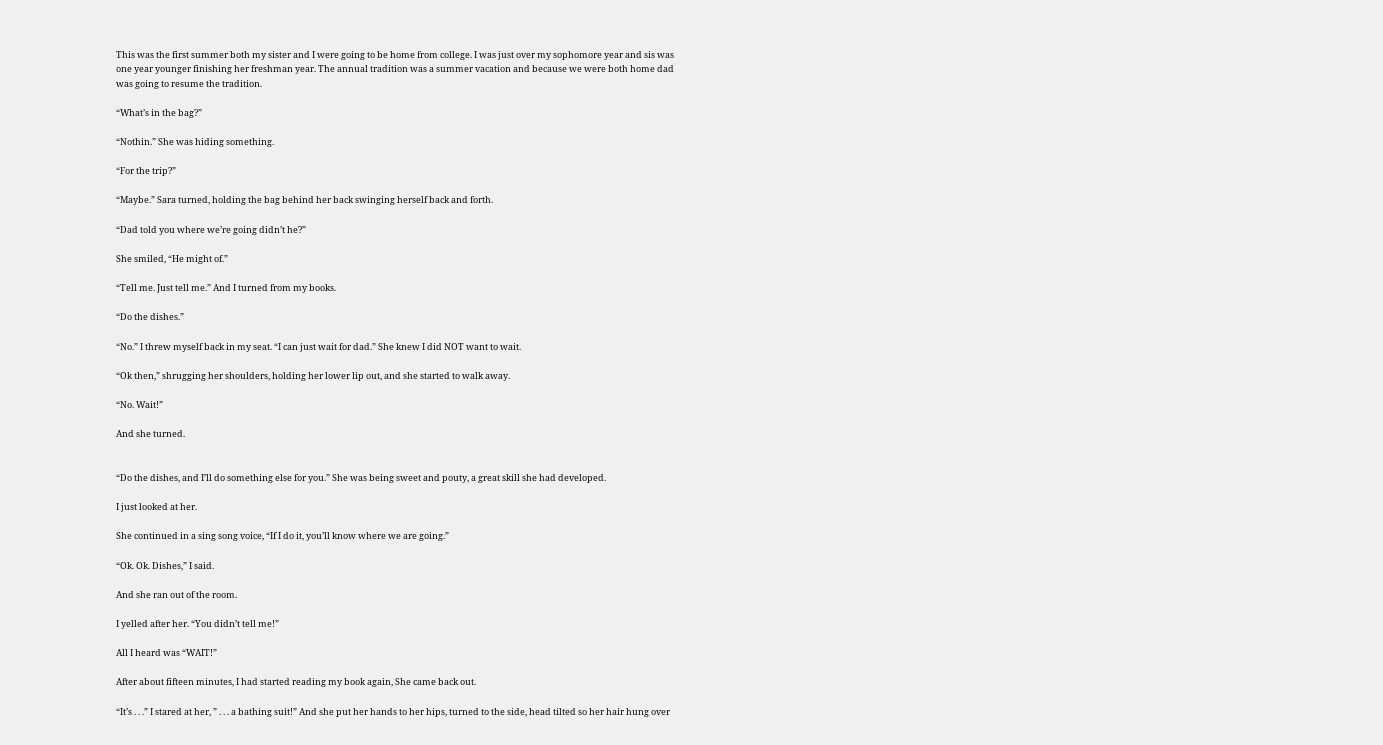This was the first summer both my sister and I were going to be home from college. I was just over my sophomore year and sis was one year younger finishing her freshman year. The annual tradition was a summer vacation and because we were both home dad was going to resume the tradition.

“What’s in the bag?”

“Nothin.” She was hiding something.

“For the trip?”

“Maybe.” Sara turned, holding the bag behind her back swinging herself back and forth.

“Dad told you where we’re going didn’t he?”

She smiled, “He might of.”

“Tell me. Just tell me.” And I turned from my books.

“Do the dishes.”

“No.” I threw myself back in my seat. “I can just wait for dad.” She knew I did NOT want to wait.

“Ok then,” shrugging her shoulders, holding her lower lip out, and she started to walk away.

“No. Wait!”

And she turned.


“Do the dishes, and I’ll do something else for you.” She was being sweet and pouty, a great skill she had developed.

I just looked at her.

She continued in a sing song voice, “If I do it, you’ll know where we are going.”

“Ok. Ok. Dishes,” I said.

And she ran out of the room.

I yelled after her. “You didn’t tell me!”

All I heard was “WAIT!”

After about fifteen minutes, I had started reading my book again, She came back out.

“It’s . . .” I stared at her, ” . . . a bathing suit!” And she put her hands to her hips, turned to the side, head tilted so her hair hung over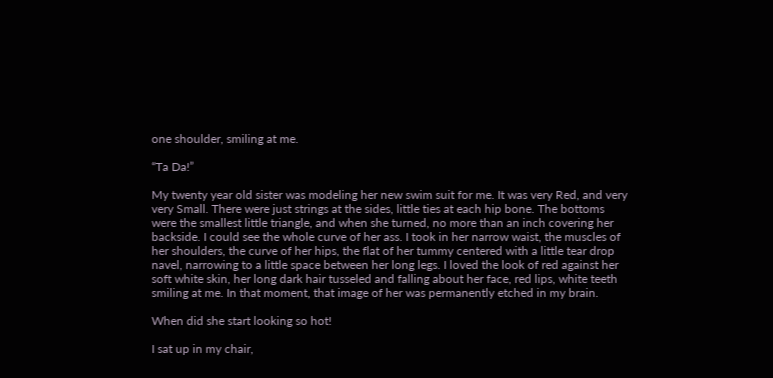one shoulder, smiling at me.

“Ta Da!”

My twenty year old sister was modeling her new swim suit for me. It was very Red, and very very Small. There were just strings at the sides, little ties at each hip bone. The bottoms were the smallest little triangle, and when she turned, no more than an inch covering her backside. I could see the whole curve of her ass. I took in her narrow waist, the muscles of her shoulders, the curve of her hips, the flat of her tummy centered with a little tear drop navel, narrowing to a little space between her long legs. I loved the look of red against her soft white skin, her long dark hair tusseled and falling about her face, red lips, white teeth smiling at me. In that moment, that image of her was permanently etched in my brain.

When did she start looking so hot!

I sat up in my chair,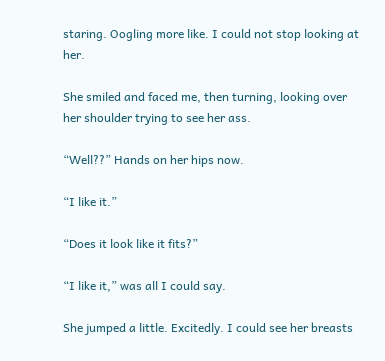staring. Oogling more like. I could not stop looking at her.

She smiled and faced me, then turning, looking over her shoulder trying to see her ass.

“Well??” Hands on her hips now.

“I like it.”

“Does it look like it fits?”

“I like it,” was all I could say.

She jumped a little. Excitedly. I could see her breasts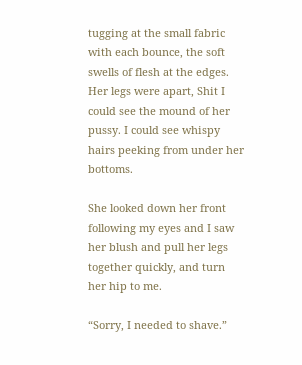tugging at the small fabric with each bounce, the soft swells of flesh at the edges. Her legs were apart, Shit I could see the mound of her pussy. I could see whispy hairs peeking from under her bottoms.

She looked down her front following my eyes and I saw her blush and pull her legs together quickly, and turn her hip to me.

“Sorry, I needed to shave.”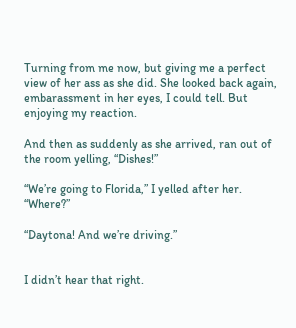Turning from me now, but giving me a perfect view of her ass as she did. She looked back again, embarassment in her eyes, I could tell. But enjoying my reaction.

And then as suddenly as she arrived, ran out of the room yelling, “Dishes!”

“We’re going to Florida,” I yelled after her. “Where?”

“Daytona! And we’re driving.”


I didn’t hear that right.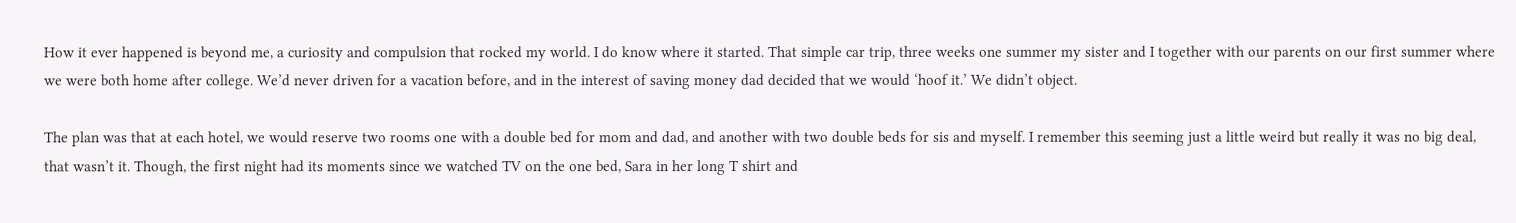How it ever happened is beyond me, a curiosity and compulsion that rocked my world. I do know where it started. That simple car trip, three weeks one summer my sister and I together with our parents on our first summer where we were both home after college. We’d never driven for a vacation before, and in the interest of saving money dad decided that we would ‘hoof it.’ We didn’t object.

The plan was that at each hotel, we would reserve two rooms one with a double bed for mom and dad, and another with two double beds for sis and myself. I remember this seeming just a little weird but really it was no big deal, that wasn’t it. Though, the first night had its moments since we watched TV on the one bed, Sara in her long T shirt and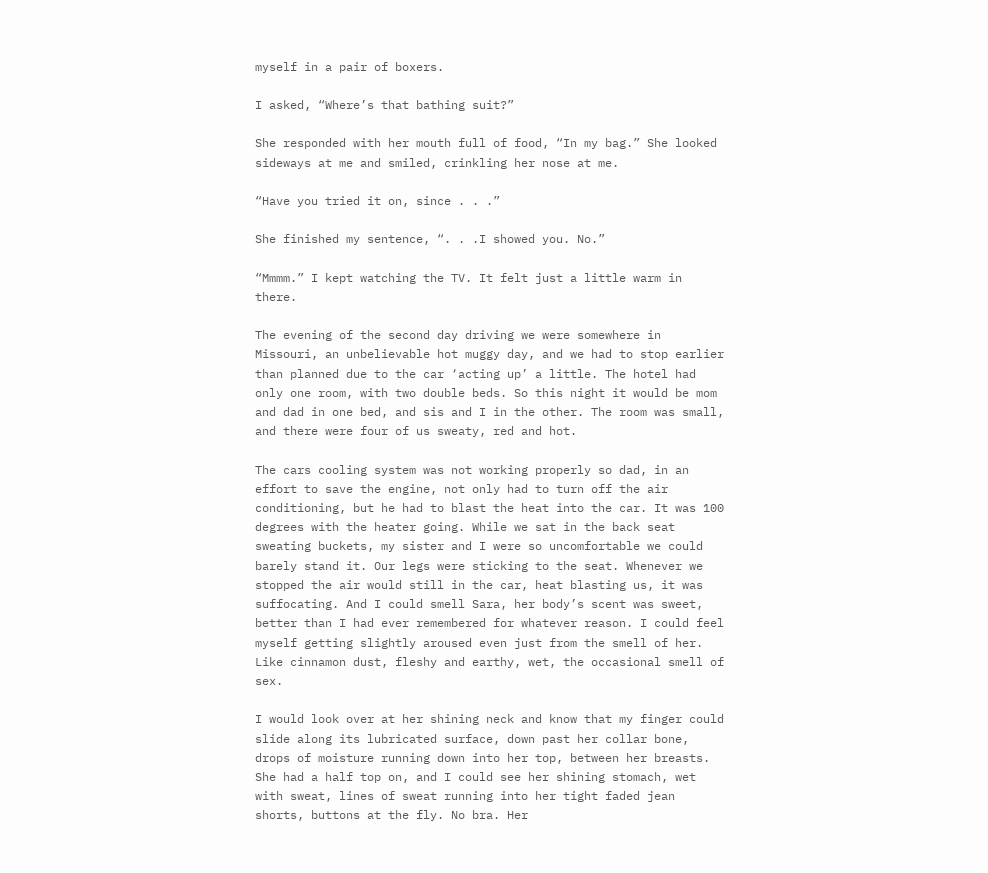myself in a pair of boxers.

I asked, “Where’s that bathing suit?”

She responded with her mouth full of food, “In my bag.” She looked sideways at me and smiled, crinkling her nose at me.

“Have you tried it on, since . . .”

She finished my sentence, “. . .I showed you. No.”

“Mmmm.” I kept watching the TV. It felt just a little warm in there.

The evening of the second day driving we were somewhere in Missouri, an unbelievable hot muggy day, and we had to stop earlier than planned due to the car ‘acting up’ a little. The hotel had only one room, with two double beds. So this night it would be mom and dad in one bed, and sis and I in the other. The room was small, and there were four of us sweaty, red and hot.

The cars cooling system was not working properly so dad, in an effort to save the engine, not only had to turn off the air conditioning, but he had to blast the heat into the car. It was 100 degrees with the heater going. While we sat in the back seat sweating buckets, my sister and I were so uncomfortable we could barely stand it. Our legs were sticking to the seat. Whenever we stopped the air would still in the car, heat blasting us, it was suffocating. And I could smell Sara, her body’s scent was sweet, better than I had ever remembered for whatever reason. I could feel myself getting slightly aroused even just from the smell of her. Like cinnamon dust, fleshy and earthy, wet, the occasional smell of sex.

I would look over at her shining neck and know that my finger could slide along its lubricated surface, down past her collar bone, drops of moisture running down into her top, between her breasts. She had a half top on, and I could see her shining stomach, wet with sweat, lines of sweat running into her tight faded jean shorts, buttons at the fly. No bra. Her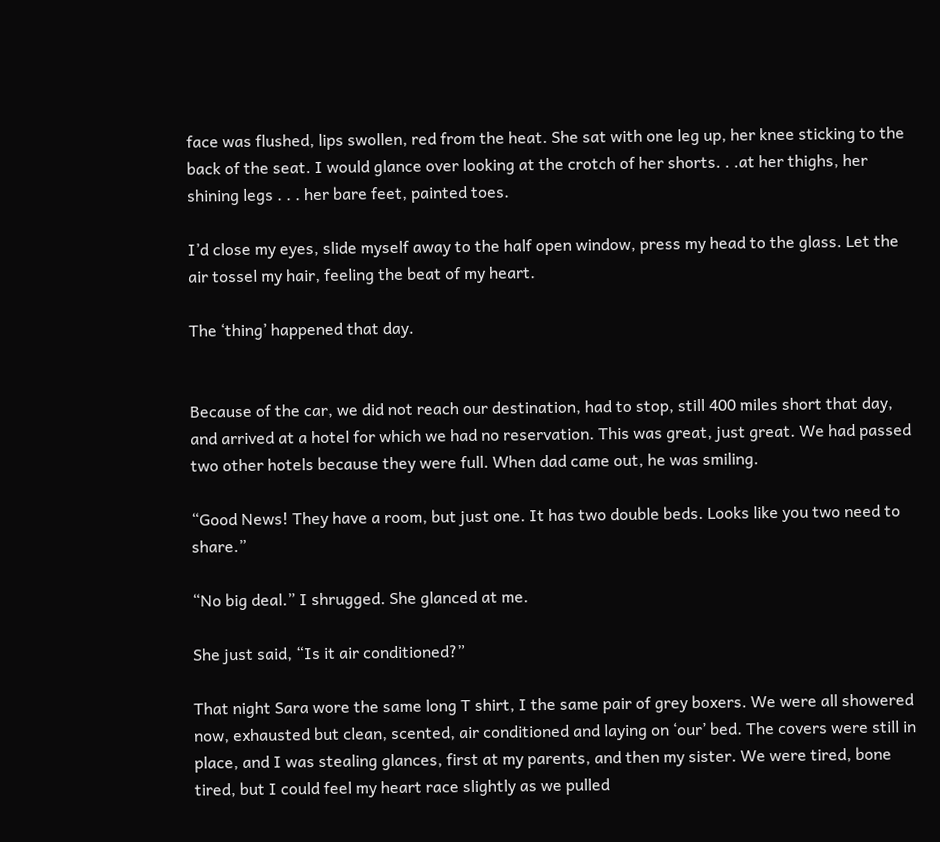face was flushed, lips swollen, red from the heat. She sat with one leg up, her knee sticking to the back of the seat. I would glance over looking at the crotch of her shorts. . .at her thighs, her shining legs . . . her bare feet, painted toes.

I’d close my eyes, slide myself away to the half open window, press my head to the glass. Let the air tossel my hair, feeling the beat of my heart.

The ‘thing’ happened that day.


Because of the car, we did not reach our destination, had to stop, still 400 miles short that day, and arrived at a hotel for which we had no reservation. This was great, just great. We had passed two other hotels because they were full. When dad came out, he was smiling.

“Good News! They have a room, but just one. It has two double beds. Looks like you two need to share.”

“No big deal.” I shrugged. She glanced at me.

She just said, “Is it air conditioned?”

That night Sara wore the same long T shirt, I the same pair of grey boxers. We were all showered now, exhausted but clean, scented, air conditioned and laying on ‘our’ bed. The covers were still in place, and I was stealing glances, first at my parents, and then my sister. We were tired, bone tired, but I could feel my heart race slightly as we pulled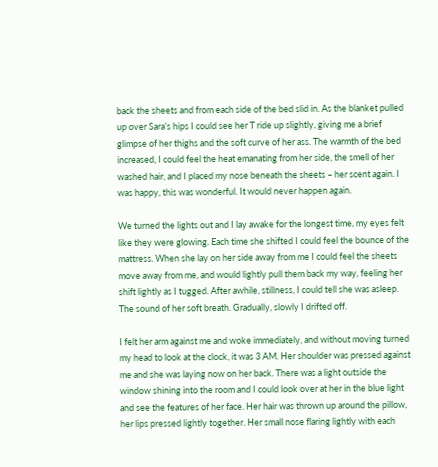back the sheets and from each side of the bed slid in. As the blanket pulled up over Sara’s hips I could see her T ride up slightly, giving me a brief glimpse of her thighs and the soft curve of her ass. The warmth of the bed increased, I could feel the heat emanating from her side, the smell of her washed hair, and I placed my nose beneath the sheets – her scent again. I was happy, this was wonderful. It would never happen again.

We turned the lights out and I lay awake for the longest time, my eyes felt like they were glowing. Each time she shifted I could feel the bounce of the mattress. When she lay on her side away from me I could feel the sheets move away from me, and would lightly pull them back my way, feeling her shift lightly as I tugged. After awhile, stillness, I could tell she was asleep. The sound of her soft breath. Gradually, slowly I drifted off.

I felt her arm against me and woke immediately, and without moving turned my head to look at the clock, it was 3 AM. Her shoulder was pressed against me and she was laying now on her back. There was a light outside the window shining into the room and I could look over at her in the blue light and see the features of her face. Her hair was thrown up around the pillow, her lips pressed lightly together. Her small nose flaring lightly with each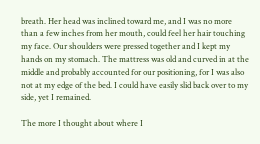breath. Her head was inclined toward me, and I was no more than a few inches from her mouth, could feel her hair touching my face. Our shoulders were pressed together and I kept my hands on my stomach. The mattress was old and curved in at the middle and probably accounted for our positioning, for I was also not at my edge of the bed. I could have easily slid back over to my side, yet I remained.

The more I thought about where I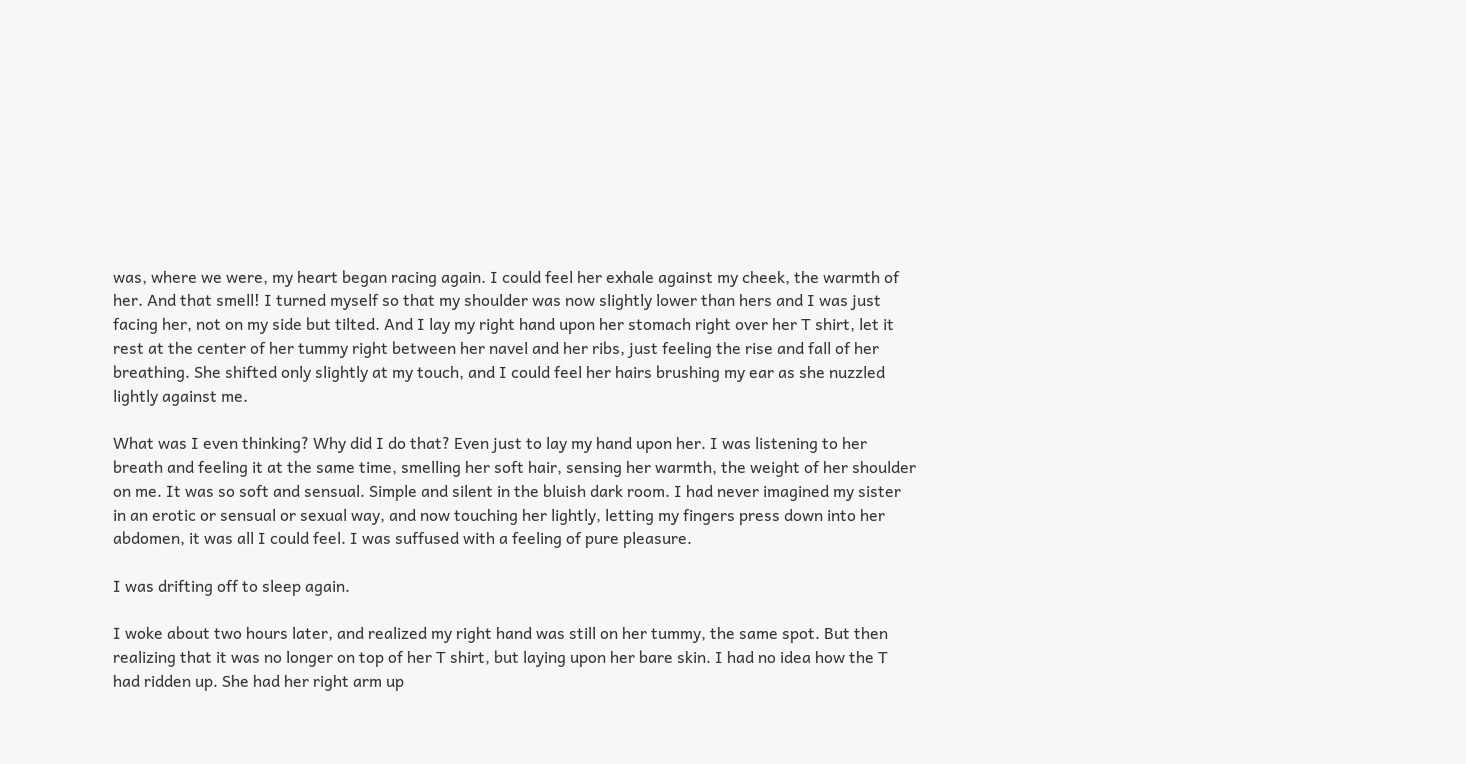was, where we were, my heart began racing again. I could feel her exhale against my cheek, the warmth of her. And that smell! I turned myself so that my shoulder was now slightly lower than hers and I was just facing her, not on my side but tilted. And I lay my right hand upon her stomach right over her T shirt, let it rest at the center of her tummy right between her navel and her ribs, just feeling the rise and fall of her breathing. She shifted only slightly at my touch, and I could feel her hairs brushing my ear as she nuzzled lightly against me.

What was I even thinking? Why did I do that? Even just to lay my hand upon her. I was listening to her breath and feeling it at the same time, smelling her soft hair, sensing her warmth, the weight of her shoulder on me. It was so soft and sensual. Simple and silent in the bluish dark room. I had never imagined my sister in an erotic or sensual or sexual way, and now touching her lightly, letting my fingers press down into her abdomen, it was all I could feel. I was suffused with a feeling of pure pleasure.

I was drifting off to sleep again.

I woke about two hours later, and realized my right hand was still on her tummy, the same spot. But then realizing that it was no longer on top of her T shirt, but laying upon her bare skin. I had no idea how the T had ridden up. She had her right arm up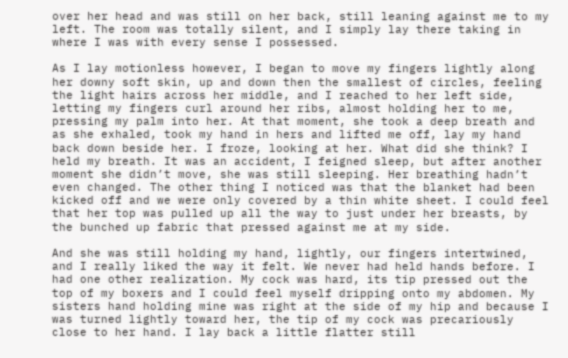over her head and was still on her back, still leaning against me to my left. The room was totally silent, and I simply lay there taking in where I was with every sense I possessed.

As I lay motionless however, I began to move my fingers lightly along her downy soft skin, up and down then the smallest of circles, feeling the light hairs across her middle, and I reached to her left side, letting my fingers curl around her ribs, almost holding her to me, pressing my palm into her. At that moment, she took a deep breath and as she exhaled, took my hand in hers and lifted me off, lay my hand back down beside her. I froze, looking at her. What did she think? I held my breath. It was an accident, I feigned sleep, but after another moment she didn’t move, she was still sleeping. Her breathing hadn’t even changed. The other thing I noticed was that the blanket had been kicked off and we were only covered by a thin white sheet. I could feel that her top was pulled up all the way to just under her breasts, by the bunched up fabric that pressed against me at my side.

And she was still holding my hand, lightly, our fingers intertwined, and I really liked the way it felt. We never had held hands before. I had one other realization. My cock was hard, its tip pressed out the top of my boxers and I could feel myself dripping onto my abdomen. My sisters hand holding mine was right at the side of my hip and because I was turned lightly toward her, the tip of my cock was precariously close to her hand. I lay back a little flatter still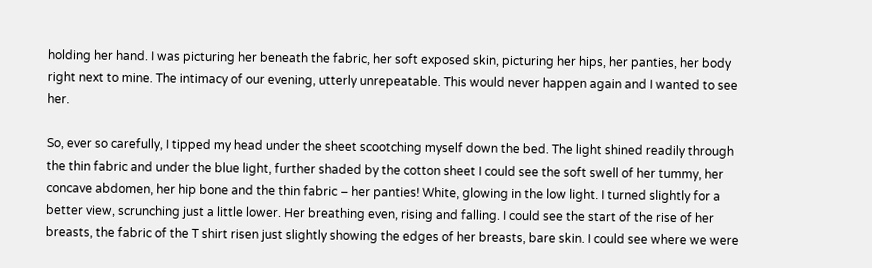holding her hand. I was picturing her beneath the fabric, her soft exposed skin, picturing her hips, her panties, her body right next to mine. The intimacy of our evening, utterly unrepeatable. This would never happen again and I wanted to see her.

So, ever so carefully, I tipped my head under the sheet scootching myself down the bed. The light shined readily through the thin fabric and under the blue light, further shaded by the cotton sheet I could see the soft swell of her tummy, her concave abdomen, her hip bone and the thin fabric – her panties! White, glowing in the low light. I turned slightly for a better view, scrunching just a little lower. Her breathing even, rising and falling. I could see the start of the rise of her breasts, the fabric of the T shirt risen just slightly showing the edges of her breasts, bare skin. I could see where we were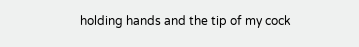holding hands and the tip of my cock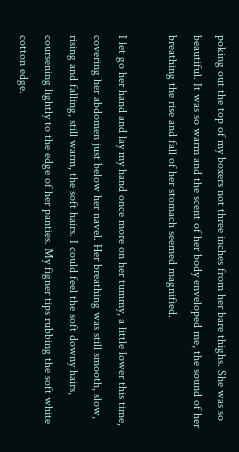poking out the top of my boxers not three inches from her bare thighs. She was so beautiful. It was so warm and the scent of her body enveloped me, the sound of her breathing the rise and fall of her stomach seemed magnified.

I let go her hand and lay my hand once more on her tummy, a little lower this time, covering her abdomen just below her navel. Her breathing was still smooth, slow, rising and falling, still warm, the soft hairs. I could feel the soft downy hairs, coursening lightly to the edge of her panties. My figner tips rubbing the soft white cotton edge.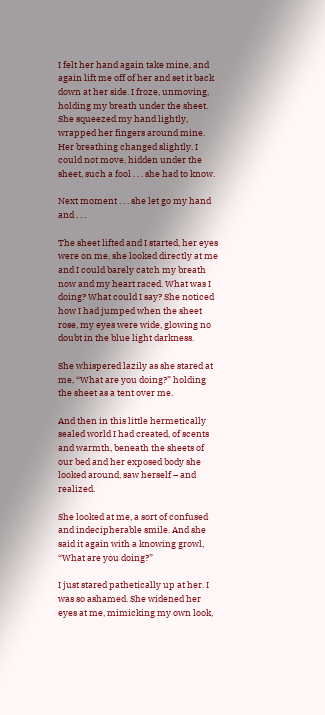I felt her hand again take mine, and again lift me off of her and set it back down at her side. I froze, unmoving, holding my breath under the sheet. She squeezed my hand lightly, wrapped her fingers around mine. Her breathing changed slightly. I could not move, hidden under the sheet, such a fool . . . she had to know.

Next moment . . . she let go my hand and . . .

The sheet lifted and I started, her eyes were on me, she looked directly at me and I could barely catch my breath now and my heart raced. What was I doing? What could I say? She noticed how I had jumped when the sheet rose, my eyes were wide, glowing no doubt in the blue light darkness.

She whispered lazily as she stared at me, “What are you doing?” holding the sheet as a tent over me.

And then in this little hermetically sealed world I had created, of scents and warmth, beneath the sheets of our bed and her exposed body she looked around, saw herself – and realized.

She looked at me, a sort of confused and indecipherable smile. And she said it again with a knowing growl, “What are you doing?”

I just stared pathetically up at her. I was so ashamed. She widened her eyes at me, mimicking my own look,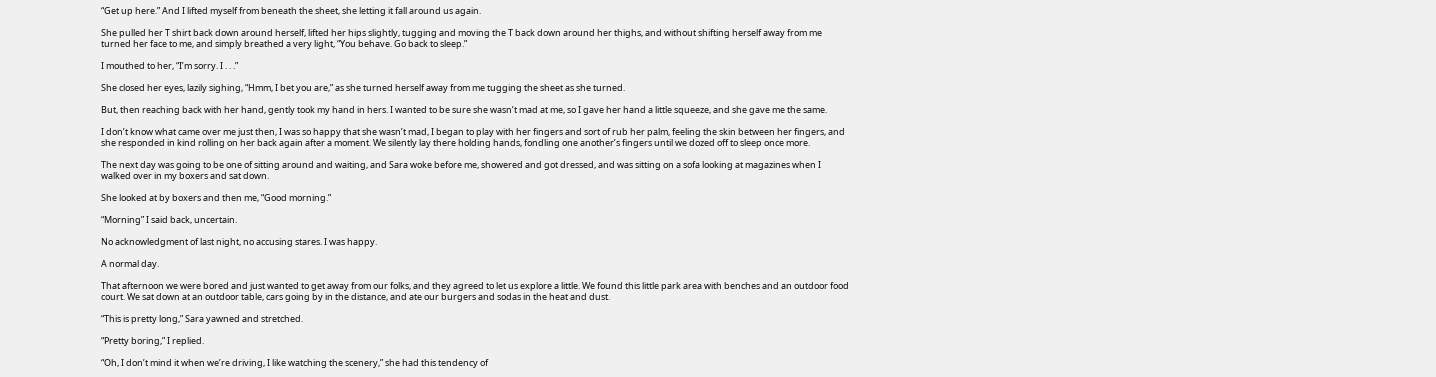“Get up here.” And I lifted myself from beneath the sheet, she letting it fall around us again.

She pulled her T shirt back down around herself, lifted her hips slightly, tugging and moving the T back down around her thighs, and without shifting herself away from me turned her face to me, and simply breathed a very light, “You behave. Go back to sleep.”

I mouthed to her, “I’m sorry. I . . .”

She closed her eyes, lazily sighing, “Hmm, I bet you are,” as she turned herself away from me tugging the sheet as she turned.

But, then reaching back with her hand, gently took my hand in hers. I wanted to be sure she wasn’t mad at me, so I gave her hand a little squeeze, and she gave me the same.

I don’t know what came over me just then, I was so happy that she wasn’t mad, I began to play with her fingers and sort of rub her palm, feeling the skin between her fingers, and she responded in kind rolling on her back again after a moment. We silently lay there holding hands, fondling one another’s fingers until we dozed off to sleep once more.

The next day was going to be one of sitting around and waiting, and Sara woke before me, showered and got dressed, and was sitting on a sofa looking at magazines when I walked over in my boxers and sat down.

She looked at by boxers and then me, “Good morning.”

“Morning” I said back, uncertain.

No acknowledgment of last night, no accusing stares. I was happy.

A normal day.

That afternoon we were bored and just wanted to get away from our folks, and they agreed to let us explore a little. We found this little park area with benches and an outdoor food court. We sat down at an outdoor table, cars going by in the distance, and ate our burgers and sodas in the heat and dust.

“This is pretty long,” Sara yawned and stretched.

“Pretty boring,” I replied.

“Oh, I don’t mind it when we’re driving, I like watching the scenery,” she had this tendency of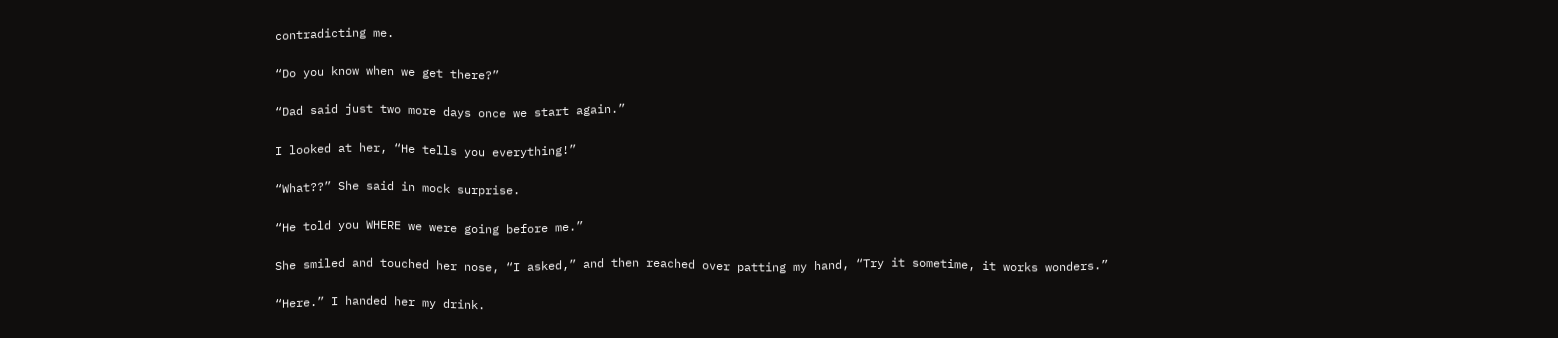contradicting me.

“Do you know when we get there?”

“Dad said just two more days once we start again.”

I looked at her, “He tells you everything!”

“What??” She said in mock surprise.

“He told you WHERE we were going before me.”

She smiled and touched her nose, “I asked,” and then reached over patting my hand, “Try it sometime, it works wonders.”

“Here.” I handed her my drink.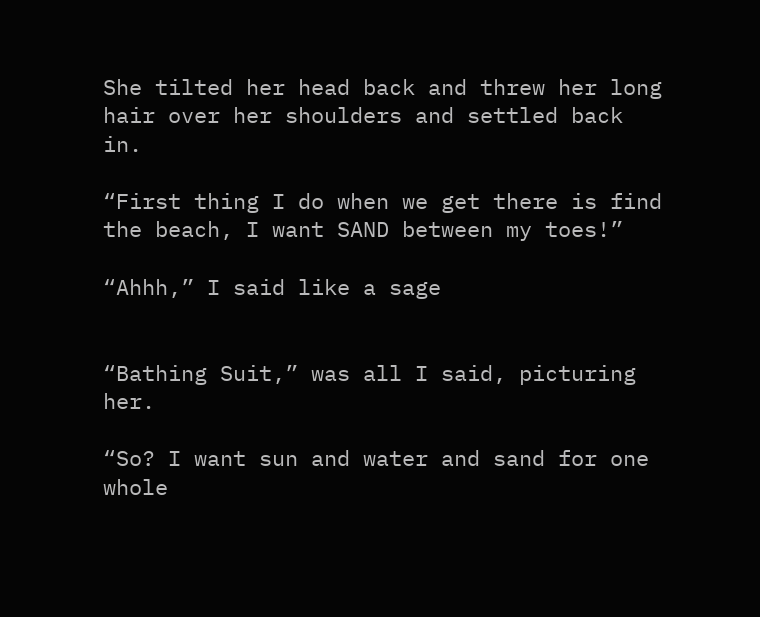She tilted her head back and threw her long hair over her shoulders and settled back in.

“First thing I do when we get there is find the beach, I want SAND between my toes!”

“Ahhh,” I said like a sage


“Bathing Suit,” was all I said, picturing her.

“So? I want sun and water and sand for one whole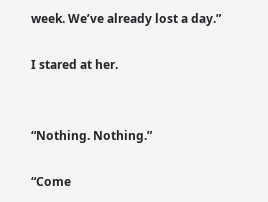week. We’ve already lost a day.”

I stared at her.


“Nothing. Nothing.”

“Come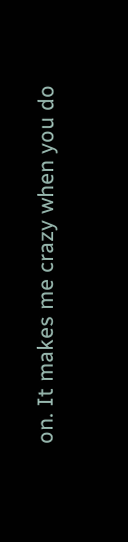on. It makes me crazy when you do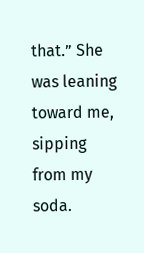that.” She was leaning toward me, sipping from my soda.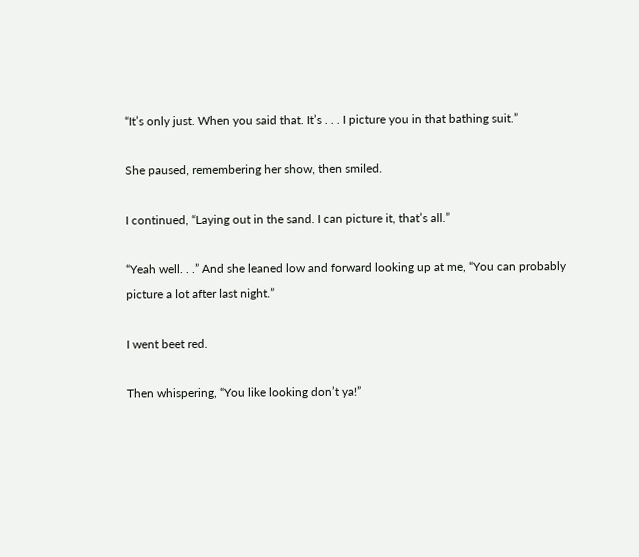“It’s only just. When you said that. It’s . . . I picture you in that bathing suit.”

She paused, remembering her show, then smiled.

I continued, “Laying out in the sand. I can picture it, that’s all.”

“Yeah well. . .” And she leaned low and forward looking up at me, “You can probably picture a lot after last night.”

I went beet red.

Then whispering, “You like looking don’t ya!”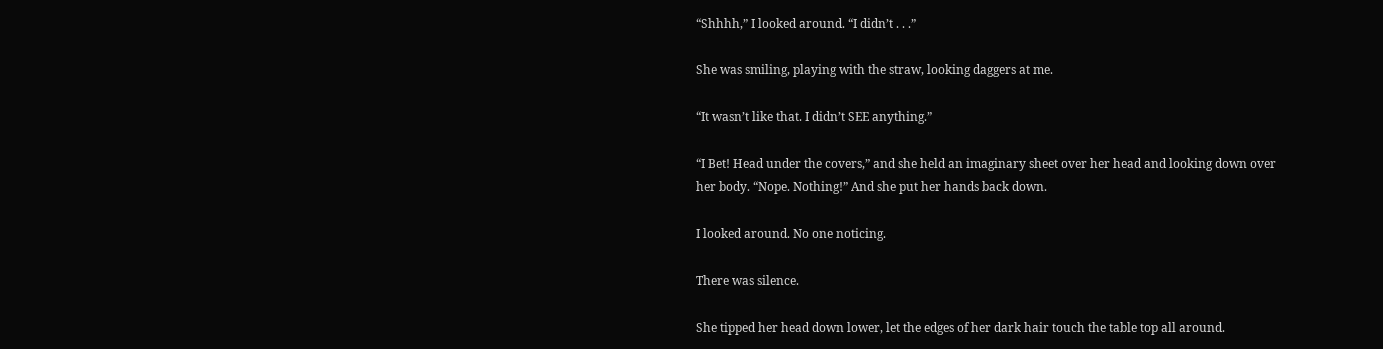“Shhhh,” I looked around. “I didn’t . . .”

She was smiling, playing with the straw, looking daggers at me.

“It wasn’t like that. I didn’t SEE anything.”

“I Bet! Head under the covers,” and she held an imaginary sheet over her head and looking down over her body. “Nope. Nothing!” And she put her hands back down.

I looked around. No one noticing.

There was silence.

She tipped her head down lower, let the edges of her dark hair touch the table top all around.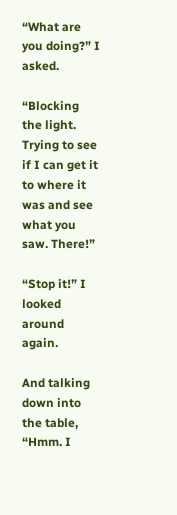“What are you doing?” I asked.

“Blocking the light. Trying to see if I can get it to where it was and see what you saw. There!”

“Stop it!” I looked around again.

And talking down into the table, “Hmm. I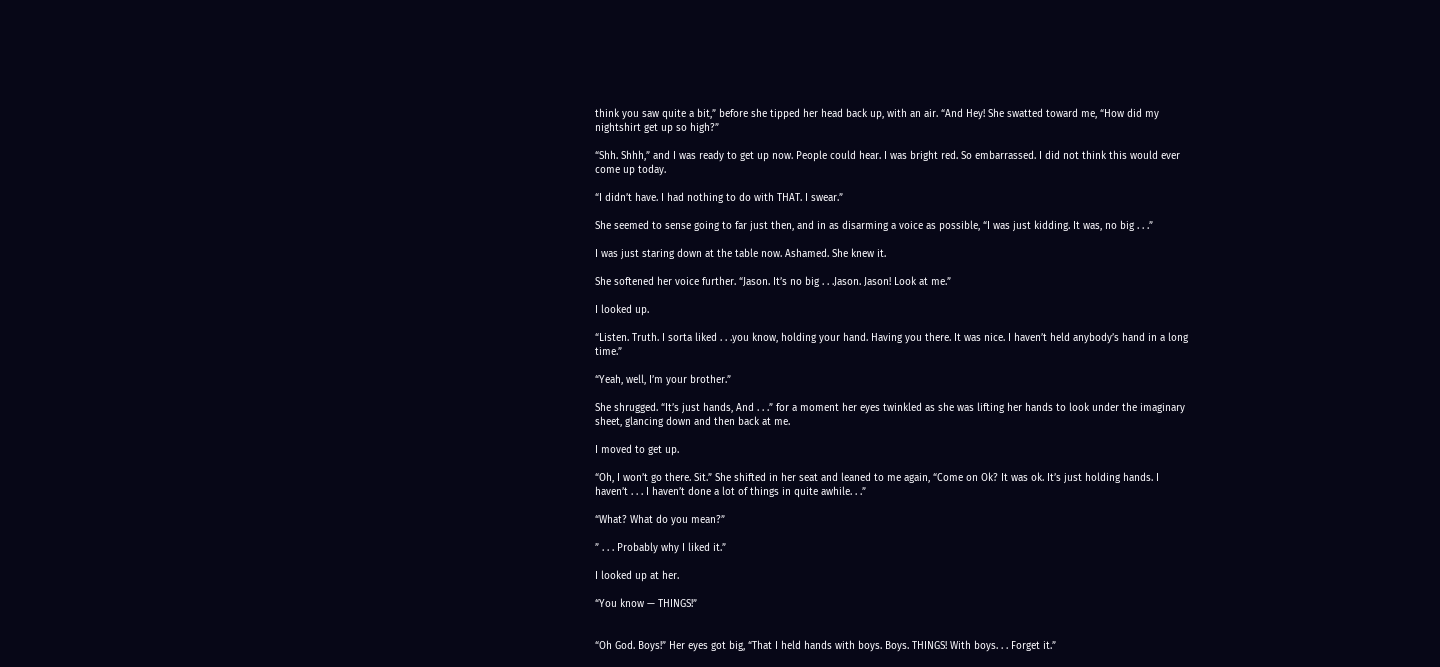think you saw quite a bit,” before she tipped her head back up, with an air. “And Hey! She swatted toward me, “How did my nightshirt get up so high?”

“Shh. Shhh,” and I was ready to get up now. People could hear. I was bright red. So embarrassed. I did not think this would ever come up today.

“I didn’t have. I had nothing to do with THAT. I swear.”

She seemed to sense going to far just then, and in as disarming a voice as possible, “I was just kidding. It was, no big . . .”

I was just staring down at the table now. Ashamed. She knew it.

She softened her voice further. “Jason. It’s no big . . .Jason. Jason! Look at me.”

I looked up.

“Listen. Truth. I sorta liked . . .you know, holding your hand. Having you there. It was nice. I haven’t held anybody’s hand in a long time.”

“Yeah, well, I’m your brother.”

She shrugged. “It’s just hands, And . . .” for a moment her eyes twinkled as she was lifting her hands to look under the imaginary sheet, glancing down and then back at me.

I moved to get up.

“Oh, I won’t go there. Sit.” She shifted in her seat and leaned to me again, “Come on Ok? It was ok. It’s just holding hands. I haven’t . . . I haven’t done a lot of things in quite awhile. . .”

“What? What do you mean?”

” . . . Probably why I liked it.”

I looked up at her.

“You know — THINGS!”


“Oh God. Boys!” Her eyes got big, “That I held hands with boys. Boys. THINGS! With boys. . . Forget it.”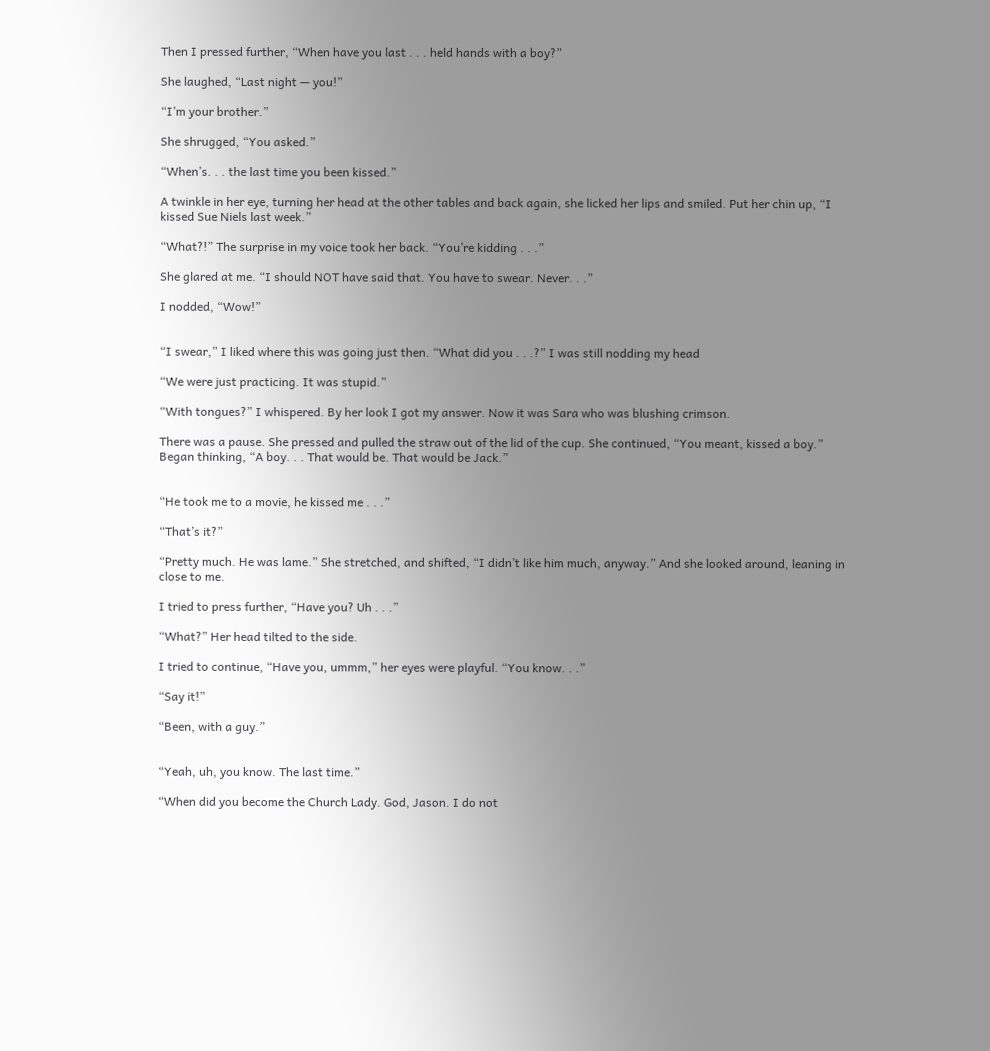Then I pressed further, “When have you last . . . held hands with a boy?”

She laughed, “Last night — you!”

“I’m your brother.”

She shrugged, “You asked.”

“When’s. . . the last time you been kissed.”

A twinkle in her eye, turning her head at the other tables and back again, she licked her lips and smiled. Put her chin up, “I kissed Sue Niels last week.”

“What?!” The surprise in my voice took her back. “You’re kidding . . .”

She glared at me. “I should NOT have said that. You have to swear. Never. . .”

I nodded, “Wow!”


“I swear,” I liked where this was going just then. “What did you . . .?” I was still nodding my head

“We were just practicing. It was stupid.”

“With tongues?” I whispered. By her look I got my answer. Now it was Sara who was blushing crimson.

There was a pause. She pressed and pulled the straw out of the lid of the cup. She continued, “You meant, kissed a boy.” Began thinking, “A boy. . . That would be. That would be Jack.”


“He took me to a movie, he kissed me . . .”

“That’s it?”

“Pretty much. He was lame.” She stretched, and shifted, “I didn’t like him much, anyway.” And she looked around, leaning in close to me.

I tried to press further, “Have you? Uh . . .”

“What?” Her head tilted to the side.

I tried to continue, “Have you, ummm,” her eyes were playful. “You know. . .”

“Say it!”

“Been, with a guy.”


“Yeah, uh, you know. The last time.”

“When did you become the Church Lady. God, Jason. I do not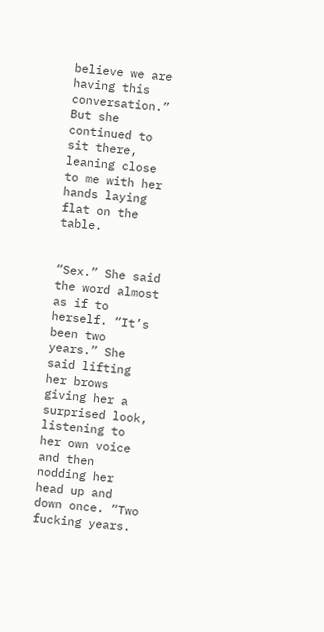believe we are having this conversation.” But she continued to sit there, leaning close to me with her hands laying flat on the table.


“Sex.” She said the word almost as if to herself. “It’s been two years.” She said lifting her brows giving her a surprised look, listening to her own voice and then nodding her head up and down once. “Two fucking years.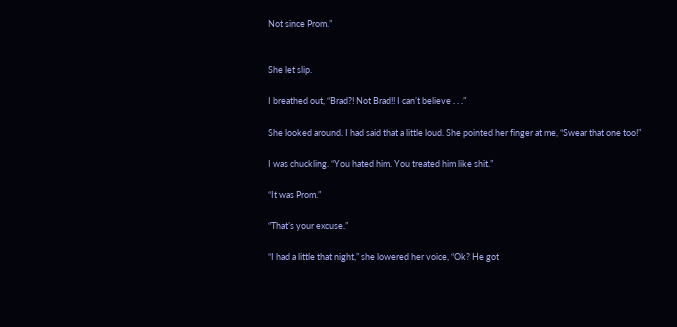Not since Prom.”


She let slip.

I breathed out, “Brad?! Not Brad!! I can’t believe . . .”

She looked around. I had said that a little loud. She pointed her finger at me, “Swear that one too!”

I was chuckling. “You hated him. You treated him like shit.”

“It was Prom.”

“That’s your excuse.”

“I had a little that night,” she lowered her voice, “Ok? He got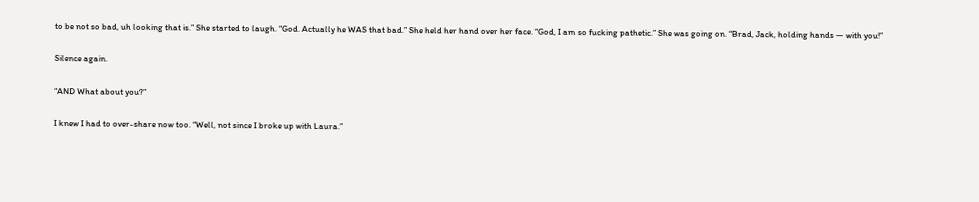to be not so bad, uh looking that is.” She started to laugh. “God. Actually he WAS that bad.” She held her hand over her face. “God, I am so fucking pathetic.” She was going on. “Brad, Jack, holding hands — with you!”

Silence again.

“AND What about you?”

I knew I had to over-share now too. “Well, not since I broke up with Laura.”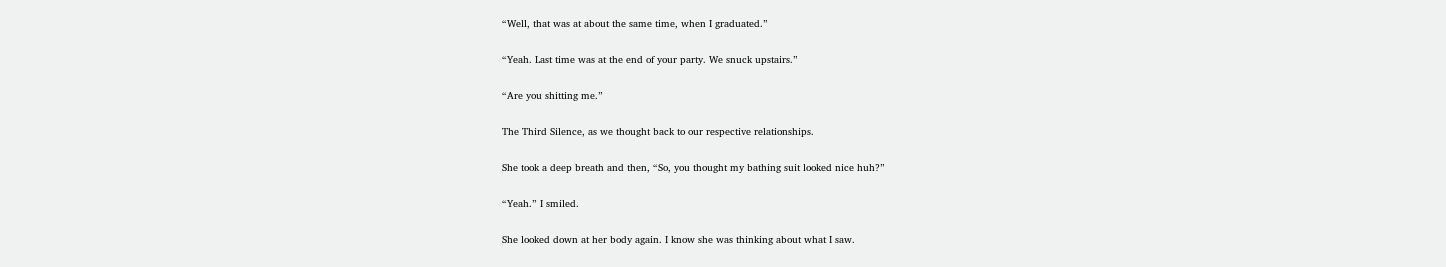“Well, that was at about the same time, when I graduated.”

“Yeah. Last time was at the end of your party. We snuck upstairs.”

“Are you shitting me.”

The Third Silence, as we thought back to our respective relationships.

She took a deep breath and then, “So, you thought my bathing suit looked nice huh?”

“Yeah.” I smiled.

She looked down at her body again. I know she was thinking about what I saw.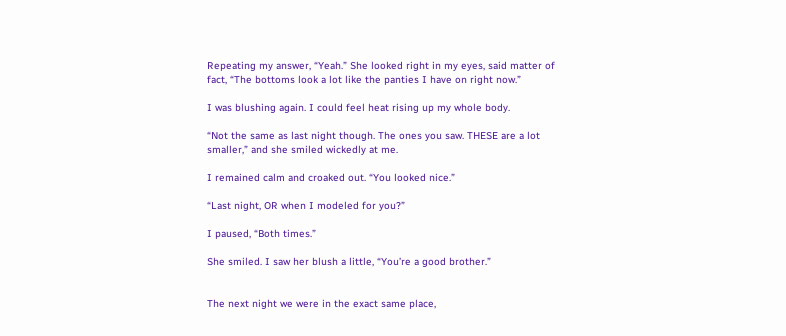Repeating my answer, “Yeah.” She looked right in my eyes, said matter of fact, “The bottoms look a lot like the panties I have on right now.”

I was blushing again. I could feel heat rising up my whole body.

“Not the same as last night though. The ones you saw. THESE are a lot smaller,” and she smiled wickedly at me.

I remained calm and croaked out. “You looked nice.”

“Last night, OR when I modeled for you?”

I paused, “Both times.”

She smiled. I saw her blush a little, “You’re a good brother.”


The next night we were in the exact same place,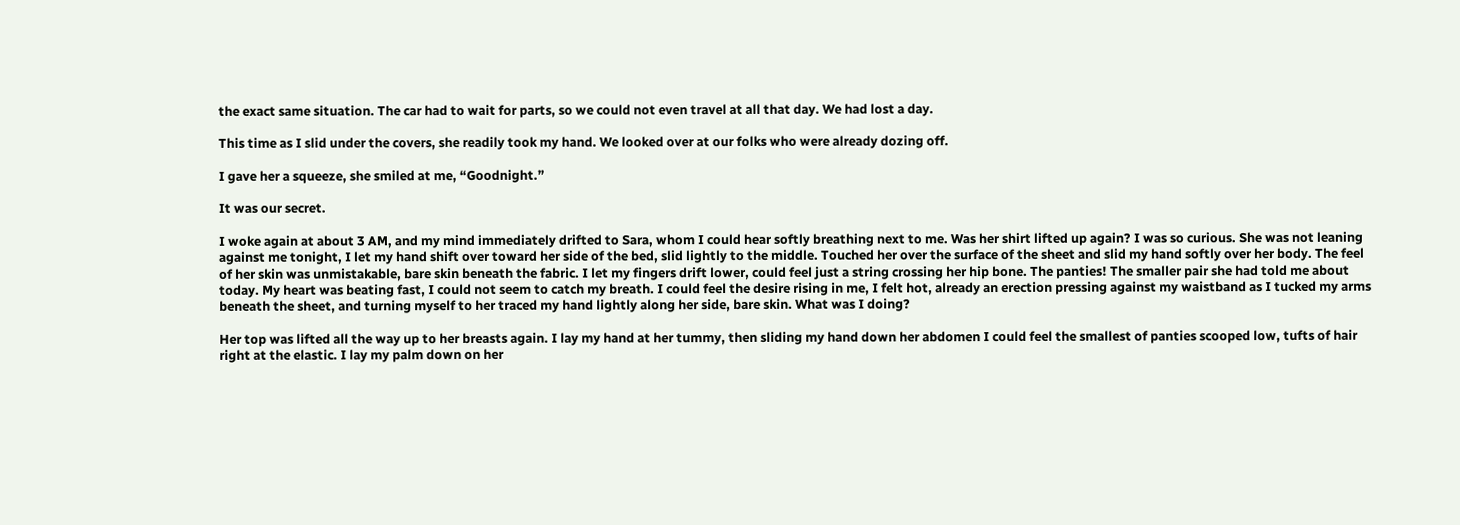the exact same situation. The car had to wait for parts, so we could not even travel at all that day. We had lost a day.

This time as I slid under the covers, she readily took my hand. We looked over at our folks who were already dozing off.

I gave her a squeeze, she smiled at me, “Goodnight.”

It was our secret.

I woke again at about 3 AM, and my mind immediately drifted to Sara, whom I could hear softly breathing next to me. Was her shirt lifted up again? I was so curious. She was not leaning against me tonight, I let my hand shift over toward her side of the bed, slid lightly to the middle. Touched her over the surface of the sheet and slid my hand softly over her body. The feel of her skin was unmistakable, bare skin beneath the fabric. I let my fingers drift lower, could feel just a string crossing her hip bone. The panties! The smaller pair she had told me about today. My heart was beating fast, I could not seem to catch my breath. I could feel the desire rising in me, I felt hot, already an erection pressing against my waistband as I tucked my arms beneath the sheet, and turning myself to her traced my hand lightly along her side, bare skin. What was I doing?

Her top was lifted all the way up to her breasts again. I lay my hand at her tummy, then sliding my hand down her abdomen I could feel the smallest of panties scooped low, tufts of hair right at the elastic. I lay my palm down on her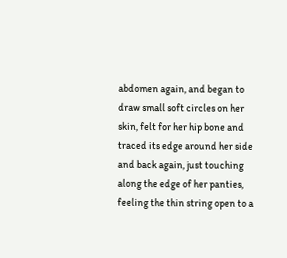abdomen again, and began to draw small soft circles on her skin, felt for her hip bone and traced its edge around her side and back again, just touching along the edge of her panties, feeling the thin string open to a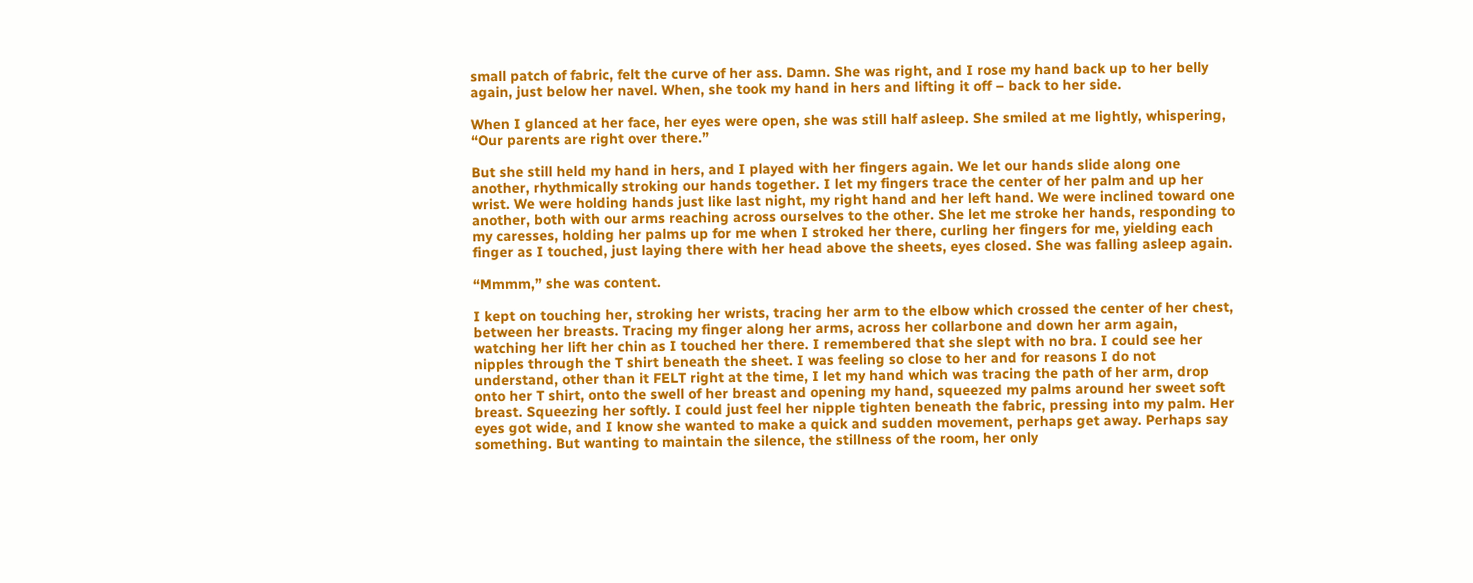small patch of fabric, felt the curve of her ass. Damn. She was right, and I rose my hand back up to her belly again, just below her navel. When, she took my hand in hers and lifting it off – back to her side.

When I glanced at her face, her eyes were open, she was still half asleep. She smiled at me lightly, whispering, “Our parents are right over there.”

But she still held my hand in hers, and I played with her fingers again. We let our hands slide along one another, rhythmically stroking our hands together. I let my fingers trace the center of her palm and up her wrist. We were holding hands just like last night, my right hand and her left hand. We were inclined toward one another, both with our arms reaching across ourselves to the other. She let me stroke her hands, responding to my caresses, holding her palms up for me when I stroked her there, curling her fingers for me, yielding each finger as I touched, just laying there with her head above the sheets, eyes closed. She was falling asleep again.

“Mmmm,” she was content.

I kept on touching her, stroking her wrists, tracing her arm to the elbow which crossed the center of her chest, between her breasts. Tracing my finger along her arms, across her collarbone and down her arm again, watching her lift her chin as I touched her there. I remembered that she slept with no bra. I could see her nipples through the T shirt beneath the sheet. I was feeling so close to her and for reasons I do not understand, other than it FELT right at the time, I let my hand which was tracing the path of her arm, drop onto her T shirt, onto the swell of her breast and opening my hand, squeezed my palms around her sweet soft breast. Squeezing her softly. I could just feel her nipple tighten beneath the fabric, pressing into my palm. Her eyes got wide, and I know she wanted to make a quick and sudden movement, perhaps get away. Perhaps say something. But wanting to maintain the silence, the stillness of the room, her only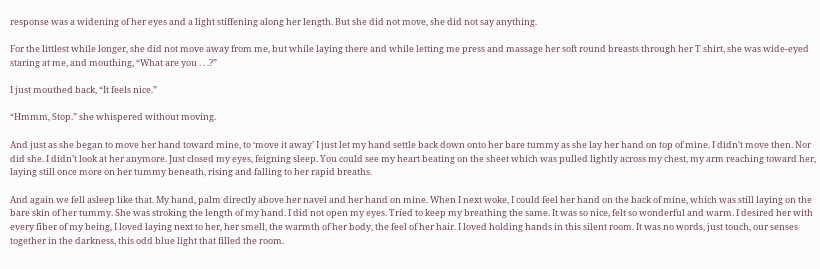response was a widening of her eyes and a light stiffening along her length. But she did not move, she did not say anything.

For the littlest while longer, she did not move away from me, but while laying there and while letting me press and massage her soft round breasts through her T shirt, she was wide-eyed staring at me, and mouthing, “What are you . . .?”

I just mouthed back, “It feels nice.”

“Hmmm, Stop.” she whispered without moving.

And just as she began to move her hand toward mine, to ‘move it away’ I just let my hand settle back down onto her bare tummy as she lay her hand on top of mine. I didn’t move then. Nor did she. I didn’t look at her anymore. Just closed my eyes, feigning sleep. You could see my heart beating on the sheet which was pulled lightly across my chest, my arm reaching toward her, laying still once more on her tummy beneath, rising and falling to her rapid breaths.

And again we fell asleep like that. My hand, palm directly above her navel and her hand on mine. When I next woke, I could feel her hand on the back of mine, which was still laying on the bare skin of her tummy. She was stroking the length of my hand. I did not open my eyes. Tried to keep my breathing the same. It was so nice, felt so wonderful and warm. I desired her with every fiber of my being, I loved laying next to her, her smell, the warmth of her body, the feel of her hair. I loved holding hands in this silent room. It was no words, just touch, our senses together in the darkness, this odd blue light that filled the room.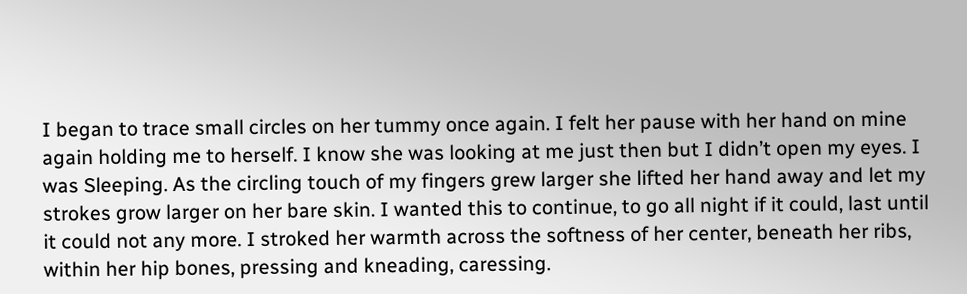I began to trace small circles on her tummy once again. I felt her pause with her hand on mine again holding me to herself. I know she was looking at me just then but I didn’t open my eyes. I was Sleeping. As the circling touch of my fingers grew larger she lifted her hand away and let my strokes grow larger on her bare skin. I wanted this to continue, to go all night if it could, last until it could not any more. I stroked her warmth across the softness of her center, beneath her ribs, within her hip bones, pressing and kneading, caressing.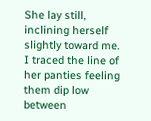She lay still, inclining herself slightly toward me. I traced the line of her panties feeling them dip low between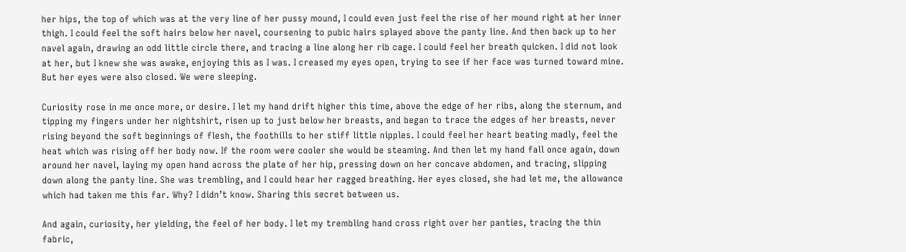her hips, the top of which was at the very line of her pussy mound, I could even just feel the rise of her mound right at her inner thigh. I could feel the soft hairs below her navel, coursening to pubic hairs splayed above the panty line. And then back up to her navel again, drawing an odd little circle there, and tracing a line along her rib cage. I could feel her breath quicken. I did not look at her, but I knew she was awake, enjoying this as I was. I creased my eyes open, trying to see if her face was turned toward mine. But her eyes were also closed. We were sleeping.

Curiosity rose in me once more, or desire. I let my hand drift higher this time, above the edge of her ribs, along the sternum, and tipping my fingers under her nightshirt, risen up to just below her breasts, and began to trace the edges of her breasts, never rising beyond the soft beginnings of flesh, the foothills to her stiff little nipples. I could feel her heart beating madly, feel the heat which was rising off her body now. If the room were cooler she would be steaming. And then let my hand fall once again, down around her navel, laying my open hand across the plate of her hip, pressing down on her concave abdomen, and tracing, slipping down along the panty line. She was trembling, and I could hear her ragged breathing. Her eyes closed, she had let me, the allowance which had taken me this far. Why? I didn’t know. Sharing this secret between us.

And again, curiosity, her yielding, the feel of her body. I let my trembling hand cross right over her panties, tracing the thin fabric,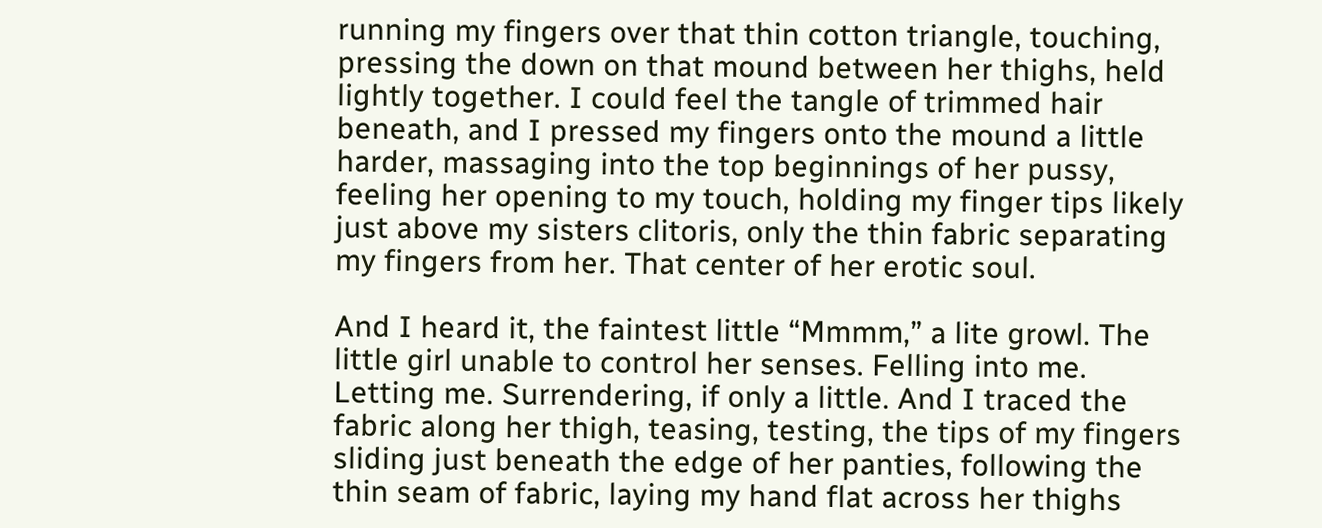running my fingers over that thin cotton triangle, touching, pressing the down on that mound between her thighs, held lightly together. I could feel the tangle of trimmed hair beneath, and I pressed my fingers onto the mound a little harder, massaging into the top beginnings of her pussy, feeling her opening to my touch, holding my finger tips likely just above my sisters clitoris, only the thin fabric separating my fingers from her. That center of her erotic soul.

And I heard it, the faintest little “Mmmm,” a lite growl. The little girl unable to control her senses. Felling into me. Letting me. Surrendering, if only a little. And I traced the fabric along her thigh, teasing, testing, the tips of my fingers sliding just beneath the edge of her panties, following the thin seam of fabric, laying my hand flat across her thighs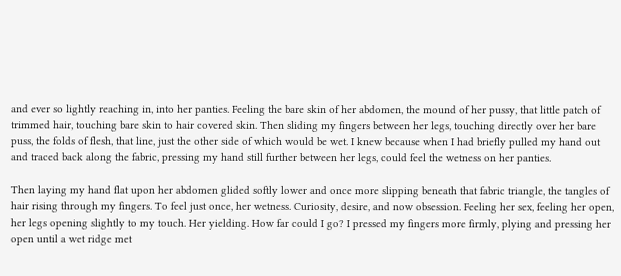and ever so lightly reaching in, into her panties. Feeling the bare skin of her abdomen, the mound of her pussy, that little patch of trimmed hair, touching bare skin to hair covered skin. Then sliding my fingers between her legs, touching directly over her bare puss, the folds of flesh, that line, just the other side of which would be wet. I knew because when I had briefly pulled my hand out and traced back along the fabric, pressing my hand still further between her legs, could feel the wetness on her panties.

Then laying my hand flat upon her abdomen glided softly lower and once more slipping beneath that fabric triangle, the tangles of hair rising through my fingers. To feel just once, her wetness. Curiosity, desire, and now obsession. Feeling her sex, feeling her open, her legs opening slightly to my touch. Her yielding. How far could I go? I pressed my fingers more firmly, plying and pressing her open until a wet ridge met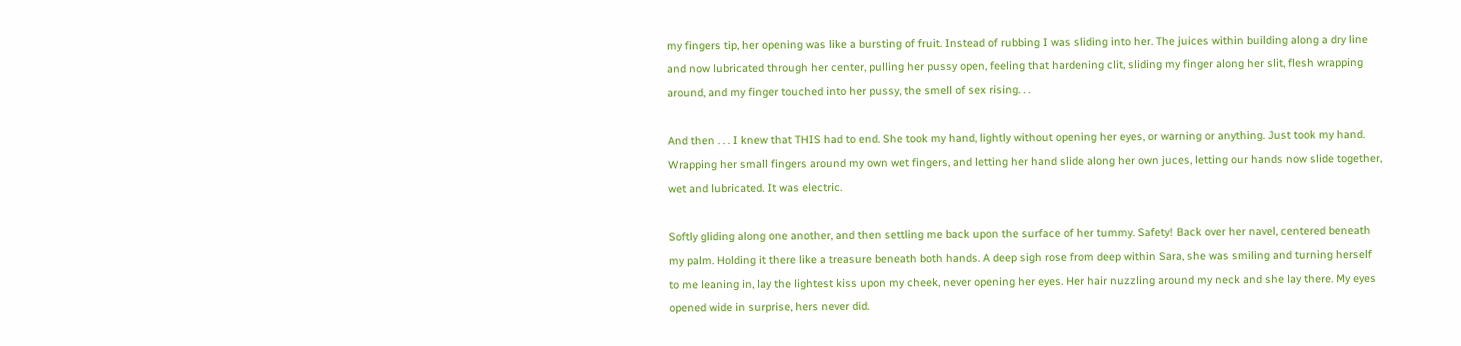my fingers tip, her opening was like a bursting of fruit. Instead of rubbing I was sliding into her. The juices within building along a dry line and now lubricated through her center, pulling her pussy open, feeling that hardening clit, sliding my finger along her slit, flesh wrapping around, and my finger touched into her pussy, the smell of sex rising. . .

And then . . . I knew that THIS had to end. She took my hand, lightly without opening her eyes, or warning or anything. Just took my hand. Wrapping her small fingers around my own wet fingers, and letting her hand slide along her own juces, letting our hands now slide together, wet and lubricated. It was electric.

Softly gliding along one another, and then settling me back upon the surface of her tummy. Safety! Back over her navel, centered beneath my palm. Holding it there like a treasure beneath both hands. A deep sigh rose from deep within Sara, she was smiling and turning herself to me leaning in, lay the lightest kiss upon my cheek, never opening her eyes. Her hair nuzzling around my neck and she lay there. My eyes opened wide in surprise, hers never did.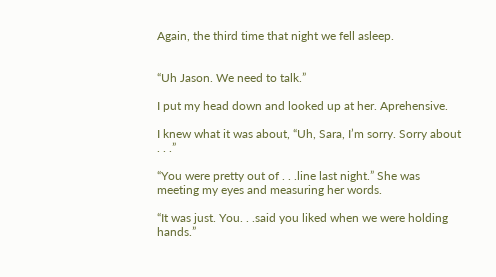Again, the third time that night we fell asleep.


“Uh Jason. We need to talk.”

I put my head down and looked up at her. Aprehensive.

I knew what it was about, “Uh, Sara, I’m sorry. Sorry about . . .”

“You were pretty out of . . .line last night.” She was meeting my eyes and measuring her words.

“It was just. You. . .said you liked when we were holding hands.”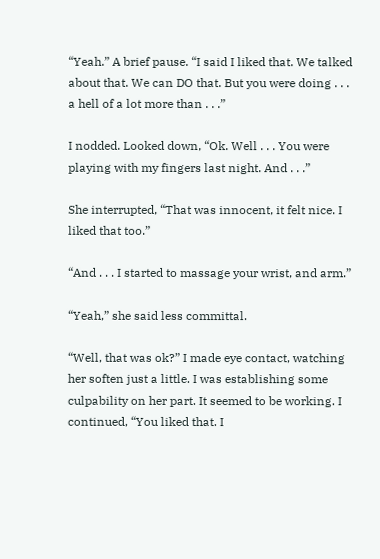“Yeah.” A brief pause. “I said I liked that. We talked about that. We can DO that. But you were doing . . . a hell of a lot more than . . .”

I nodded. Looked down, “Ok. Well . . . You were playing with my fingers last night. And . . .”

She interrupted, “That was innocent, it felt nice. I liked that too.”

“And . . . I started to massage your wrist, and arm.”

“Yeah,” she said less committal.

“Well, that was ok?” I made eye contact, watching her soften just a little. I was establishing some culpability on her part. It seemed to be working. I continued, “You liked that. I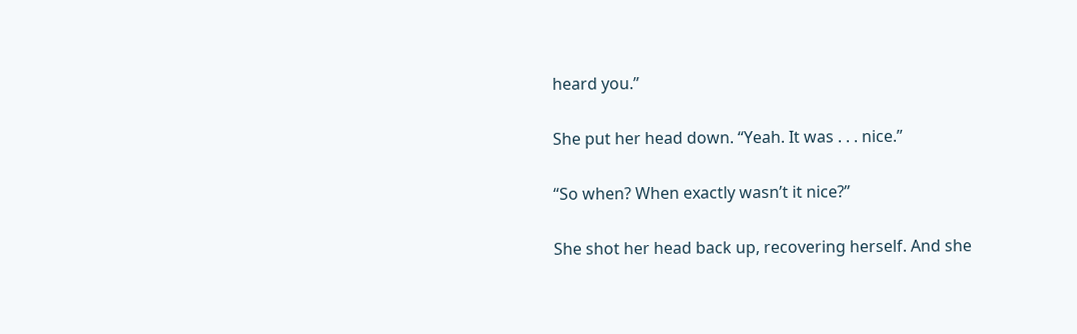heard you.”

She put her head down. “Yeah. It was . . . nice.”

“So when? When exactly wasn’t it nice?”

She shot her head back up, recovering herself. And she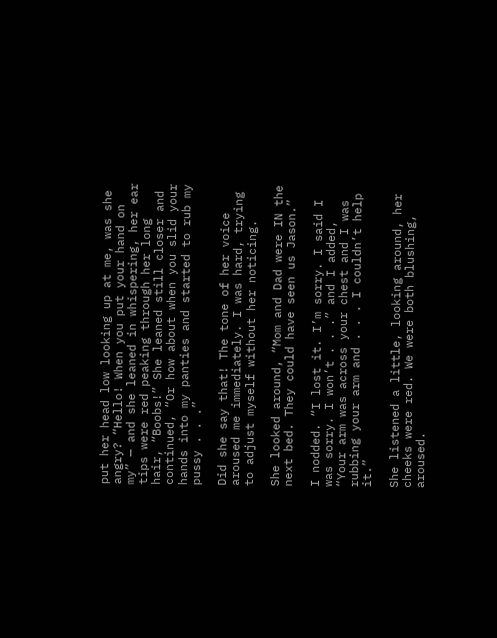put her head low looking up at me, was she angry? “Hello! When you put your hand on my” — and she leaned in whispering, her ear tips were red peaking through her long hair, “Boobs!” She leaned still closer and continued, “Or how about when you slid your hands into my panties and started to rub my pussy . . .”

Did she say that! The tone of her voice aroused me immediately. I was hard, trying to adjust myself without her noticing.

She looked around, “Mom and Dad were IN the next bed. They could have seen us Jason.”

I nodded. “I lost it. I’m sorry. I said I was sorry. I won’t . . .” and I added, “Your arm was across your chest and I was rubbing your arm and . . . I couldn’t help it.”

She listened a little, looking around, her cheeks were red. We were both blushing, aroused.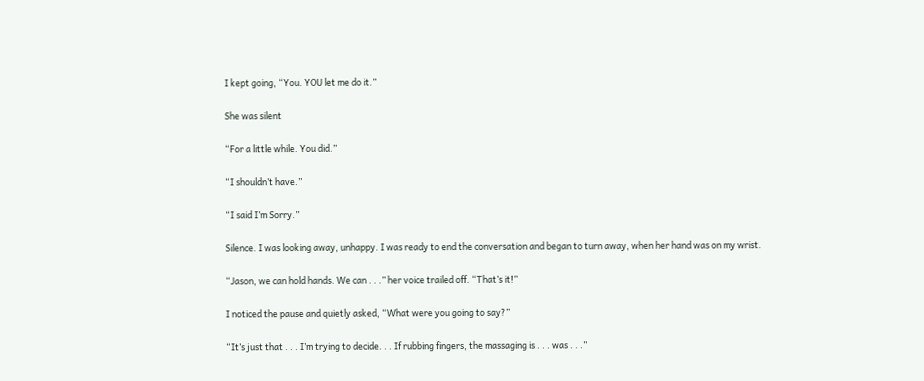I kept going, “You. YOU let me do it.”

She was silent

“For a little while. You did.”

“I shouldn’t have.”

“I said I’m Sorry.”

Silence. I was looking away, unhappy. I was ready to end the conversation and began to turn away, when her hand was on my wrist.

“Jason, we can hold hands. We can . . .” her voice trailed off. “That’s it!”

I noticed the pause and quietly asked, “What were you going to say?”

“It’s just that . . . I’m trying to decide. . . If rubbing fingers, the massaging is . . . was . . .”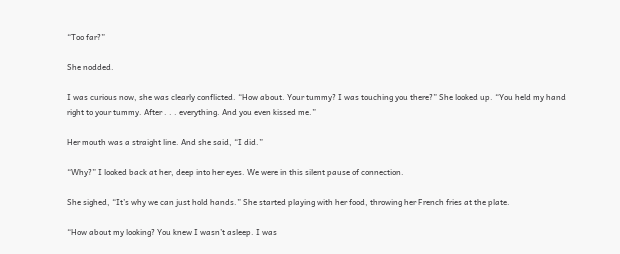“Too far?”

She nodded.

I was curious now, she was clearly conflicted. “How about. Your tummy? I was touching you there?” She looked up. “You held my hand right to your tummy. After . . . everything. And you even kissed me.”

Her mouth was a straight line. And she said, “I did.”

“Why?” I looked back at her, deep into her eyes. We were in this silent pause of connection.

She sighed, “It’s why we can just hold hands.” She started playing with her food, throwing her French fries at the plate.

“How about my looking? You knew I wasn’t asleep. I was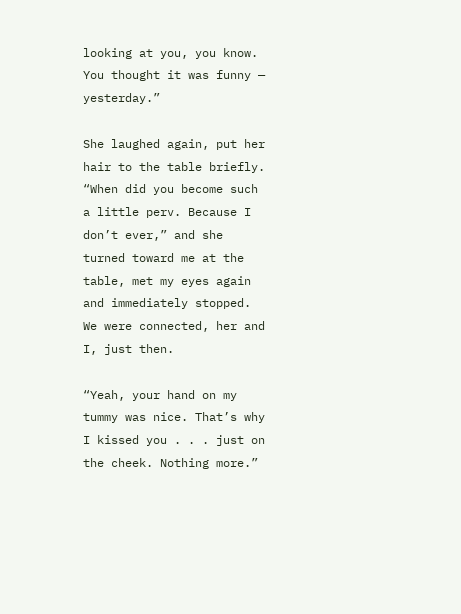looking at you, you know. You thought it was funny — yesterday.”

She laughed again, put her hair to the table briefly. “When did you become such a little perv. Because I don’t ever,” and she turned toward me at the table, met my eyes again and immediately stopped. We were connected, her and I, just then.

“Yeah, your hand on my tummy was nice. That’s why I kissed you . . . just on the cheek. Nothing more.”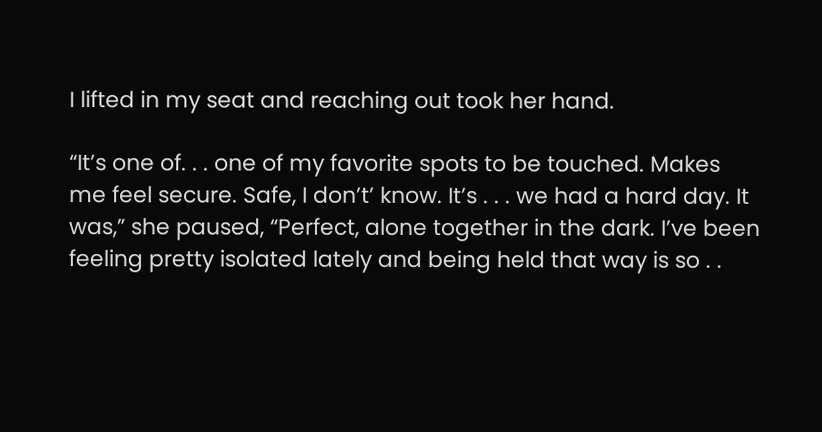I lifted in my seat and reaching out took her hand.

“It’s one of. . . one of my favorite spots to be touched. Makes me feel secure. Safe, I don’t’ know. It’s . . . we had a hard day. It was,” she paused, “Perfect, alone together in the dark. I’ve been feeling pretty isolated lately and being held that way is so . .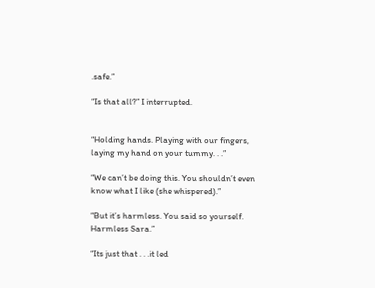.safe.”

“Is that all?” I interrupted.


“Holding hands. Playing with our fingers, laying my hand on your tummy. . .”

“We can’t be doing this. You shouldn’t even know what I like (she whispered).”

“But it’s harmless. You said so yourself. Harmless Sara.”

“Its just that . . .it led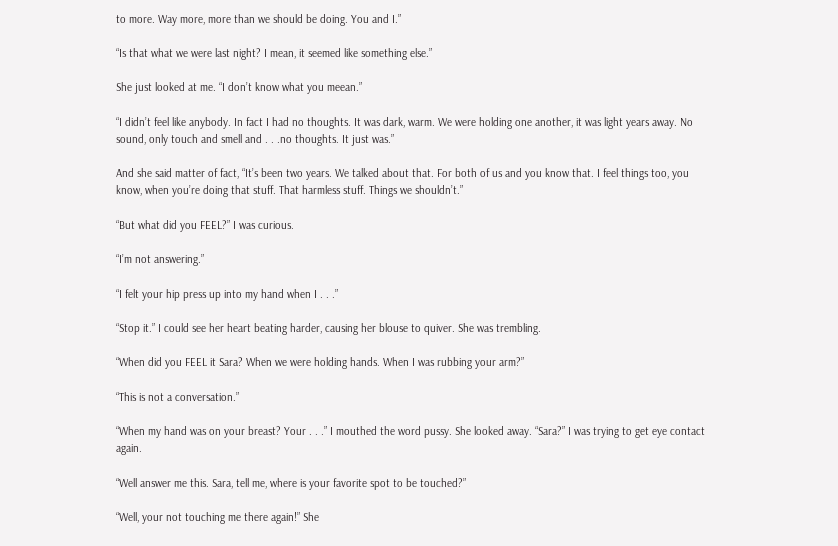to more. Way more, more than we should be doing. You and I.”

“Is that what we were last night? I mean, it seemed like something else.”

She just looked at me. “I don’t know what you meean.”

“I didn’t feel like anybody. In fact I had no thoughts. It was dark, warm. We were holding one another, it was light years away. No sound, only touch and smell and . . .no thoughts. It just was.”

And she said matter of fact, “It’s been two years. We talked about that. For both of us and you know that. I feel things too, you know, when you’re doing that stuff. That harmless stuff. Things we shouldn’t.”

“But what did you FEEL?” I was curious.

“I’m not answering.”

“I felt your hip press up into my hand when I . . .”

“Stop it.” I could see her heart beating harder, causing her blouse to quiver. She was trembling.

“When did you FEEL it Sara? When we were holding hands. When I was rubbing your arm?”

“This is not a conversation.”

“When my hand was on your breast? Your . . .” I mouthed the word pussy. She looked away. “Sara?” I was trying to get eye contact again.

“Well answer me this. Sara, tell me, where is your favorite spot to be touched?”

“Well, your not touching me there again!” She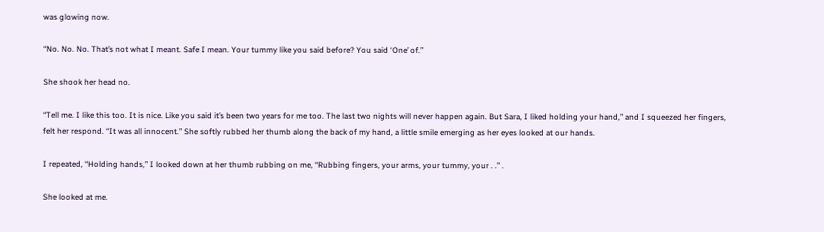was glowing now.

“No. No. No. That’s not what I meant. Safe I mean. Your tummy like you said before? You said ‘One’ of.”

She shook her head no.

“Tell me. I like this too. It is nice. Like you said it’s been two years for me too. The last two nights will never happen again. But Sara, I liked holding your hand,” and I squeezed her fingers, felt her respond. “It was all innocent.” She softly rubbed her thumb along the back of my hand, a little smile emerging as her eyes looked at our hands.

I repeated, “Holding hands,” I looked down at her thumb rubbing on me, “Rubbing fingers, your arms, your tummy, your . .” .

She looked at me.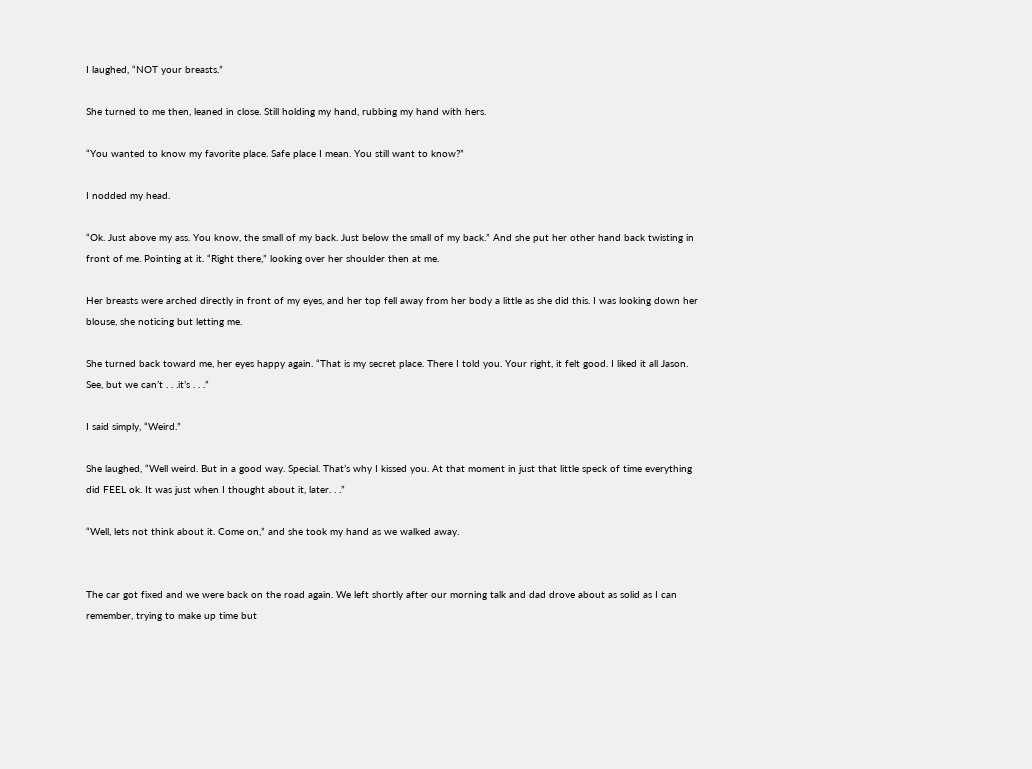I laughed, “NOT your breasts.”

She turned to me then, leaned in close. Still holding my hand, rubbing my hand with hers.

“You wanted to know my favorite place. Safe place I mean. You still want to know?”

I nodded my head.

“Ok. Just above my ass. You know, the small of my back. Just below the small of my back.” And she put her other hand back twisting in front of me. Pointing at it. “Right there,” looking over her shoulder then at me.

Her breasts were arched directly in front of my eyes, and her top fell away from her body a little as she did this. I was looking down her blouse, she noticing but letting me.

She turned back toward me, her eyes happy again. “That is my secret place. There I told you. Your right, it felt good. I liked it all Jason. See, but we can’t . . .it’s . . .”

I said simply, “Weird.”

She laughed, “Well weird. But in a good way. Special. That’s why I kissed you. At that moment in just that little speck of time everything did FEEL ok. It was just when I thought about it, later. . .”

“Well, lets not think about it. Come on,” and she took my hand as we walked away.


The car got fixed and we were back on the road again. We left shortly after our morning talk and dad drove about as solid as I can remember, trying to make up time but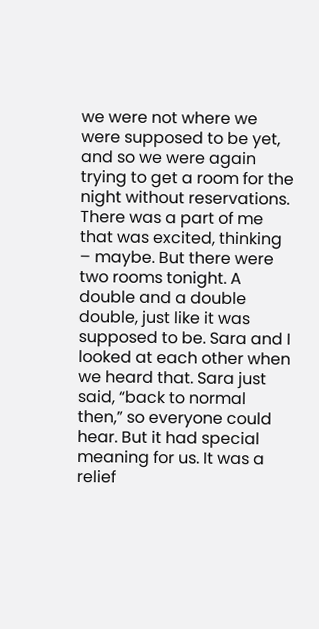we were not where we were supposed to be yet, and so we were again trying to get a room for the night without reservations. There was a part of me that was excited, thinking – maybe. But there were two rooms tonight. A double and a double double, just like it was supposed to be. Sara and I looked at each other when we heard that. Sara just said, “back to normal then,” so everyone could hear. But it had special meaning for us. It was a relief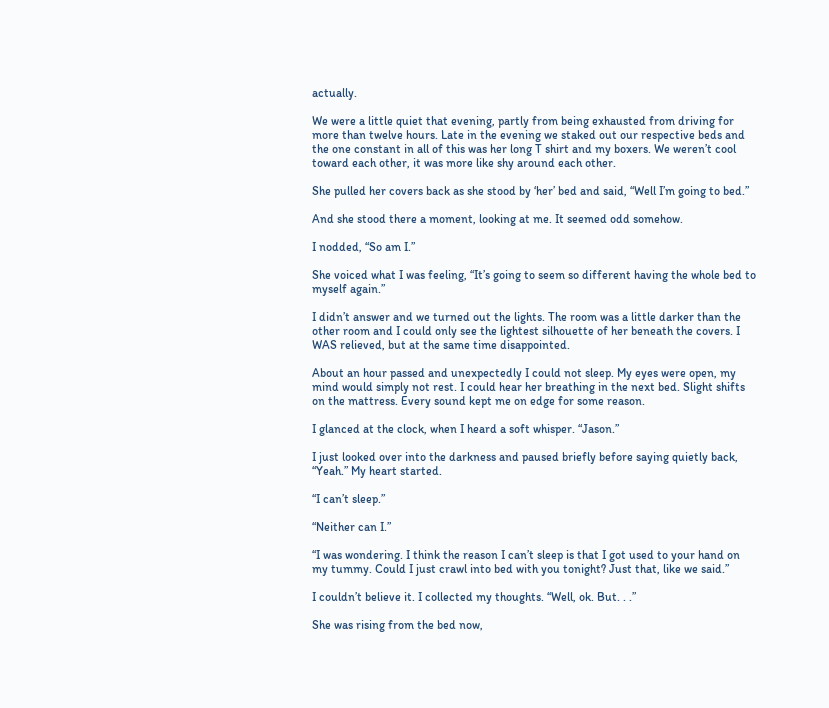actually.

We were a little quiet that evening, partly from being exhausted from driving for more than twelve hours. Late in the evening we staked out our respective beds and the one constant in all of this was her long T shirt and my boxers. We weren’t cool toward each other, it was more like shy around each other.

She pulled her covers back as she stood by ‘her’ bed and said, “Well I’m going to bed.”

And she stood there a moment, looking at me. It seemed odd somehow.

I nodded, “So am I.”

She voiced what I was feeling, “It’s going to seem so different having the whole bed to myself again.”

I didn’t answer and we turned out the lights. The room was a little darker than the other room and I could only see the lightest silhouette of her beneath the covers. I WAS relieved, but at the same time disappointed.

About an hour passed and unexpectedly I could not sleep. My eyes were open, my mind would simply not rest. I could hear her breathing in the next bed. Slight shifts on the mattress. Every sound kept me on edge for some reason.

I glanced at the clock, when I heard a soft whisper. “Jason.”

I just looked over into the darkness and paused briefly before saying quietly back, “Yeah.” My heart started.

“I can’t sleep.”

“Neither can I.”

“I was wondering. I think the reason I can’t sleep is that I got used to your hand on my tummy. Could I just crawl into bed with you tonight? Just that, like we said.”

I couldn’t believe it. I collected my thoughts. “Well, ok. But. . .”

She was rising from the bed now,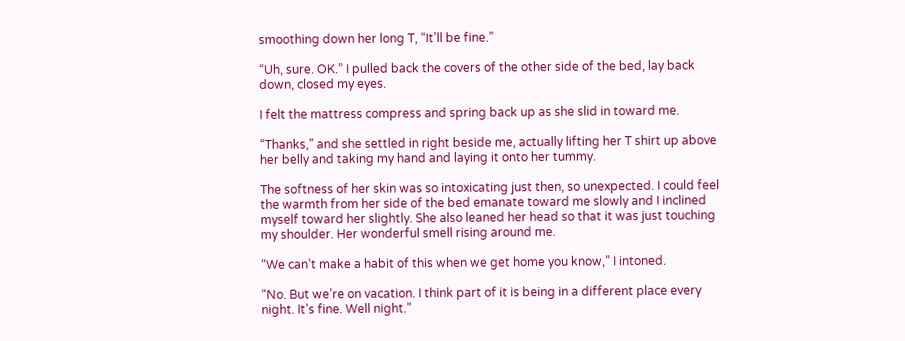smoothing down her long T, “It’ll be fine.”

“Uh, sure. OK.” I pulled back the covers of the other side of the bed, lay back down, closed my eyes.

I felt the mattress compress and spring back up as she slid in toward me.

“Thanks,” and she settled in right beside me, actually lifting her T shirt up above her belly and taking my hand and laying it onto her tummy.

The softness of her skin was so intoxicating just then, so unexpected. I could feel the warmth from her side of the bed emanate toward me slowly and I inclined myself toward her slightly. She also leaned her head so that it was just touching my shoulder. Her wonderful smell rising around me.

“We can’t make a habit of this when we get home you know,” I intoned.

“No. But we’re on vacation. I think part of it is being in a different place every night. It’s fine. Well night.”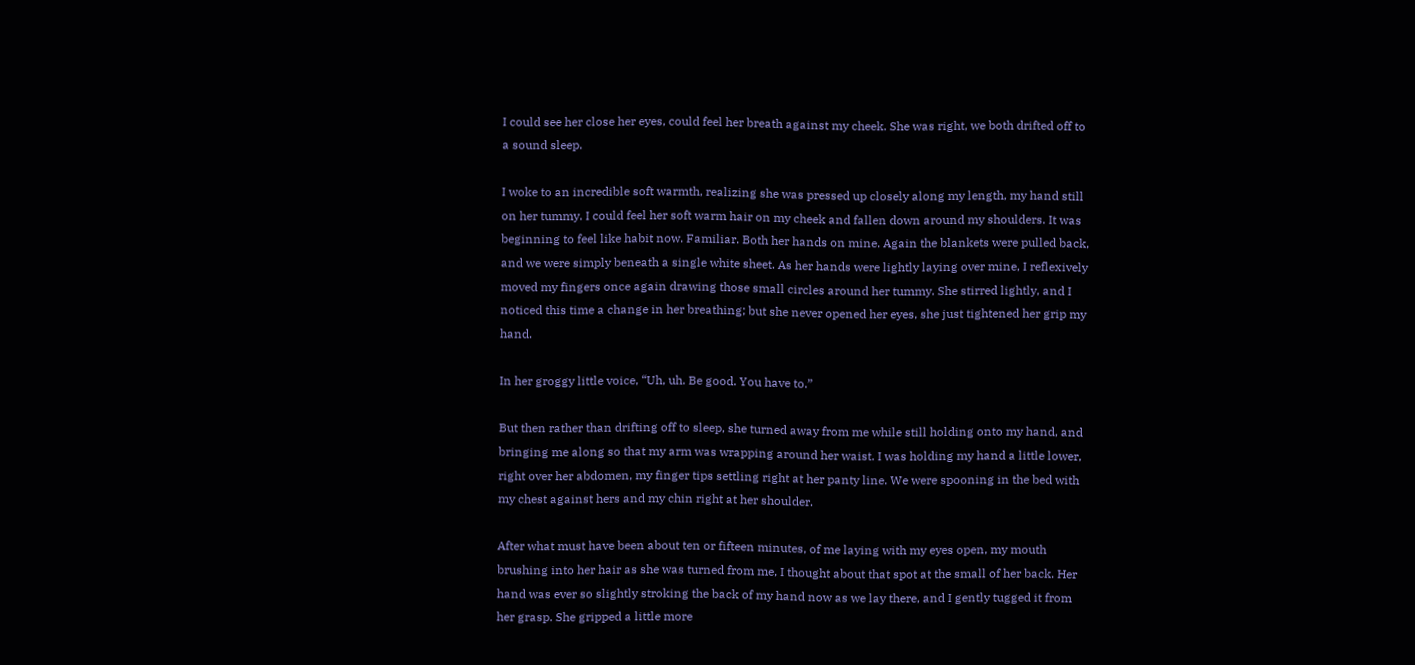I could see her close her eyes, could feel her breath against my cheek. She was right, we both drifted off to a sound sleep.

I woke to an incredible soft warmth, realizing she was pressed up closely along my length, my hand still on her tummy. I could feel her soft warm hair on my cheek and fallen down around my shoulders. It was beginning to feel like habit now. Familiar. Both her hands on mine. Again the blankets were pulled back, and we were simply beneath a single white sheet. As her hands were lightly laying over mine, I reflexively moved my fingers once again drawing those small circles around her tummy. She stirred lightly, and I noticed this time a change in her breathing; but she never opened her eyes, she just tightened her grip my hand.

In her groggy little voice, “Uh, uh. Be good. You have to.”

But then rather than drifting off to sleep, she turned away from me while still holding onto my hand, and bringing me along so that my arm was wrapping around her waist. I was holding my hand a little lower, right over her abdomen, my finger tips settling right at her panty line. We were spooning in the bed with my chest against hers and my chin right at her shoulder.

After what must have been about ten or fifteen minutes, of me laying with my eyes open, my mouth brushing into her hair as she was turned from me, I thought about that spot at the small of her back. Her hand was ever so slightly stroking the back of my hand now as we lay there, and I gently tugged it from her grasp. She gripped a little more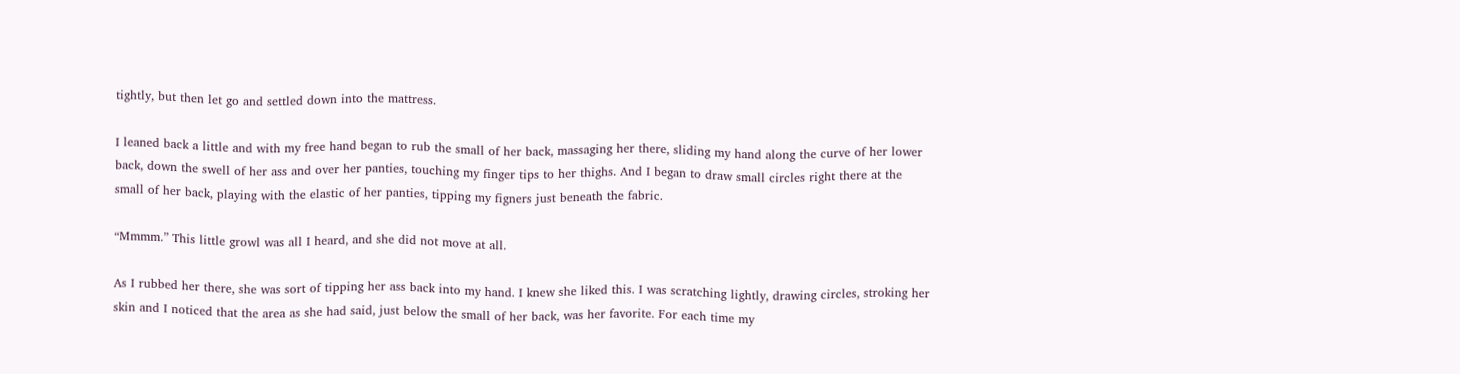tightly, but then let go and settled down into the mattress.

I leaned back a little and with my free hand began to rub the small of her back, massaging her there, sliding my hand along the curve of her lower back, down the swell of her ass and over her panties, touching my finger tips to her thighs. And I began to draw small circles right there at the small of her back, playing with the elastic of her panties, tipping my figners just beneath the fabric.

“Mmmm.” This little growl was all I heard, and she did not move at all.

As I rubbed her there, she was sort of tipping her ass back into my hand. I knew she liked this. I was scratching lightly, drawing circles, stroking her skin and I noticed that the area as she had said, just below the small of her back, was her favorite. For each time my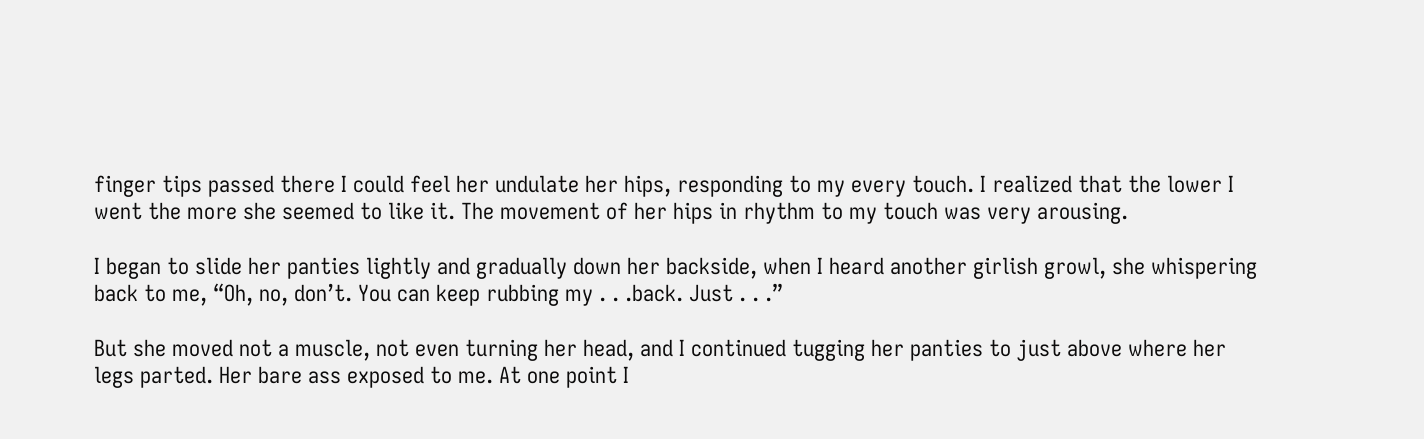finger tips passed there I could feel her undulate her hips, responding to my every touch. I realized that the lower I went the more she seemed to like it. The movement of her hips in rhythm to my touch was very arousing.

I began to slide her panties lightly and gradually down her backside, when I heard another girlish growl, she whispering back to me, “Oh, no, don’t. You can keep rubbing my . . .back. Just . . .”

But she moved not a muscle, not even turning her head, and I continued tugging her panties to just above where her legs parted. Her bare ass exposed to me. At one point I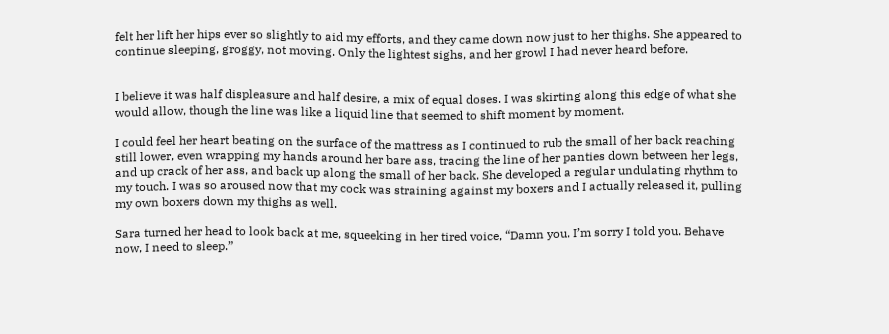felt her lift her hips ever so slightly to aid my efforts, and they came down now just to her thighs. She appeared to continue sleeping, groggy, not moving. Only the lightest sighs, and her growl I had never heard before.


I believe it was half displeasure and half desire, a mix of equal doses. I was skirting along this edge of what she would allow, though the line was like a liquid line that seemed to shift moment by moment.

I could feel her heart beating on the surface of the mattress as I continued to rub the small of her back reaching still lower, even wrapping my hands around her bare ass, tracing the line of her panties down between her legs, and up crack of her ass, and back up along the small of her back. She developed a regular undulating rhythm to my touch. I was so aroused now that my cock was straining against my boxers and I actually released it, pulling my own boxers down my thighs as well.

Sara turned her head to look back at me, squeeking in her tired voice, “Damn you. I’m sorry I told you. Behave now, I need to sleep.”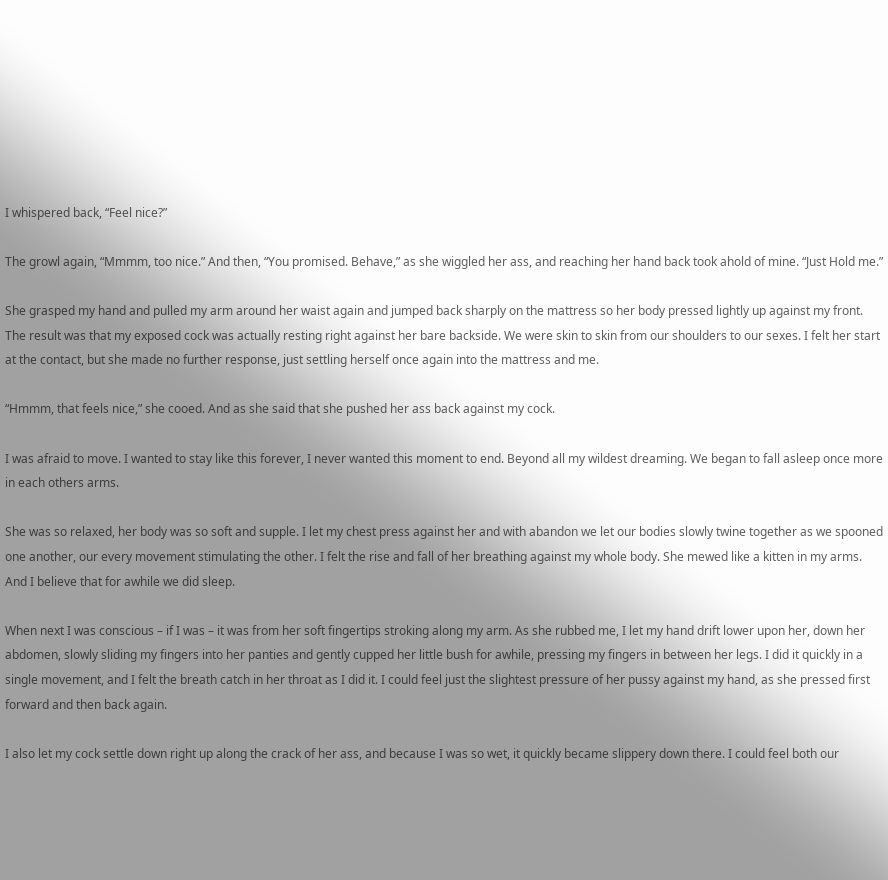I whispered back, “Feel nice?”

The growl again, “Mmmm, too nice.” And then, “You promised. Behave,” as she wiggled her ass, and reaching her hand back took ahold of mine. “Just Hold me.”

She grasped my hand and pulled my arm around her waist again and jumped back sharply on the mattress so her body pressed lightly up against my front. The result was that my exposed cock was actually resting right against her bare backside. We were skin to skin from our shoulders to our sexes. I felt her start at the contact, but she made no further response, just settling herself once again into the mattress and me.

“Hmmm, that feels nice,” she cooed. And as she said that she pushed her ass back against my cock.

I was afraid to move. I wanted to stay like this forever, I never wanted this moment to end. Beyond all my wildest dreaming. We began to fall asleep once more in each others arms.

She was so relaxed, her body was so soft and supple. I let my chest press against her and with abandon we let our bodies slowly twine together as we spooned one another, our every movement stimulating the other. I felt the rise and fall of her breathing against my whole body. She mewed like a kitten in my arms. And I believe that for awhile we did sleep.

When next I was conscious – if I was – it was from her soft fingertips stroking along my arm. As she rubbed me, I let my hand drift lower upon her, down her abdomen, slowly sliding my fingers into her panties and gently cupped her little bush for awhile, pressing my fingers in between her legs. I did it quickly in a single movement, and I felt the breath catch in her throat as I did it. I could feel just the slightest pressure of her pussy against my hand, as she pressed first forward and then back again.

I also let my cock settle down right up along the crack of her ass, and because I was so wet, it quickly became slippery down there. I could feel both our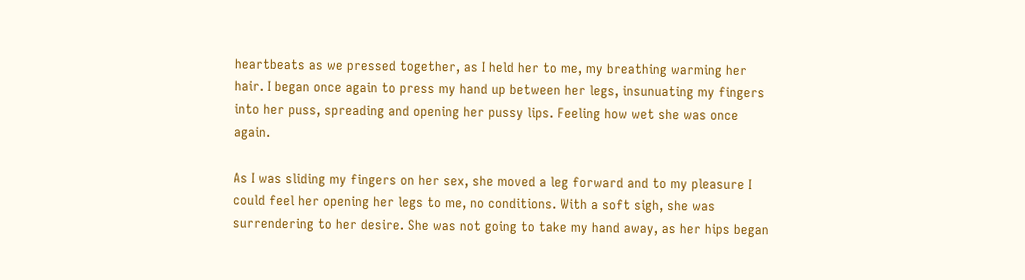heartbeats as we pressed together, as I held her to me, my breathing warming her hair. I began once again to press my hand up between her legs, insunuating my fingers into her puss, spreading and opening her pussy lips. Feeling how wet she was once again.

As I was sliding my fingers on her sex, she moved a leg forward and to my pleasure I could feel her opening her legs to me, no conditions. With a soft sigh, she was surrendering to her desire. She was not going to take my hand away, as her hips began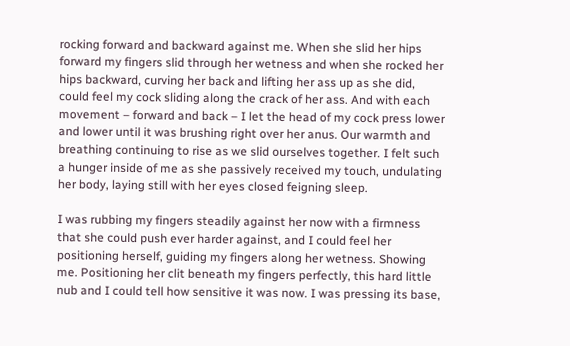rocking forward and backward against me. When she slid her hips forward my fingers slid through her wetness and when she rocked her hips backward, curving her back and lifting her ass up as she did, could feel my cock sliding along the crack of her ass. And with each movement – forward and back – I let the head of my cock press lower and lower until it was brushing right over her anus. Our warmth and breathing continuing to rise as we slid ourselves together. I felt such a hunger inside of me as she passively received my touch, undulating her body, laying still with her eyes closed feigning sleep.

I was rubbing my fingers steadily against her now with a firmness that she could push ever harder against, and I could feel her positioning herself, guiding my fingers along her wetness. Showing me. Positioning her clit beneath my fingers perfectly, this hard little nub and I could tell how sensitive it was now. I was pressing its base,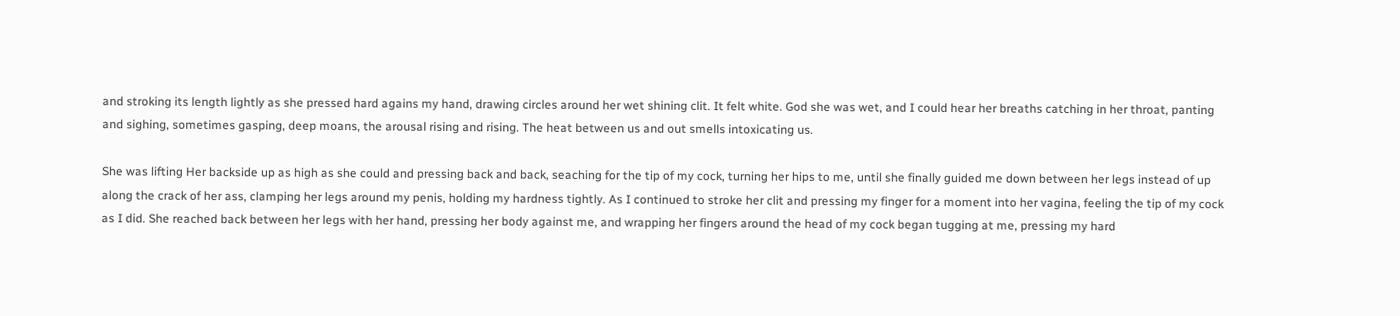and stroking its length lightly as she pressed hard agains my hand, drawing circles around her wet shining clit. It felt white. God she was wet, and I could hear her breaths catching in her throat, panting and sighing, sometimes gasping, deep moans, the arousal rising and rising. The heat between us and out smells intoxicating us.

She was lifting Her backside up as high as she could and pressing back and back, seaching for the tip of my cock, turning her hips to me, until she finally guided me down between her legs instead of up along the crack of her ass, clamping her legs around my penis, holding my hardness tightly. As I continued to stroke her clit and pressing my finger for a moment into her vagina, feeling the tip of my cock as I did. She reached back between her legs with her hand, pressing her body against me, and wrapping her fingers around the head of my cock began tugging at me, pressing my hard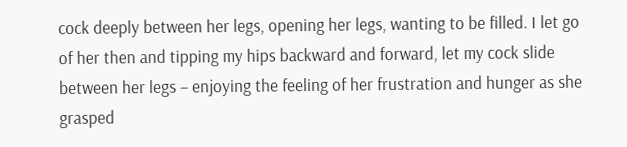cock deeply between her legs, opening her legs, wanting to be filled. I let go of her then and tipping my hips backward and forward, let my cock slide between her legs – enjoying the feeling of her frustration and hunger as she grasped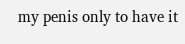my penis only to have it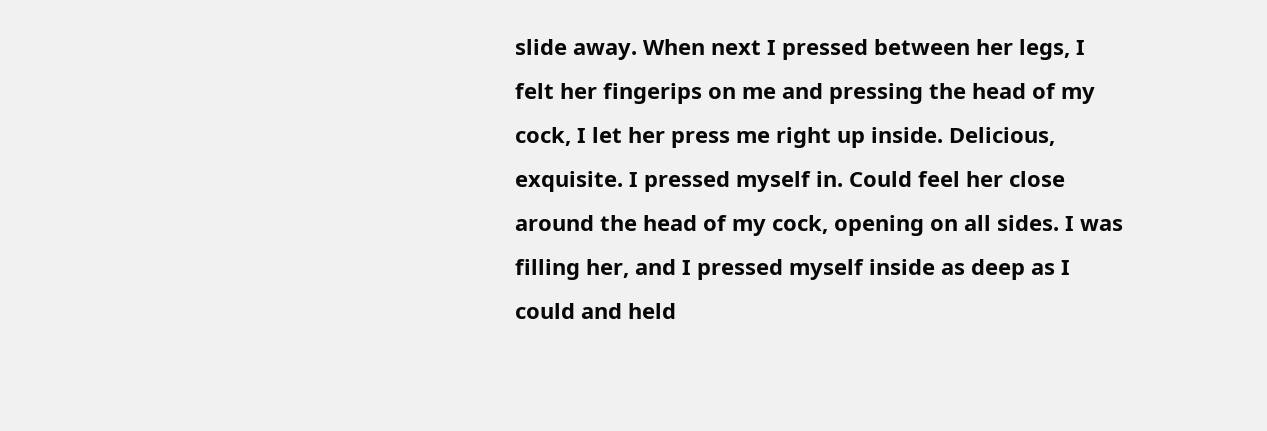slide away. When next I pressed between her legs, I felt her fingerips on me and pressing the head of my cock, I let her press me right up inside. Delicious, exquisite. I pressed myself in. Could feel her close around the head of my cock, opening on all sides. I was filling her, and I pressed myself inside as deep as I could and held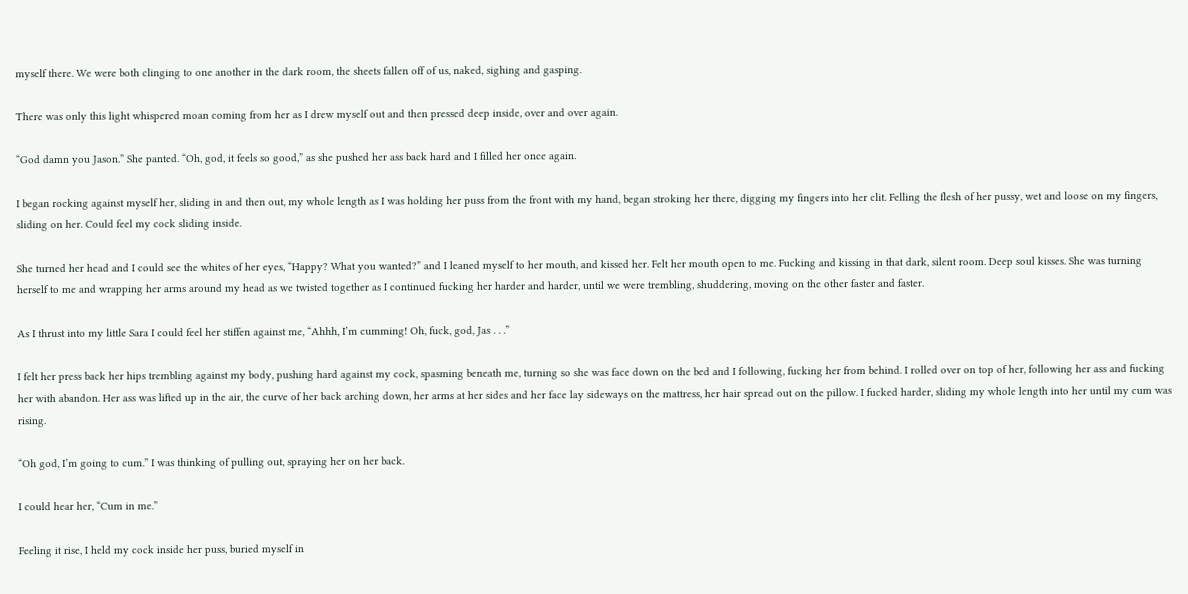myself there. We were both clinging to one another in the dark room, the sheets fallen off of us, naked, sighing and gasping.

There was only this light whispered moan coming from her as I drew myself out and then pressed deep inside, over and over again.

“God damn you Jason.” She panted. “Oh, god, it feels so good,” as she pushed her ass back hard and I filled her once again.

I began rocking against myself her, sliding in and then out, my whole length as I was holding her puss from the front with my hand, began stroking her there, digging my fingers into her clit. Felling the flesh of her pussy, wet and loose on my fingers, sliding on her. Could feel my cock sliding inside.

She turned her head and I could see the whites of her eyes, “Happy? What you wanted?” and I leaned myself to her mouth, and kissed her. Felt her mouth open to me. Fucking and kissing in that dark, silent room. Deep soul kisses. She was turning herself to me and wrapping her arms around my head as we twisted together as I continued fucking her harder and harder, until we were trembling, shuddering, moving on the other faster and faster.

As I thrust into my little Sara I could feel her stiffen against me, “Ahhh, I’m cumming! Oh, fuck, god, Jas . . .”

I felt her press back her hips trembling against my body, pushing hard against my cock, spasming beneath me, turning so she was face down on the bed and I following, fucking her from behind. I rolled over on top of her, following her ass and fucking her with abandon. Her ass was lifted up in the air, the curve of her back arching down, her arms at her sides and her face lay sideways on the mattress, her hair spread out on the pillow. I fucked harder, sliding my whole length into her until my cum was rising.

“Oh god, I’m going to cum.” I was thinking of pulling out, spraying her on her back.

I could hear her, “Cum in me.”

Feeling it rise, I held my cock inside her puss, buried myself in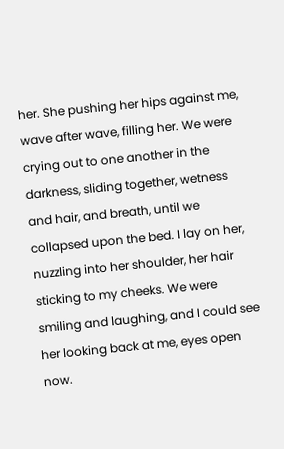her. She pushing her hips against me, wave after wave, filling her. We were crying out to one another in the darkness, sliding together, wetness and hair, and breath, until we collapsed upon the bed. I lay on her, nuzzling into her shoulder, her hair sticking to my cheeks. We were smiling and laughing, and I could see her looking back at me, eyes open now.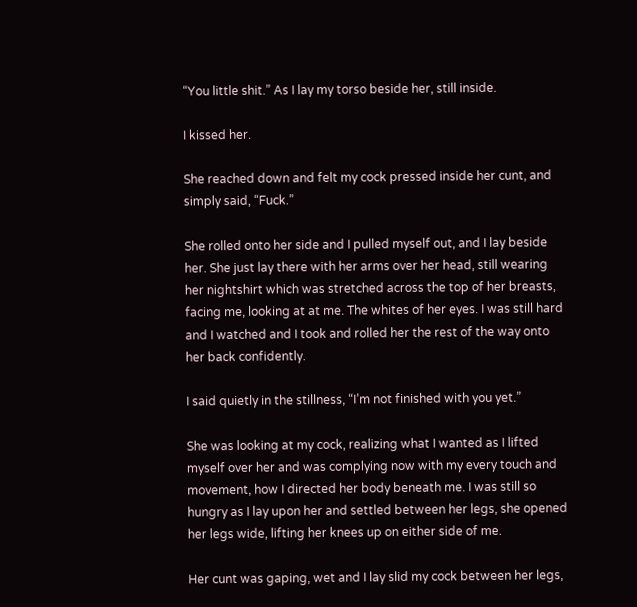“You little shit.” As I lay my torso beside her, still inside.

I kissed her.

She reached down and felt my cock pressed inside her cunt, and simply said, “Fuck.”

She rolled onto her side and I pulled myself out, and I lay beside her. She just lay there with her arms over her head, still wearing her nightshirt which was stretched across the top of her breasts, facing me, looking at at me. The whites of her eyes. I was still hard and I watched and I took and rolled her the rest of the way onto her back confidently.

I said quietly in the stillness, “I’m not finished with you yet.”

She was looking at my cock, realizing what I wanted as I lifted myself over her and was complying now with my every touch and movement, how I directed her body beneath me. I was still so hungry as I lay upon her and settled between her legs, she opened her legs wide, lifting her knees up on either side of me.

Her cunt was gaping, wet and I lay slid my cock between her legs,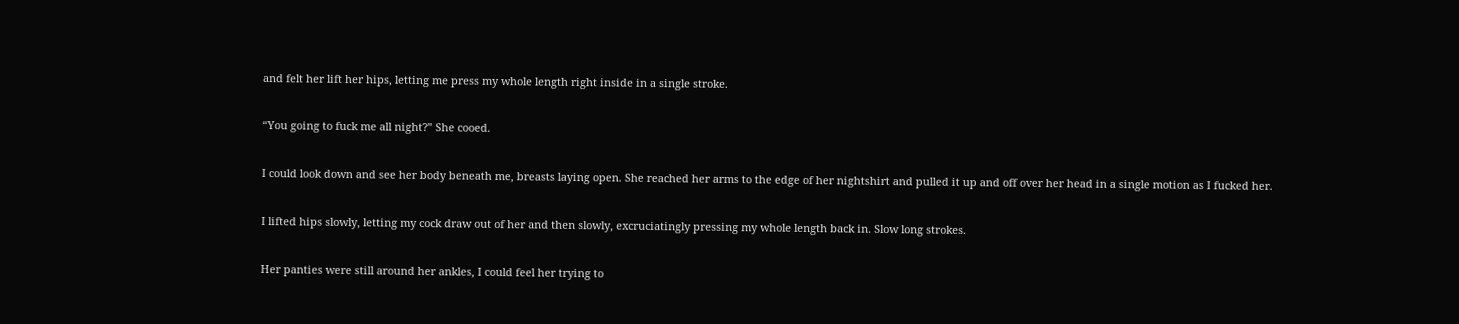and felt her lift her hips, letting me press my whole length right inside in a single stroke.

“You going to fuck me all night?” She cooed.

I could look down and see her body beneath me, breasts laying open. She reached her arms to the edge of her nightshirt and pulled it up and off over her head in a single motion as I fucked her.

I lifted hips slowly, letting my cock draw out of her and then slowly, excruciatingly pressing my whole length back in. Slow long strokes.

Her panties were still around her ankles, I could feel her trying to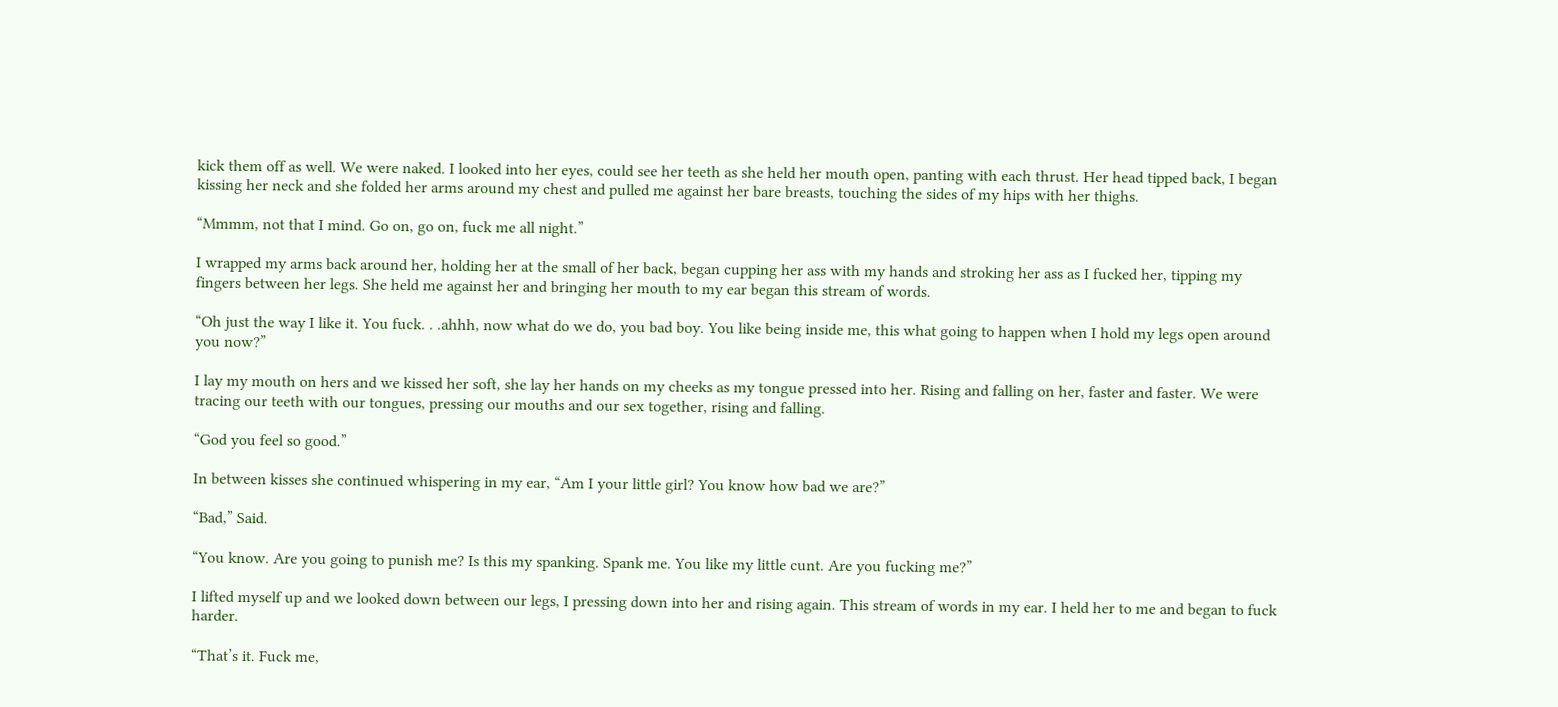kick them off as well. We were naked. I looked into her eyes, could see her teeth as she held her mouth open, panting with each thrust. Her head tipped back, I began kissing her neck and she folded her arms around my chest and pulled me against her bare breasts, touching the sides of my hips with her thighs.

“Mmmm, not that I mind. Go on, go on, fuck me all night.”

I wrapped my arms back around her, holding her at the small of her back, began cupping her ass with my hands and stroking her ass as I fucked her, tipping my fingers between her legs. She held me against her and bringing her mouth to my ear began this stream of words.

“Oh just the way I like it. You fuck. . .ahhh, now what do we do, you bad boy. You like being inside me, this what going to happen when I hold my legs open around you now?”

I lay my mouth on hers and we kissed her soft, she lay her hands on my cheeks as my tongue pressed into her. Rising and falling on her, faster and faster. We were tracing our teeth with our tongues, pressing our mouths and our sex together, rising and falling.

“God you feel so good.”

In between kisses she continued whispering in my ear, “Am I your little girl? You know how bad we are?”

“Bad,” Said.

“You know. Are you going to punish me? Is this my spanking. Spank me. You like my little cunt. Are you fucking me?”

I lifted myself up and we looked down between our legs, I pressing down into her and rising again. This stream of words in my ear. I held her to me and began to fuck harder.

“That’s it. Fuck me,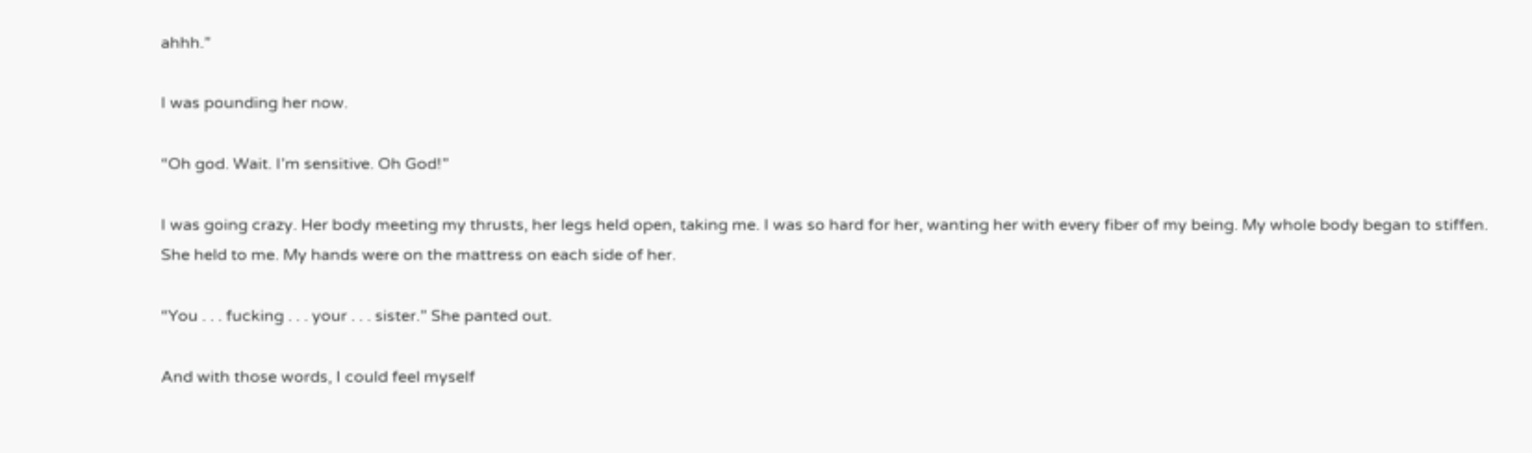ahhh.”

I was pounding her now.

“Oh god. Wait. I’m sensitive. Oh God!”

I was going crazy. Her body meeting my thrusts, her legs held open, taking me. I was so hard for her, wanting her with every fiber of my being. My whole body began to stiffen. She held to me. My hands were on the mattress on each side of her.

“You . . . fucking . . . your . . . sister.” She panted out.

And with those words, I could feel myself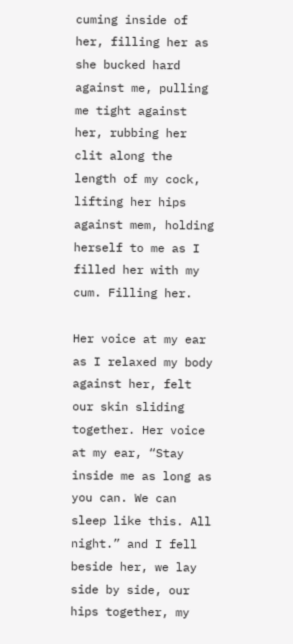cuming inside of her, filling her as she bucked hard against me, pulling me tight against her, rubbing her clit along the length of my cock, lifting her hips against mem, holding herself to me as I filled her with my cum. Filling her.

Her voice at my ear as I relaxed my body against her, felt our skin sliding together. Her voice at my ear, “Stay inside me as long as you can. We can sleep like this. All night.” and I fell beside her, we lay side by side, our hips together, my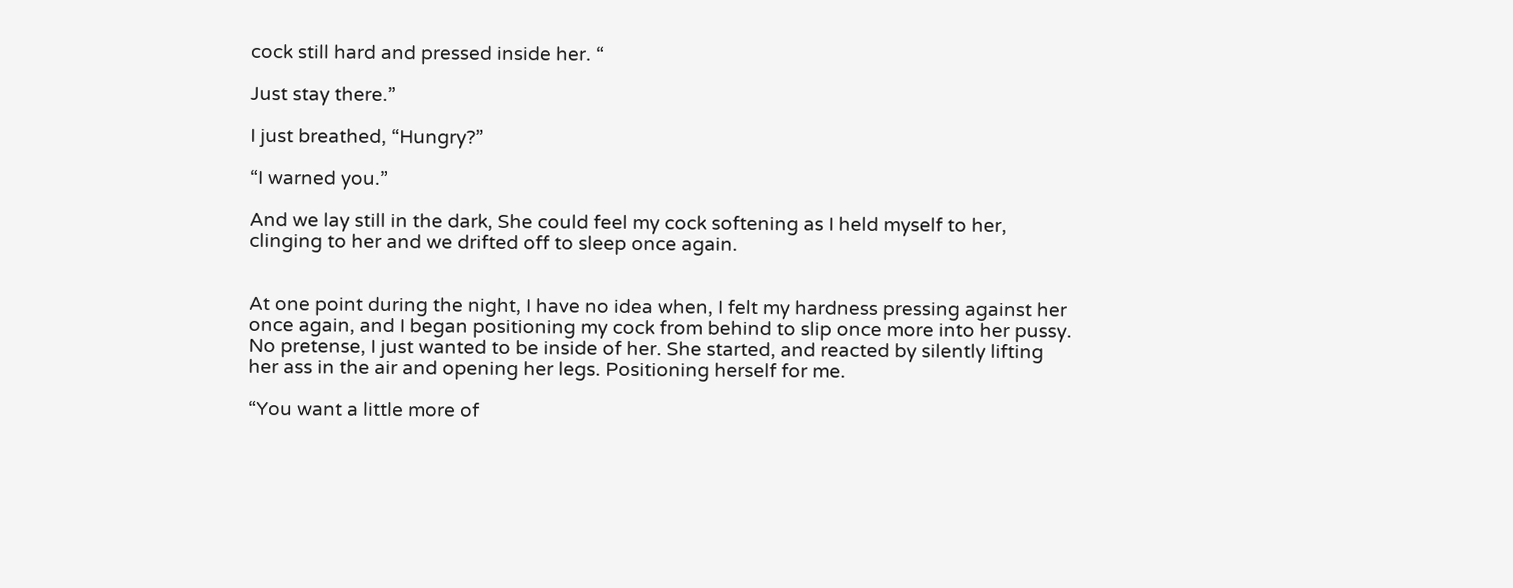cock still hard and pressed inside her. “

Just stay there.”

I just breathed, “Hungry?”

“I warned you.”

And we lay still in the dark, She could feel my cock softening as I held myself to her, clinging to her and we drifted off to sleep once again.


At one point during the night, I have no idea when, I felt my hardness pressing against her once again, and I began positioning my cock from behind to slip once more into her pussy. No pretense, I just wanted to be inside of her. She started, and reacted by silently lifting her ass in the air and opening her legs. Positioning herself for me.

“You want a little more of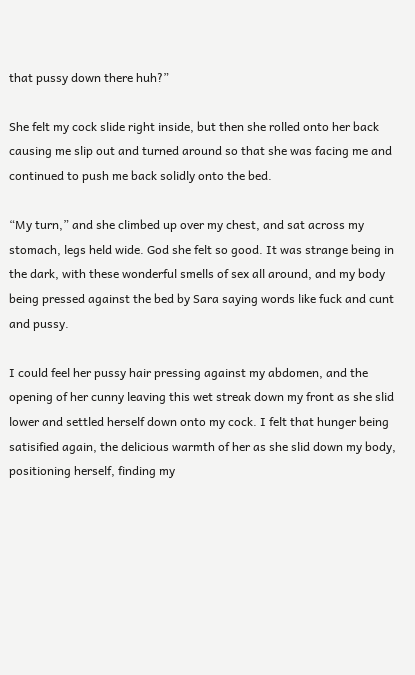that pussy down there huh?”

She felt my cock slide right inside, but then she rolled onto her back causing me slip out and turned around so that she was facing me and continued to push me back solidly onto the bed.

“My turn,” and she climbed up over my chest, and sat across my stomach, legs held wide. God she felt so good. It was strange being in the dark, with these wonderful smells of sex all around, and my body being pressed against the bed by Sara saying words like fuck and cunt and pussy.

I could feel her pussy hair pressing against my abdomen, and the opening of her cunny leaving this wet streak down my front as she slid lower and settled herself down onto my cock. I felt that hunger being satisified again, the delicious warmth of her as she slid down my body, positioning herself, finding my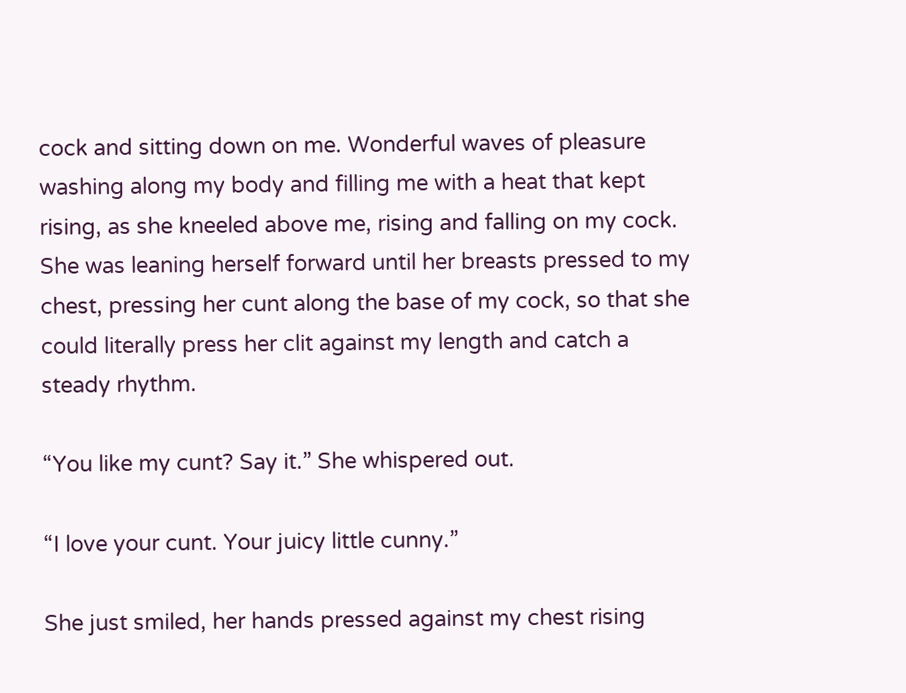cock and sitting down on me. Wonderful waves of pleasure washing along my body and filling me with a heat that kept rising, as she kneeled above me, rising and falling on my cock. She was leaning herself forward until her breasts pressed to my chest, pressing her cunt along the base of my cock, so that she could literally press her clit against my length and catch a steady rhythm.

“You like my cunt? Say it.” She whispered out.

“I love your cunt. Your juicy little cunny.”

She just smiled, her hands pressed against my chest rising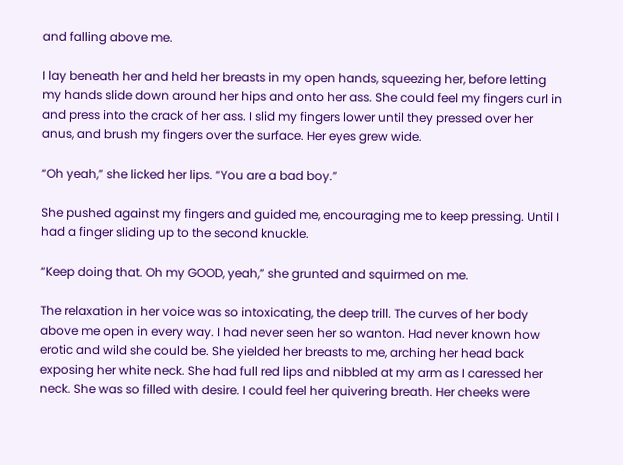and falling above me.

I lay beneath her and held her breasts in my open hands, squeezing her, before letting my hands slide down around her hips and onto her ass. She could feel my fingers curl in and press into the crack of her ass. I slid my fingers lower until they pressed over her anus, and brush my fingers over the surface. Her eyes grew wide.

“Oh yeah,” she licked her lips. “You are a bad boy.”

She pushed against my fingers and guided me, encouraging me to keep pressing. Until I had a finger sliding up to the second knuckle.

“Keep doing that. Oh my GOOD, yeah,” she grunted and squirmed on me.

The relaxation in her voice was so intoxicating, the deep trill. The curves of her body above me open in every way. I had never seen her so wanton. Had never known how erotic and wild she could be. She yielded her breasts to me, arching her head back exposing her white neck. She had full red lips and nibbled at my arm as I caressed her neck. She was so filled with desire. I could feel her quivering breath. Her cheeks were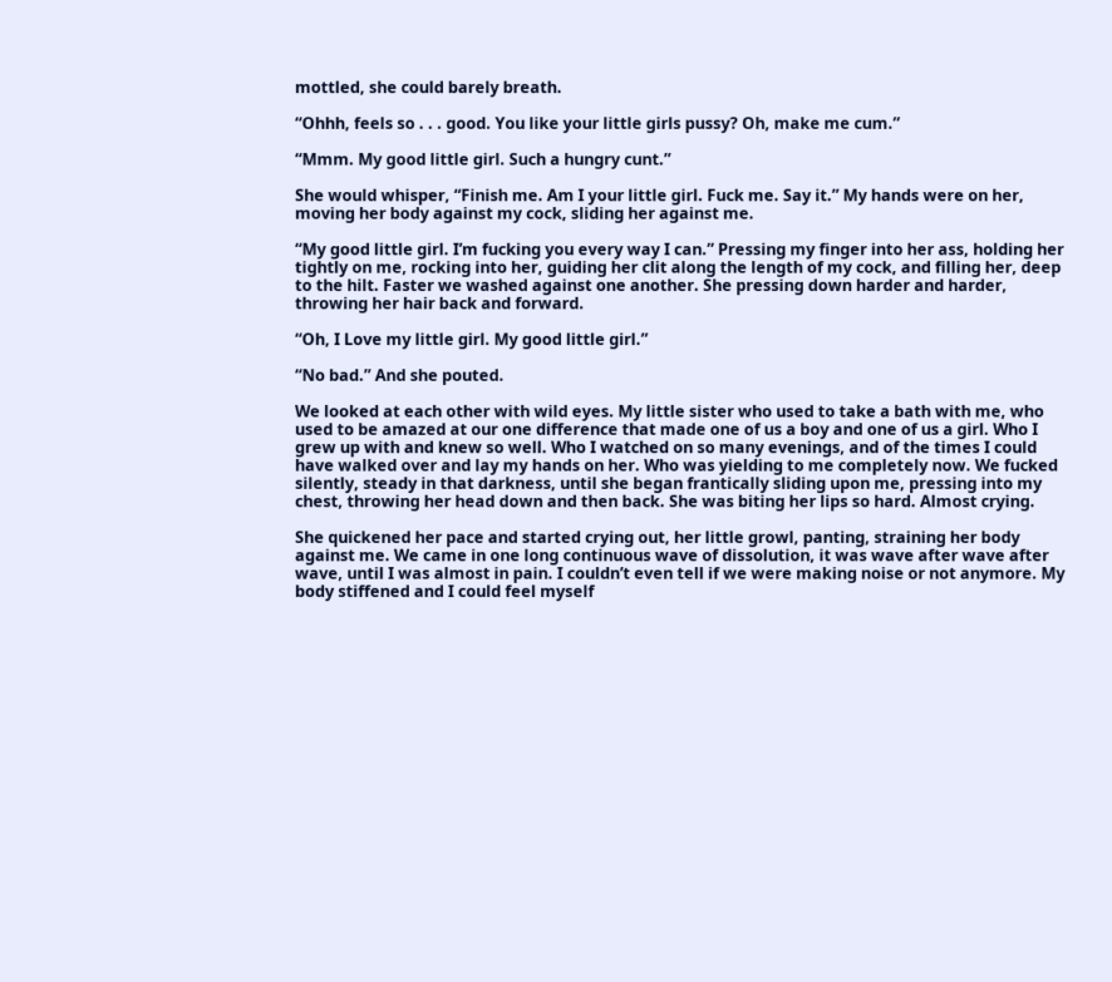mottled, she could barely breath.

“Ohhh, feels so . . . good. You like your little girls pussy? Oh, make me cum.”

“Mmm. My good little girl. Such a hungry cunt.”

She would whisper, “Finish me. Am I your little girl. Fuck me. Say it.” My hands were on her, moving her body against my cock, sliding her against me.

“My good little girl. I’m fucking you every way I can.” Pressing my finger into her ass, holding her tightly on me, rocking into her, guiding her clit along the length of my cock, and filling her, deep to the hilt. Faster we washed against one another. She pressing down harder and harder, throwing her hair back and forward.

“Oh, I Love my little girl. My good little girl.”

“No bad.” And she pouted.

We looked at each other with wild eyes. My little sister who used to take a bath with me, who used to be amazed at our one difference that made one of us a boy and one of us a girl. Who I grew up with and knew so well. Who I watched on so many evenings, and of the times I could have walked over and lay my hands on her. Who was yielding to me completely now. We fucked silently, steady in that darkness, until she began frantically sliding upon me, pressing into my chest, throwing her head down and then back. She was biting her lips so hard. Almost crying.

She quickened her pace and started crying out, her little growl, panting, straining her body against me. We came in one long continuous wave of dissolution, it was wave after wave after wave, until I was almost in pain. I couldn’t even tell if we were making noise or not anymore. My body stiffened and I could feel myself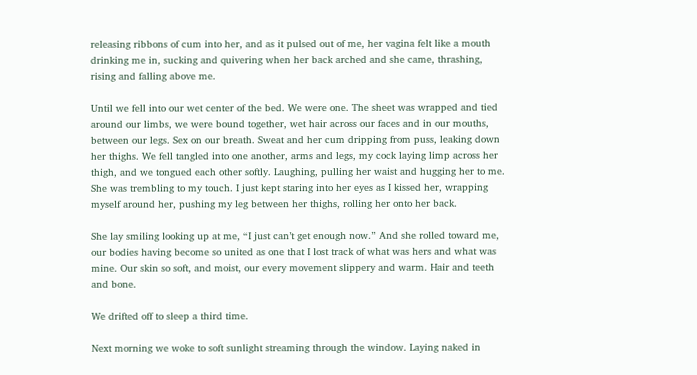releasing ribbons of cum into her, and as it pulsed out of me, her vagina felt like a mouth drinking me in, sucking and quivering when her back arched and she came, thrashing, rising and falling above me.

Until we fell into our wet center of the bed. We were one. The sheet was wrapped and tied around our limbs, we were bound together, wet hair across our faces and in our mouths, between our legs. Sex on our breath. Sweat and her cum dripping from puss, leaking down her thighs. We fell tangled into one another, arms and legs, my cock laying limp across her thigh, and we tongued each other softly. Laughing, pulling her waist and hugging her to me. She was trembling to my touch. I just kept staring into her eyes as I kissed her, wrapping myself around her, pushing my leg between her thighs, rolling her onto her back.

She lay smiling looking up at me, “I just can’t get enough now.” And she rolled toward me, our bodies having become so united as one that I lost track of what was hers and what was mine. Our skin so soft, and moist, our every movement slippery and warm. Hair and teeth and bone.

We drifted off to sleep a third time.

Next morning we woke to soft sunlight streaming through the window. Laying naked in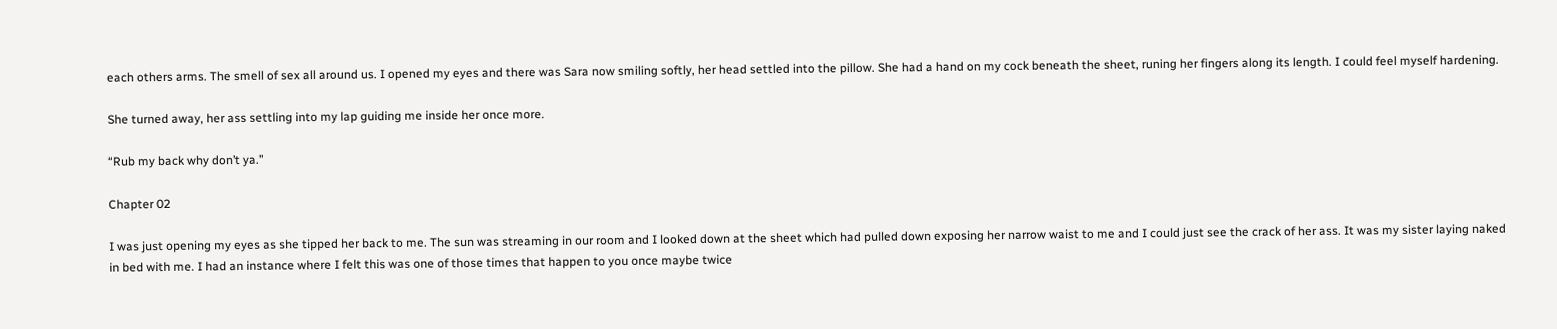each others arms. The smell of sex all around us. I opened my eyes and there was Sara now smiling softly, her head settled into the pillow. She had a hand on my cock beneath the sheet, runing her fingers along its length. I could feel myself hardening.

She turned away, her ass settling into my lap guiding me inside her once more.

“Rub my back why don’t ya.”

Chapter 02

I was just opening my eyes as she tipped her back to me. The sun was streaming in our room and I looked down at the sheet which had pulled down exposing her narrow waist to me and I could just see the crack of her ass. It was my sister laying naked in bed with me. I had an instance where I felt this was one of those times that happen to you once maybe twice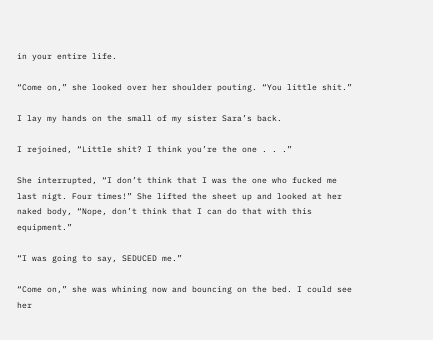in your entire life.

“Come on,” she looked over her shoulder pouting. “You little shit.”

I lay my hands on the small of my sister Sara’s back.

I rejoined, “Little shit? I think you’re the one . . .”

She interrupted, “I don’t think that I was the one who fucked me last nigt. Four times!” She lifted the sheet up and looked at her naked body, “Nope, don’t think that I can do that with this equipment.”

“I was going to say, SEDUCED me.”

“Come on,” she was whining now and bouncing on the bed. I could see her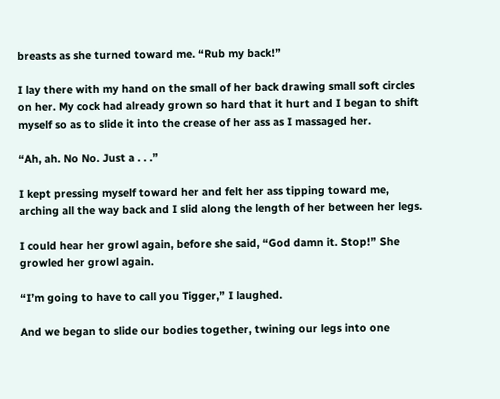breasts as she turned toward me. “Rub my back!”

I lay there with my hand on the small of her back drawing small soft circles on her. My cock had already grown so hard that it hurt and I began to shift myself so as to slide it into the crease of her ass as I massaged her.

“Ah, ah. No No. Just a . . .”

I kept pressing myself toward her and felt her ass tipping toward me, arching all the way back and I slid along the length of her between her legs.

I could hear her growl again, before she said, “God damn it. Stop!” She growled her growl again.

“I’m going to have to call you Tigger,” I laughed.

And we began to slide our bodies together, twining our legs into one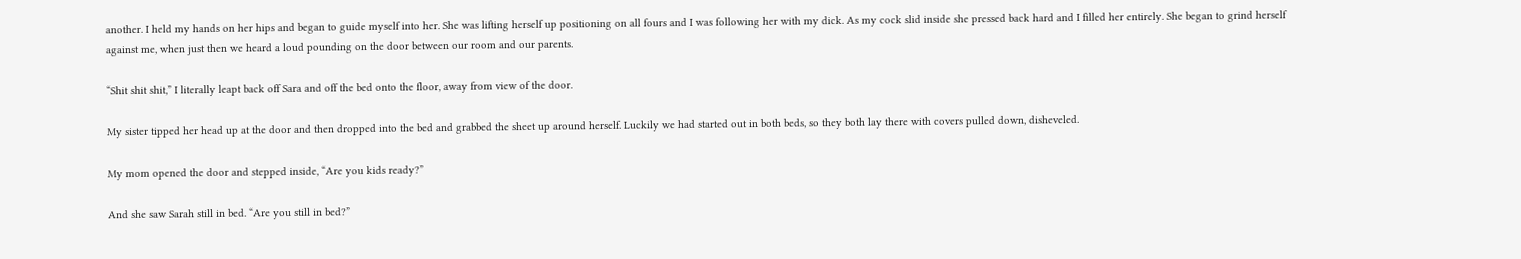another. I held my hands on her hips and began to guide myself into her. She was lifting herself up positioning on all fours and I was following her with my dick. As my cock slid inside she pressed back hard and I filled her entirely. She began to grind herself against me, when just then we heard a loud pounding on the door between our room and our parents.

“Shit shit shit,” I literally leapt back off Sara and off the bed onto the floor, away from view of the door.

My sister tipped her head up at the door and then dropped into the bed and grabbed the sheet up around herself. Luckily we had started out in both beds, so they both lay there with covers pulled down, disheveled.

My mom opened the door and stepped inside, “Are you kids ready?”

And she saw Sarah still in bed. “Are you still in bed?”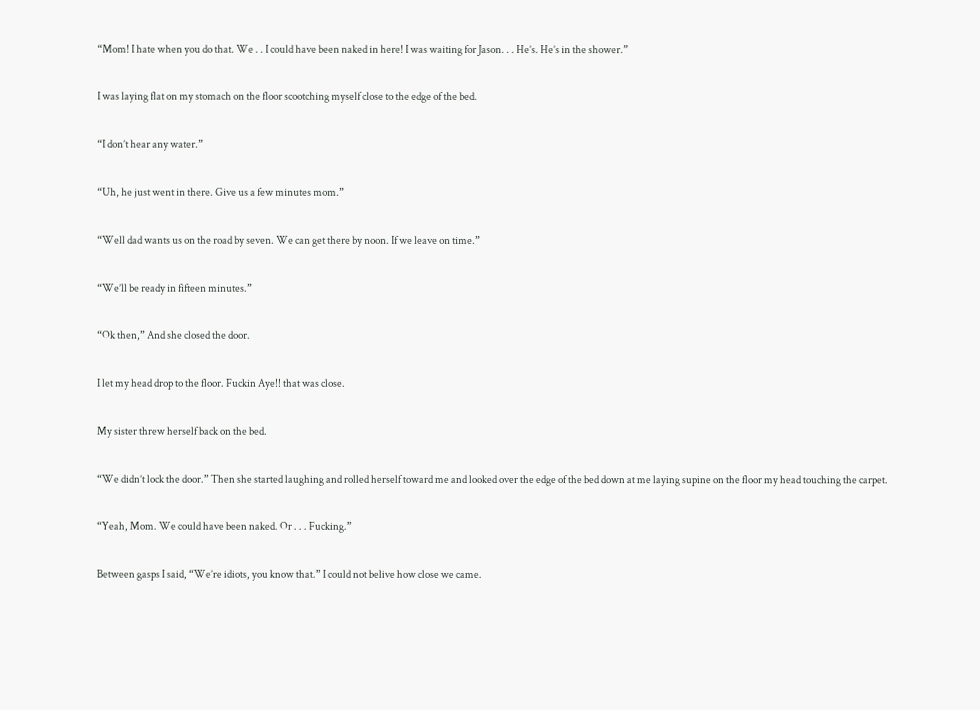“Mom! I hate when you do that. We . . I could have been naked in here! I was waiting for Jason. . . He’s. He’s in the shower.”

I was laying flat on my stomach on the floor scootching myself close to the edge of the bed.

“I don’t hear any water.”

“Uh, he just went in there. Give us a few minutes mom.”

“Well dad wants us on the road by seven. We can get there by noon. If we leave on time.”

“We’ll be ready in fifteen minutes.”

“Ok then,” And she closed the door.

I let my head drop to the floor. Fuckin Aye!! that was close.

My sister threw herself back on the bed.

“We didn’t lock the door.” Then she started laughing and rolled herself toward me and looked over the edge of the bed down at me laying supine on the floor my head touching the carpet.

“Yeah, Mom. We could have been naked. Or . . . Fucking.”

Between gasps I said, “We’re idiots, you know that.” I could not belive how close we came.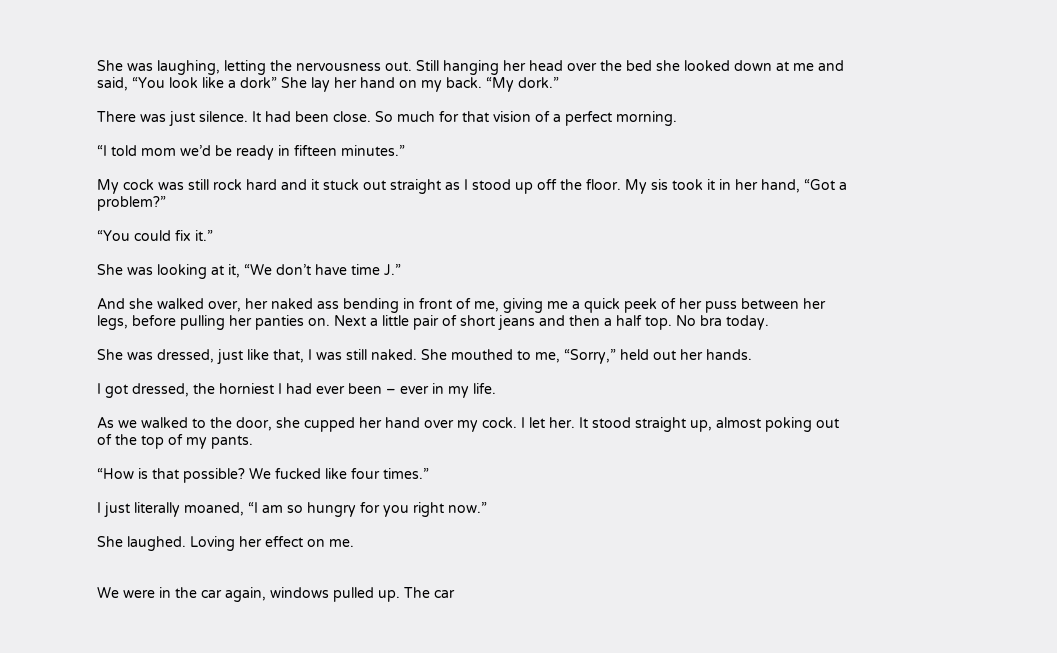She was laughing, letting the nervousness out. Still hanging her head over the bed she looked down at me and said, “You look like a dork” She lay her hand on my back. “My dork.”

There was just silence. It had been close. So much for that vision of a perfect morning.

“I told mom we’d be ready in fifteen minutes.”

My cock was still rock hard and it stuck out straight as I stood up off the floor. My sis took it in her hand, “Got a problem?”

“You could fix it.”

She was looking at it, “We don’t have time J.”

And she walked over, her naked ass bending in front of me, giving me a quick peek of her puss between her legs, before pulling her panties on. Next a little pair of short jeans and then a half top. No bra today.

She was dressed, just like that, I was still naked. She mouthed to me, “Sorry,” held out her hands.

I got dressed, the horniest I had ever been – ever in my life.

As we walked to the door, she cupped her hand over my cock. I let her. It stood straight up, almost poking out of the top of my pants.

“How is that possible? We fucked like four times.”

I just literally moaned, “I am so hungry for you right now.”

She laughed. Loving her effect on me.


We were in the car again, windows pulled up. The car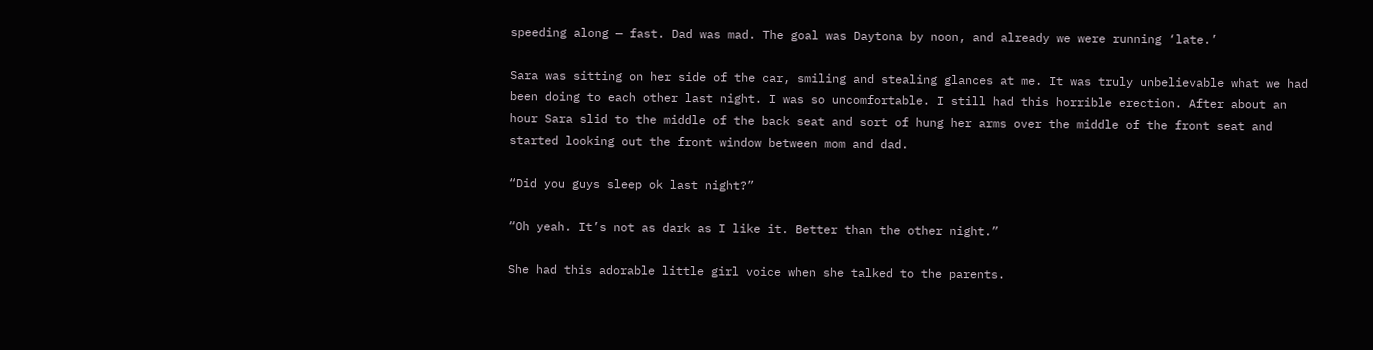speeding along — fast. Dad was mad. The goal was Daytona by noon, and already we were running ‘late.’

Sara was sitting on her side of the car, smiling and stealing glances at me. It was truly unbelievable what we had been doing to each other last night. I was so uncomfortable. I still had this horrible erection. After about an hour Sara slid to the middle of the back seat and sort of hung her arms over the middle of the front seat and started looking out the front window between mom and dad.

“Did you guys sleep ok last night?”

“Oh yeah. It’s not as dark as I like it. Better than the other night.”

She had this adorable little girl voice when she talked to the parents.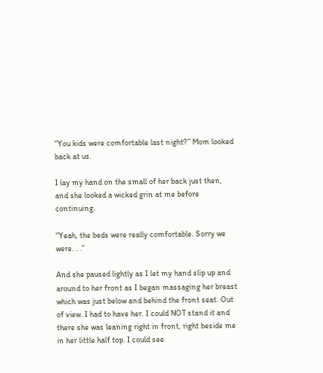“You kids were comfortable last night?” Mom looked back at us.

I lay my hand on the small of her back just then, and she looked a wicked grin at me before continuing.

“Yeah, the beds were really comfortable. Sorry we were. . .”

And she paused lightly as I let my hand slip up and around to her front as I began massaging her breast which was just below and behind the front seat. Out of view. I had to have her. I could NOT stand it and there she was leaning right in front, right beside me in her little half top. I could see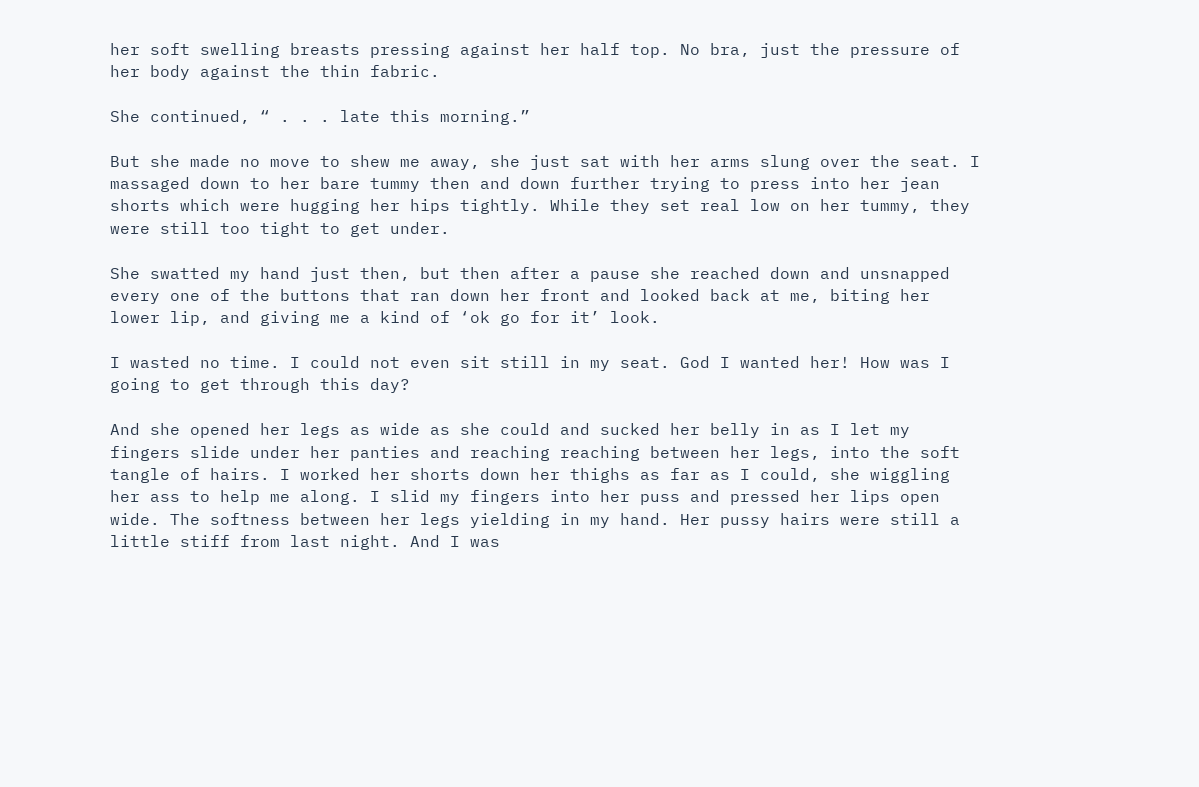her soft swelling breasts pressing against her half top. No bra, just the pressure of her body against the thin fabric.

She continued, “ . . . late this morning.”

But she made no move to shew me away, she just sat with her arms slung over the seat. I massaged down to her bare tummy then and down further trying to press into her jean shorts which were hugging her hips tightly. While they set real low on her tummy, they were still too tight to get under.

She swatted my hand just then, but then after a pause she reached down and unsnapped every one of the buttons that ran down her front and looked back at me, biting her lower lip, and giving me a kind of ‘ok go for it’ look.

I wasted no time. I could not even sit still in my seat. God I wanted her! How was I going to get through this day?

And she opened her legs as wide as she could and sucked her belly in as I let my fingers slide under her panties and reaching reaching between her legs, into the soft tangle of hairs. I worked her shorts down her thighs as far as I could, she wiggling her ass to help me along. I slid my fingers into her puss and pressed her lips open wide. The softness between her legs yielding in my hand. Her pussy hairs were still a little stiff from last night. And I was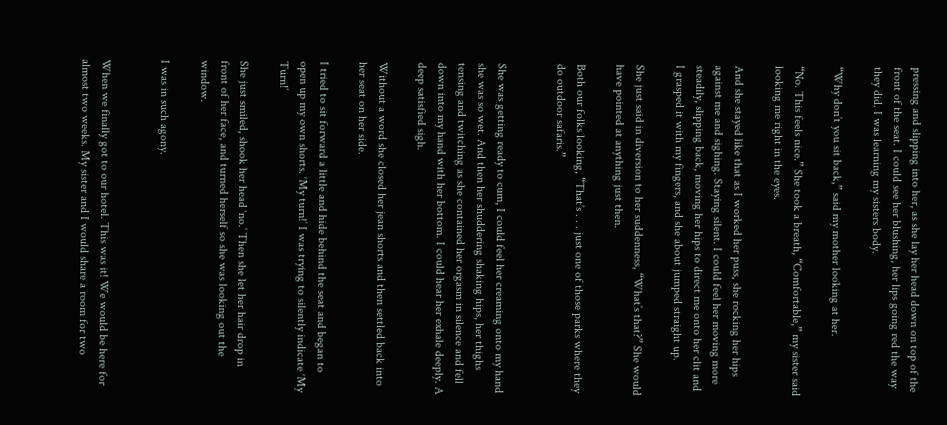pressing and slipping into her, as she lay her head down on top of the front of the seat. I could see her blushing, her lips going red the way they did. I was learning my sisters body.

“Why don’t you sit back,” said my mother looking at her.

“No. This feels nice.” She took a breath, “Comfortable,” my sister said looking me right in the eyes.

And she stayed like that as I worked her puss, she rocking her hips against me and sighing. Staying silent. I could feel her moving more steadily, slipping back, moving her hips to direct me onto her clit and I grasped it with my fingers, and she about jumped straight up.

She just said in diversion to her suddenness, “What’s that?” She would have pointed at anything just then.

Both our folks looking, “That’s . . . just one of those parks where they do outdoor safaris.”


She was getting ready to cum, I could feel her creaming onto my hand she was so wet. And then her shuddering shaking hips, her thighs tensing and twitching as she contained her orgasm in silence and fell down into my hand with her bottom. I could hear her exhale deeply. A deep satisfied sigh.

Without a word she closed her jean shorts and then settled back into her seat on her side.

I tried to sit forward a little and hide behind the seat and began to open up my own shorts. ‘My turn!’ I was trying to silently indicate ‘My Turn!’

She just smiled, shook her head ‘no.’ Then she let her hair drop in front of her face, and turned herself so she was looking out the window.

I was in such agony.


When we finally got to our hotel. This was it! We would be here for almost two weeks. My sister and I would share a room for two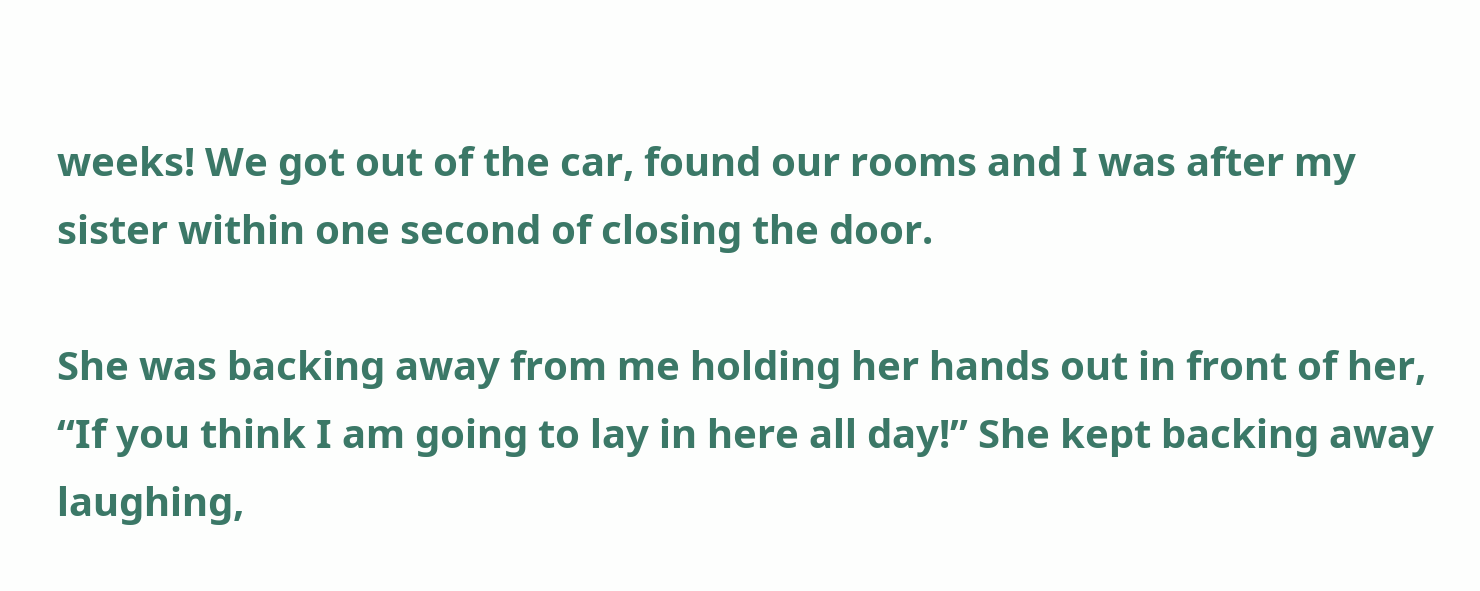weeks! We got out of the car, found our rooms and I was after my sister within one second of closing the door.

She was backing away from me holding her hands out in front of her, “If you think I am going to lay in here all day!” She kept backing away laughing,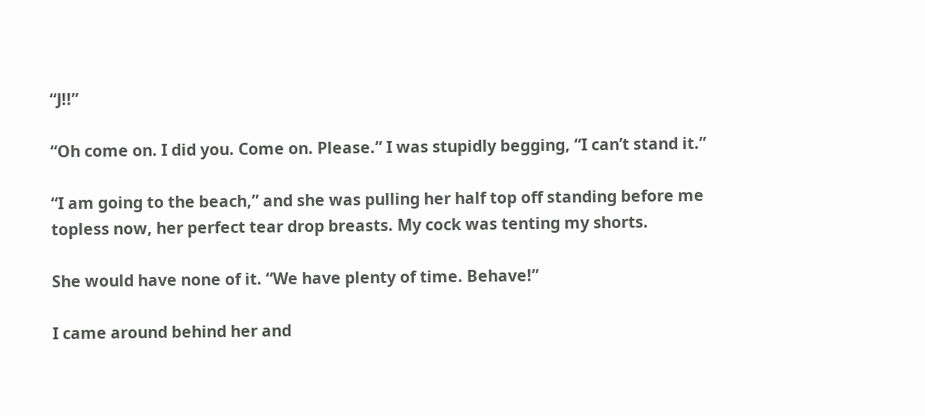“J!!”

“Oh come on. I did you. Come on. Please.” I was stupidly begging, “I can’t stand it.”

“I am going to the beach,” and she was pulling her half top off standing before me topless now, her perfect tear drop breasts. My cock was tenting my shorts.

She would have none of it. “We have plenty of time. Behave!”

I came around behind her and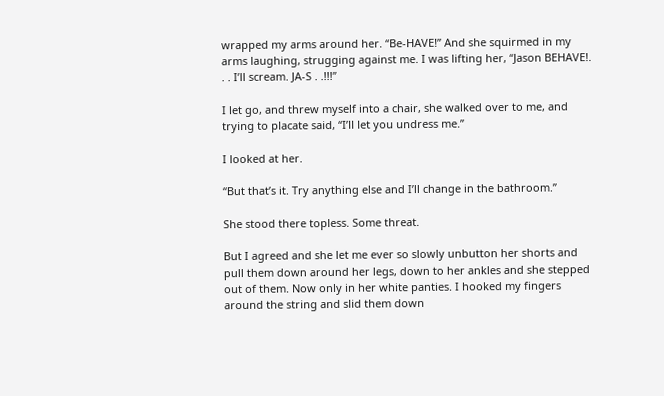wrapped my arms around her. “Be-HAVE!” And she squirmed in my arms laughing, strugging against me. I was lifting her, “Jason BEHAVE!. . . I’ll scream. JA-S . .!!!”

I let go, and threw myself into a chair, she walked over to me, and trying to placate said, “I’ll let you undress me.”

I looked at her.

“But that’s it. Try anything else and I’ll change in the bathroom.”

She stood there topless. Some threat.

But I agreed and she let me ever so slowly unbutton her shorts and pull them down around her legs, down to her ankles and she stepped out of them. Now only in her white panties. I hooked my fingers around the string and slid them down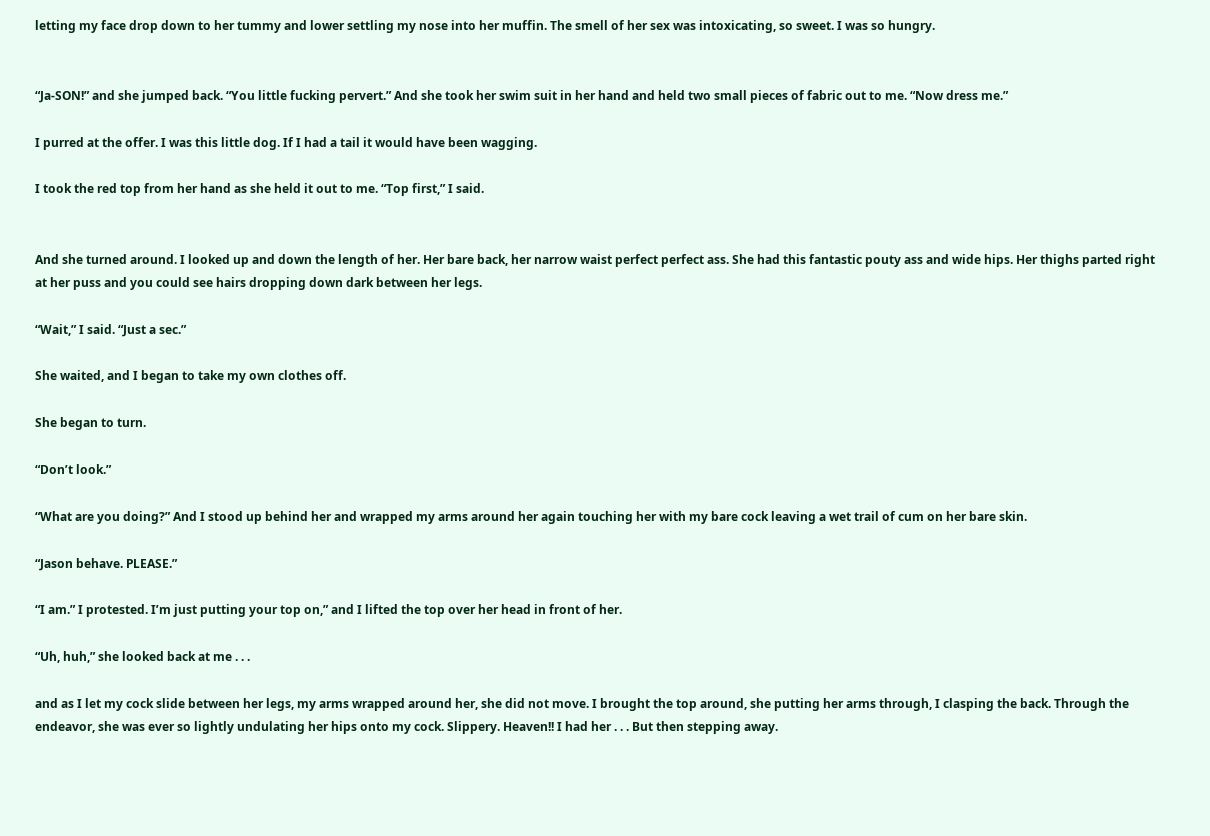letting my face drop down to her tummy and lower settling my nose into her muffin. The smell of her sex was intoxicating, so sweet. I was so hungry.


“Ja-SON!” and she jumped back. “You little fucking pervert.” And she took her swim suit in her hand and held two small pieces of fabric out to me. “Now dress me.”

I purred at the offer. I was this little dog. If I had a tail it would have been wagging.

I took the red top from her hand as she held it out to me. “Top first,” I said.


And she turned around. I looked up and down the length of her. Her bare back, her narrow waist perfect perfect ass. She had this fantastic pouty ass and wide hips. Her thighs parted right at her puss and you could see hairs dropping down dark between her legs.

“Wait,” I said. “Just a sec.”

She waited, and I began to take my own clothes off.

She began to turn.

“Don’t look.”

“What are you doing?” And I stood up behind her and wrapped my arms around her again touching her with my bare cock leaving a wet trail of cum on her bare skin.

“Jason behave. PLEASE.”

“I am.” I protested. I’m just putting your top on,” and I lifted the top over her head in front of her.

“Uh, huh,” she looked back at me . . .

and as I let my cock slide between her legs, my arms wrapped around her, she did not move. I brought the top around, she putting her arms through, I clasping the back. Through the endeavor, she was ever so lightly undulating her hips onto my cock. Slippery. Heaven!! I had her . . . But then stepping away.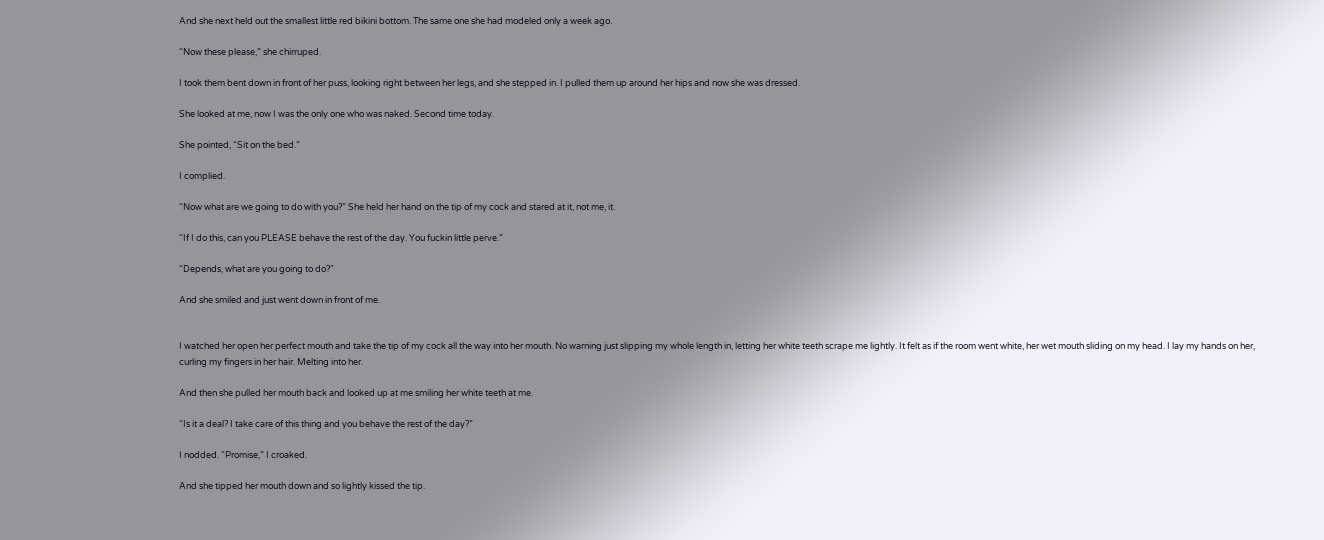And she next held out the smallest little red bikini bottom. The same one she had modeled only a week ago.

“Now these please,” she chirruped.

I took them bent down in front of her puss, looking right between her legs, and she stepped in. I pulled them up around her hips and now she was dressed.

She looked at me, now I was the only one who was naked. Second time today.

She pointed, “Sit on the bed.”

I complied.

“Now what are we going to do with you?” She held her hand on the tip of my cock and stared at it, not me, it.

“If I do this, can you PLEASE behave the rest of the day. You fuckin little perve.”

“Depends, what are you going to do?”

And she smiled and just went down in front of me.


I watched her open her perfect mouth and take the tip of my cock all the way into her mouth. No warning just slipping my whole length in, letting her white teeth scrape me lightly. It felt as if the room went white, her wet mouth sliding on my head. I lay my hands on her, curling my fingers in her hair. Melting into her.

And then she pulled her mouth back and looked up at me smiling her white teeth at me.

“Is it a deal? I take care of this thing and you behave the rest of the day?”

I nodded. “Promise,” I croaked.

And she tipped her mouth down and so lightly kissed the tip.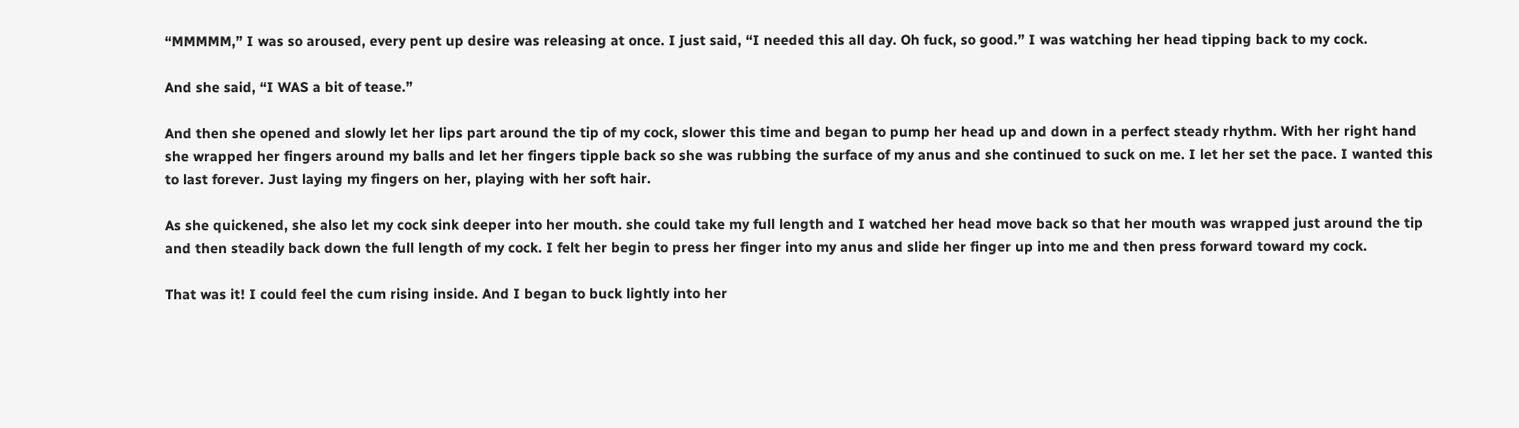“MMMMM,” I was so aroused, every pent up desire was releasing at once. I just said, “I needed this all day. Oh fuck, so good.” I was watching her head tipping back to my cock.

And she said, “I WAS a bit of tease.”

And then she opened and slowly let her lips part around the tip of my cock, slower this time and began to pump her head up and down in a perfect steady rhythm. With her right hand she wrapped her fingers around my balls and let her fingers tipple back so she was rubbing the surface of my anus and she continued to suck on me. I let her set the pace. I wanted this to last forever. Just laying my fingers on her, playing with her soft hair.

As she quickened, she also let my cock sink deeper into her mouth. she could take my full length and I watched her head move back so that her mouth was wrapped just around the tip and then steadily back down the full length of my cock. I felt her begin to press her finger into my anus and slide her finger up into me and then press forward toward my cock.

That was it! I could feel the cum rising inside. And I began to buck lightly into her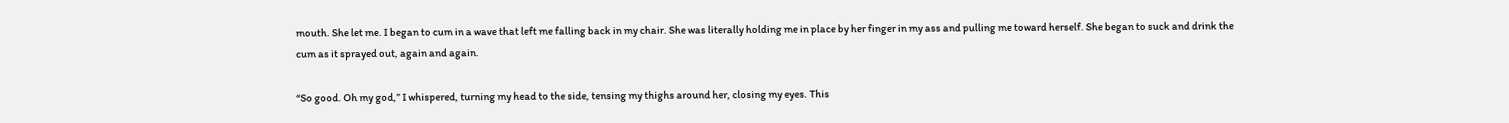mouth. She let me. I began to cum in a wave that left me falling back in my chair. She was literally holding me in place by her finger in my ass and pulling me toward herself. She began to suck and drink the cum as it sprayed out, again and again.

“So good. Oh my god,” I whispered, turning my head to the side, tensing my thighs around her, closing my eyes. This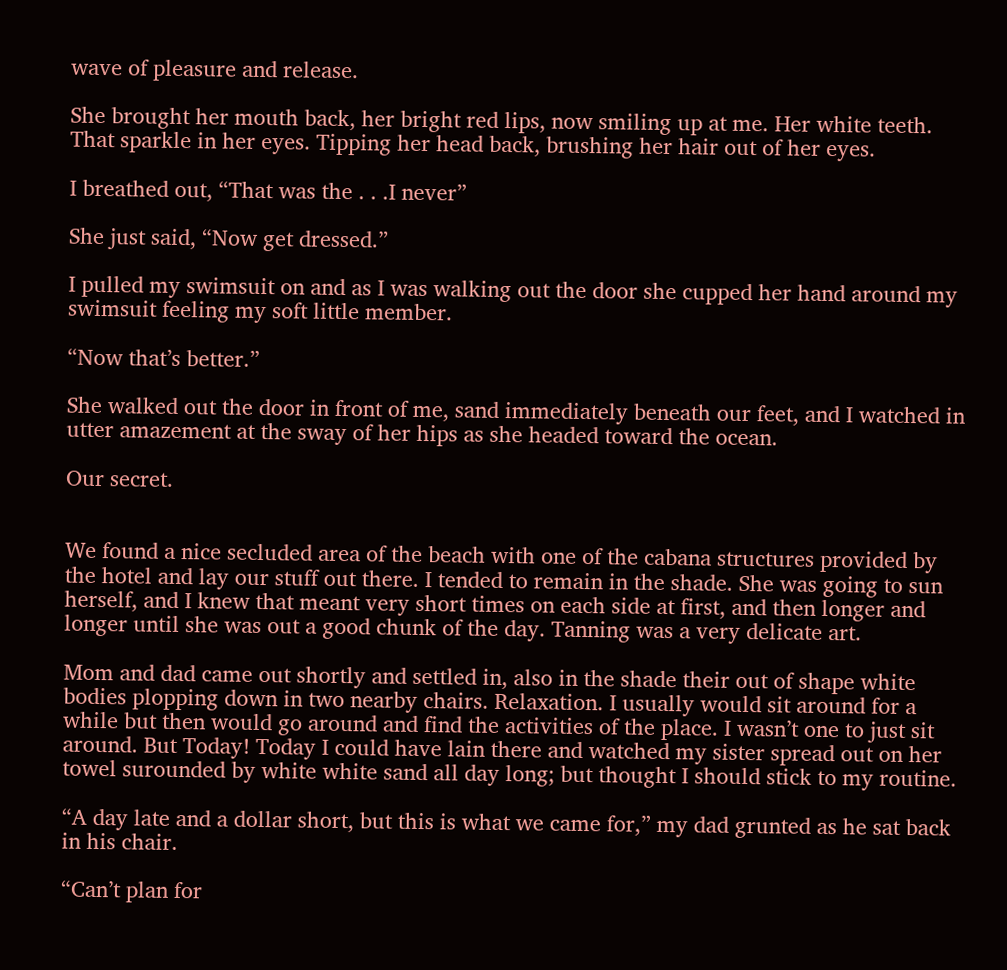wave of pleasure and release.

She brought her mouth back, her bright red lips, now smiling up at me. Her white teeth. That sparkle in her eyes. Tipping her head back, brushing her hair out of her eyes.

I breathed out, “That was the . . .I never”

She just said, “Now get dressed.”

I pulled my swimsuit on and as I was walking out the door she cupped her hand around my swimsuit feeling my soft little member.

“Now that’s better.”

She walked out the door in front of me, sand immediately beneath our feet, and I watched in utter amazement at the sway of her hips as she headed toward the ocean.

Our secret.


We found a nice secluded area of the beach with one of the cabana structures provided by the hotel and lay our stuff out there. I tended to remain in the shade. She was going to sun herself, and I knew that meant very short times on each side at first, and then longer and longer until she was out a good chunk of the day. Tanning was a very delicate art.

Mom and dad came out shortly and settled in, also in the shade their out of shape white bodies plopping down in two nearby chairs. Relaxation. I usually would sit around for a while but then would go around and find the activities of the place. I wasn’t one to just sit around. But Today! Today I could have lain there and watched my sister spread out on her towel surounded by white white sand all day long; but thought I should stick to my routine.

“A day late and a dollar short, but this is what we came for,” my dad grunted as he sat back in his chair.

“Can’t plan for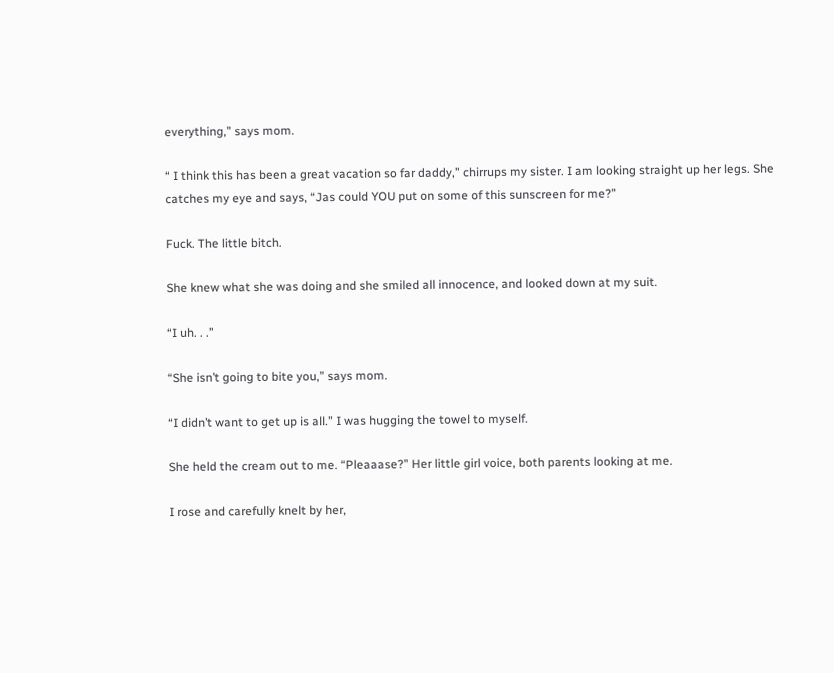everything,” says mom.

“ I think this has been a great vacation so far daddy,” chirrups my sister. I am looking straight up her legs. She catches my eye and says, “Jas could YOU put on some of this sunscreen for me?”

Fuck. The little bitch.

She knew what she was doing and she smiled all innocence, and looked down at my suit.

“I uh. . .”

“She isn’t going to bite you,” says mom.

“I didn’t want to get up is all.” I was hugging the towel to myself.

She held the cream out to me. “Pleaaase?” Her little girl voice, both parents looking at me.

I rose and carefully knelt by her,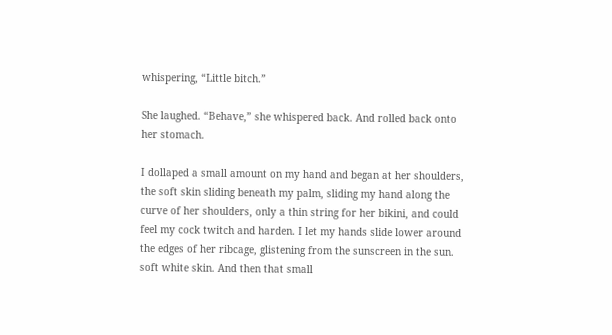whispering, “Little bitch.”

She laughed. “Behave,” she whispered back. And rolled back onto her stomach.

I dollaped a small amount on my hand and began at her shoulders, the soft skin sliding beneath my palm, sliding my hand along the curve of her shoulders, only a thin string for her bikini, and could feel my cock twitch and harden. I let my hands slide lower around the edges of her ribcage, glistening from the sunscreen in the sun. soft white skin. And then that small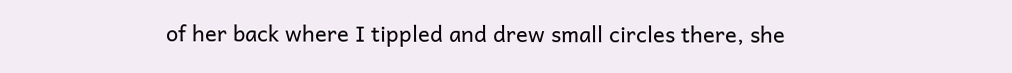of her back where I tippled and drew small circles there, she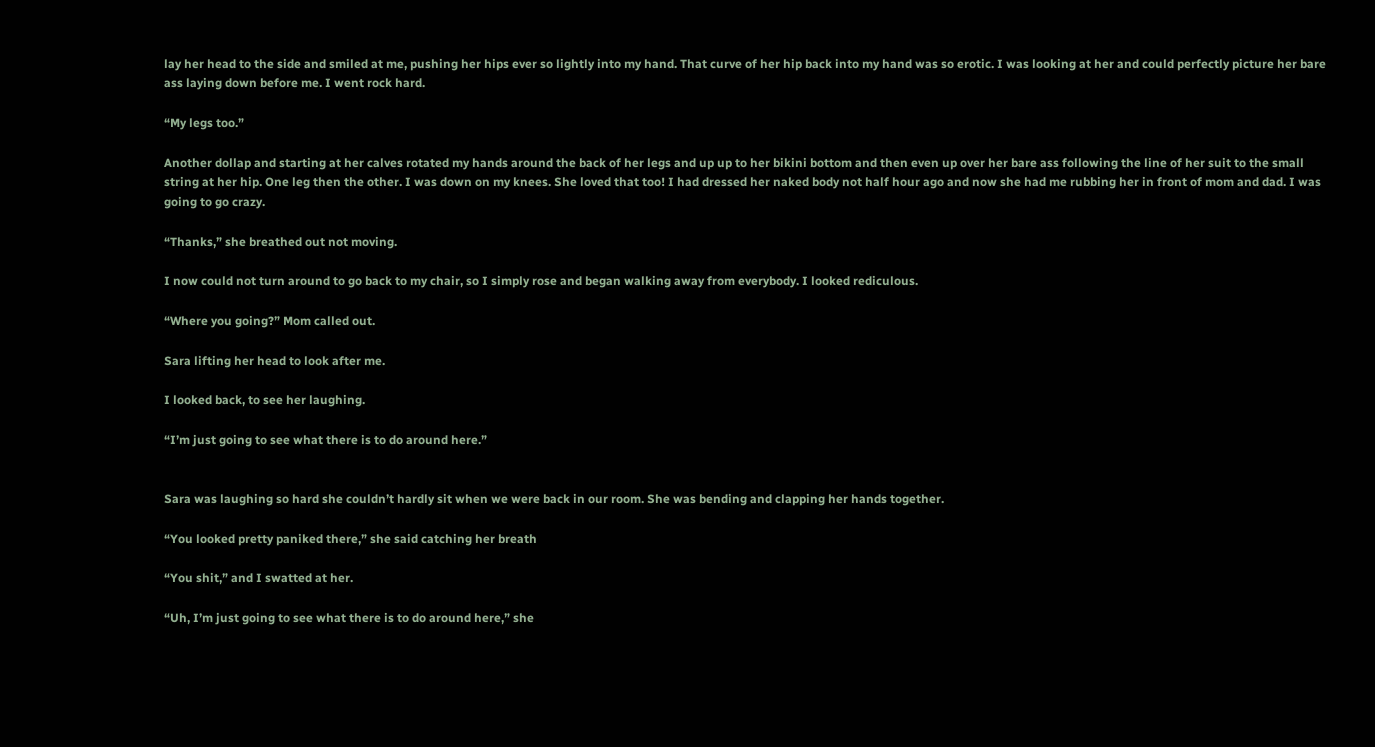lay her head to the side and smiled at me, pushing her hips ever so lightly into my hand. That curve of her hip back into my hand was so erotic. I was looking at her and could perfectly picture her bare ass laying down before me. I went rock hard.

“My legs too.”

Another dollap and starting at her calves rotated my hands around the back of her legs and up up to her bikini bottom and then even up over her bare ass following the line of her suit to the small string at her hip. One leg then the other. I was down on my knees. She loved that too! I had dressed her naked body not half hour ago and now she had me rubbing her in front of mom and dad. I was going to go crazy.

“Thanks,” she breathed out not moving.

I now could not turn around to go back to my chair, so I simply rose and began walking away from everybody. I looked rediculous.

“Where you going?” Mom called out.

Sara lifting her head to look after me.

I looked back, to see her laughing.

“I’m just going to see what there is to do around here.”


Sara was laughing so hard she couldn’t hardly sit when we were back in our room. She was bending and clapping her hands together.

“You looked pretty paniked there,” she said catching her breath

“You shit,” and I swatted at her.

“Uh, I’m just going to see what there is to do around here,” she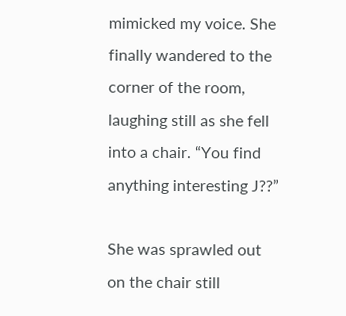mimicked my voice. She finally wandered to the corner of the room, laughing still as she fell into a chair. “You find anything interesting J??”

She was sprawled out on the chair still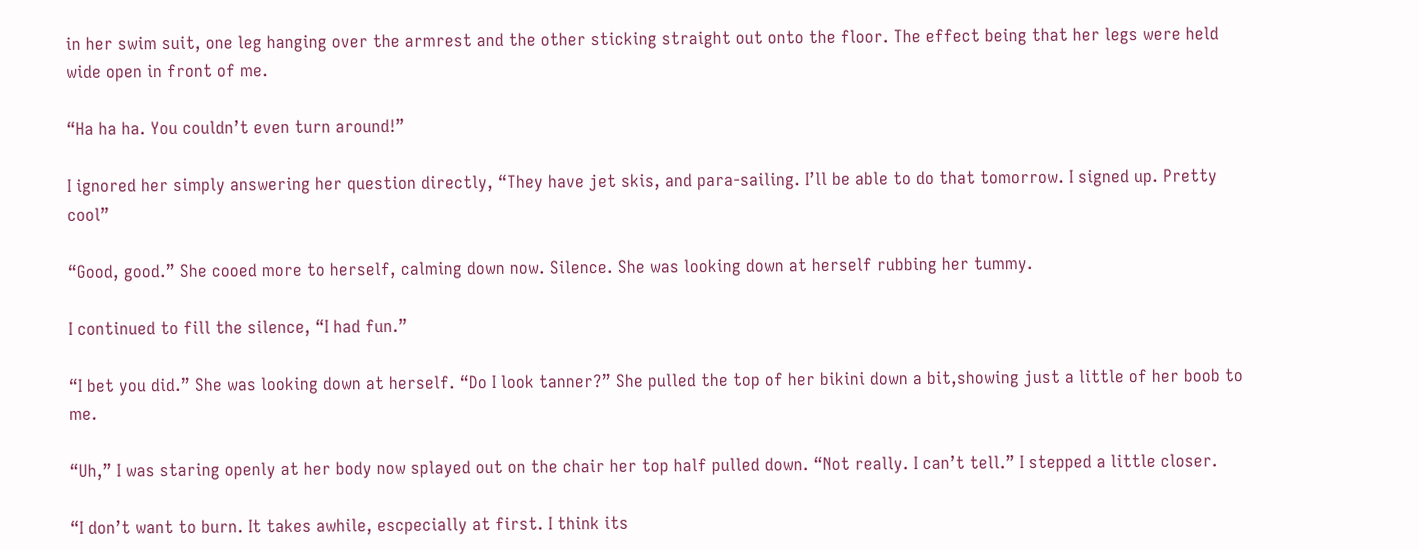in her swim suit, one leg hanging over the armrest and the other sticking straight out onto the floor. The effect being that her legs were held wide open in front of me.

“Ha ha ha. You couldn’t even turn around!”

I ignored her simply answering her question directly, “They have jet skis, and para-sailing. I’ll be able to do that tomorrow. I signed up. Pretty cool”

“Good, good.” She cooed more to herself, calming down now. Silence. She was looking down at herself rubbing her tummy.

I continued to fill the silence, “I had fun.”

“I bet you did.” She was looking down at herself. “Do I look tanner?” She pulled the top of her bikini down a bit,showing just a little of her boob to me.

“Uh,” I was staring openly at her body now splayed out on the chair her top half pulled down. “Not really. I can’t tell.” I stepped a little closer.

“I don’t want to burn. It takes awhile, escpecially at first. I think its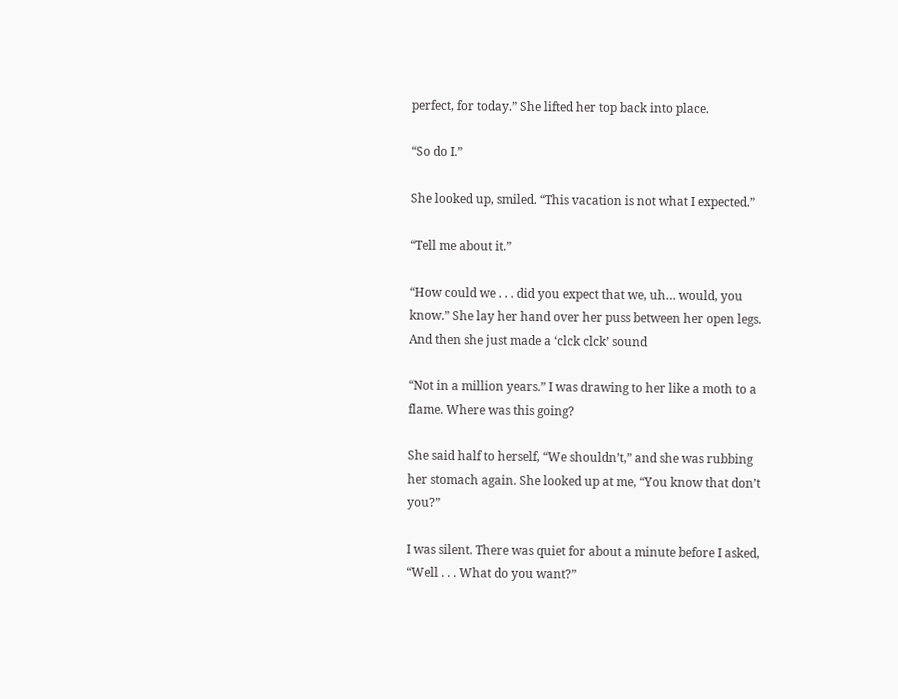perfect, for today.” She lifted her top back into place.

“So do I.”

She looked up, smiled. “This vacation is not what I expected.”

“Tell me about it.”

“How could we . . . did you expect that we, uh… would, you know.” She lay her hand over her puss between her open legs. And then she just made a ‘clck clck’ sound

“Not in a million years.” I was drawing to her like a moth to a flame. Where was this going?

She said half to herself, “We shouldn’t,” and she was rubbing her stomach again. She looked up at me, “You know that don’t you?”

I was silent. There was quiet for about a minute before I asked, “Well . . . What do you want?”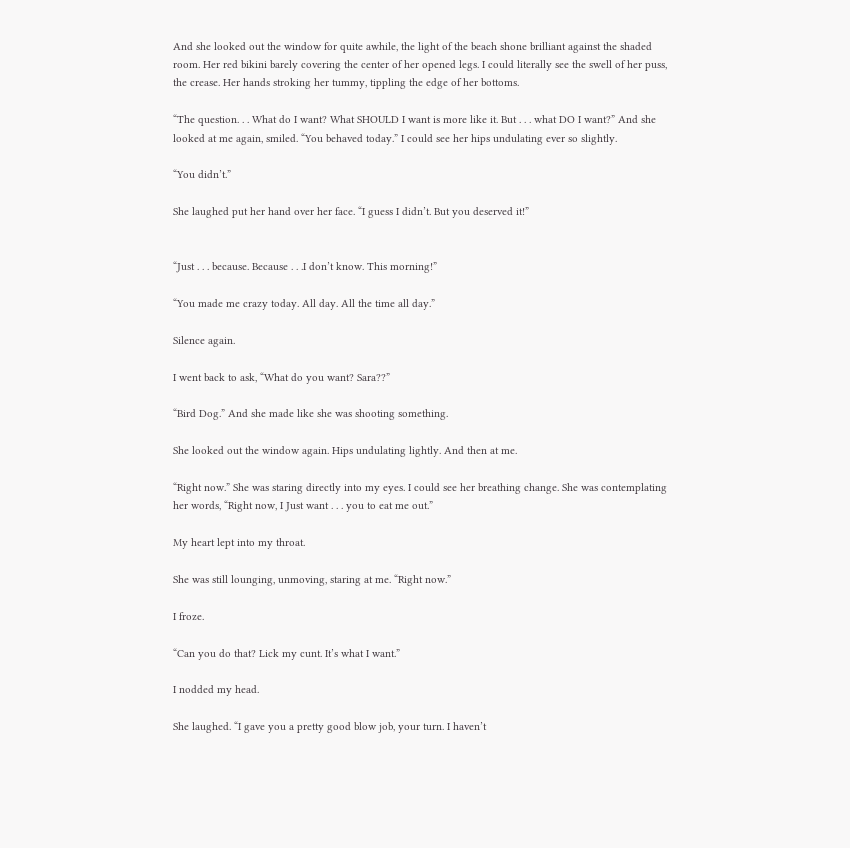And she looked out the window for quite awhile, the light of the beach shone brilliant against the shaded room. Her red bikini barely covering the center of her opened legs. I could literally see the swell of her puss, the crease. Her hands stroking her tummy, tippling the edge of her bottoms.

“The question. . . What do I want? What SHOULD I want is more like it. But . . . what DO I want?” And she looked at me again, smiled. “You behaved today.” I could see her hips undulating ever so slightly.

“You didn’t.”

She laughed put her hand over her face. “I guess I didn’t. But you deserved it!”


“Just . . . because. Because . . .I don’t know. This morning!”

“You made me crazy today. All day. All the time all day.”

Silence again.

I went back to ask, “What do you want? Sara??”

“Bird Dog.” And she made like she was shooting something.

She looked out the window again. Hips undulating lightly. And then at me.

“Right now.” She was staring directly into my eyes. I could see her breathing change. She was contemplating her words, “Right now, I Just want . . . you to eat me out.”

My heart lept into my throat.

She was still lounging, unmoving, staring at me. “Right now.”

I froze.

“Can you do that? Lick my cunt. It’s what I want.”

I nodded my head.

She laughed. “I gave you a pretty good blow job, your turn. I haven’t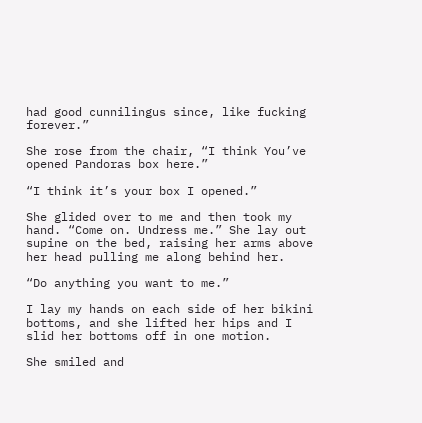had good cunnilingus since, like fucking forever.”

She rose from the chair, “I think You’ve opened Pandoras box here.”

“I think it’s your box I opened.”

She glided over to me and then took my hand. “Come on. Undress me.” She lay out supine on the bed, raising her arms above her head pulling me along behind her.

“Do anything you want to me.”

I lay my hands on each side of her bikini bottoms, and she lifted her hips and I slid her bottoms off in one motion.

She smiled and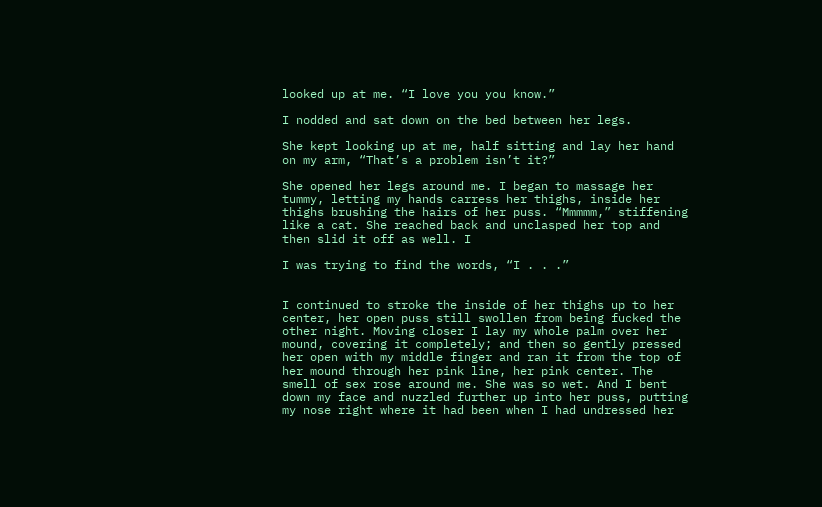looked up at me. “I love you you know.”

I nodded and sat down on the bed between her legs.

She kept looking up at me, half sitting and lay her hand on my arm, “That’s a problem isn’t it?”

She opened her legs around me. I began to massage her tummy, letting my hands carress her thighs, inside her thighs brushing the hairs of her puss. “Mmmmm,” stiffening like a cat. She reached back and unclasped her top and then slid it off as well. I

I was trying to find the words, “I . . .”


I continued to stroke the inside of her thighs up to her center, her open puss still swollen from being fucked the other night. Moving closer I lay my whole palm over her mound, covering it completely; and then so gently pressed her open with my middle finger and ran it from the top of her mound through her pink line, her pink center. The smell of sex rose around me. She was so wet. And I bent down my face and nuzzled further up into her puss, putting my nose right where it had been when I had undressed her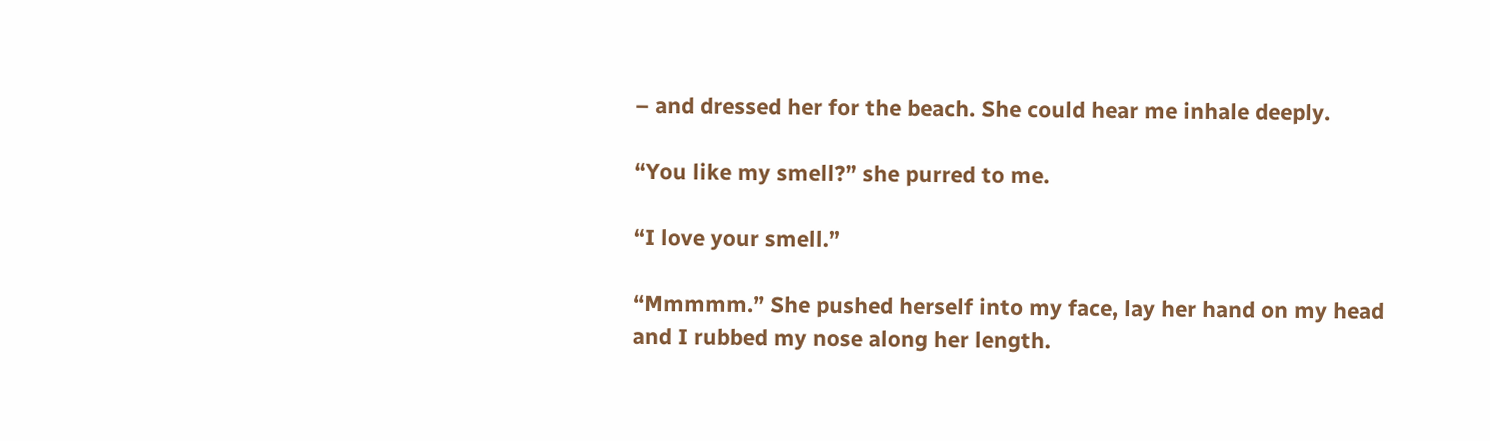– and dressed her for the beach. She could hear me inhale deeply.

“You like my smell?” she purred to me.

“I love your smell.”

“Mmmmm.” She pushed herself into my face, lay her hand on my head and I rubbed my nose along her length.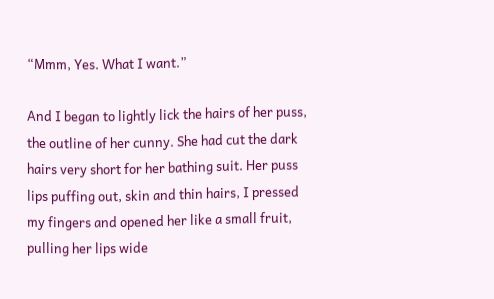“Mmm, Yes. What I want.”

And I began to lightly lick the hairs of her puss, the outline of her cunny. She had cut the dark hairs very short for her bathing suit. Her puss lips puffing out, skin and thin hairs, I pressed my fingers and opened her like a small fruit, pulling her lips wide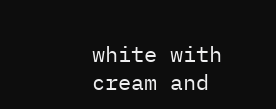white with cream and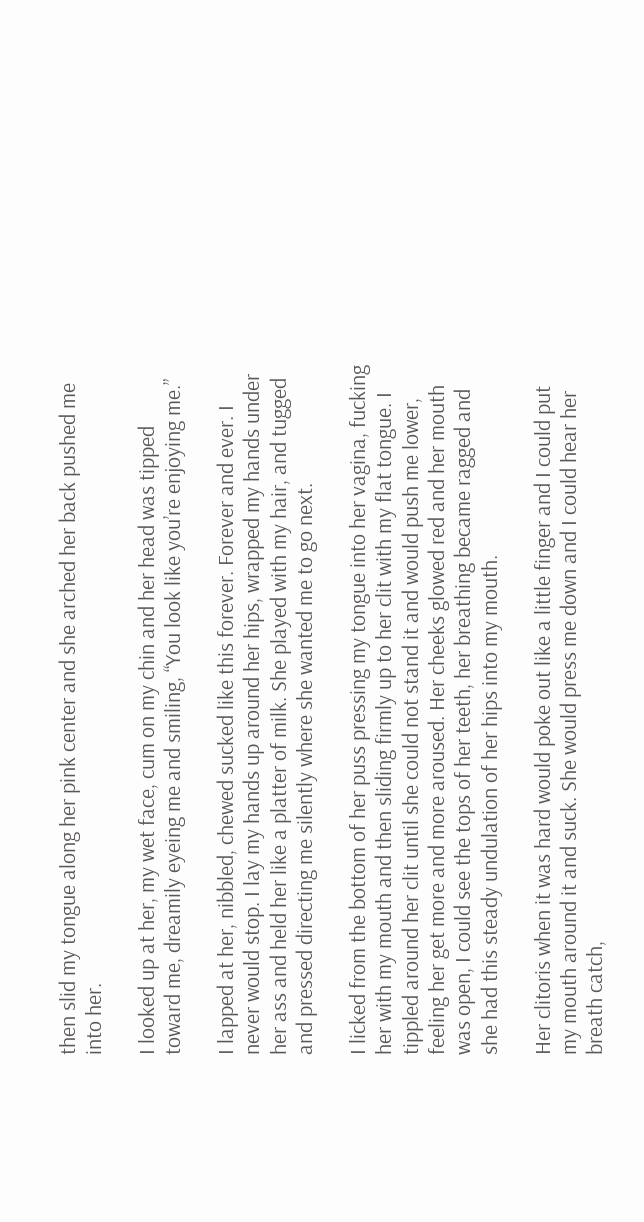then slid my tongue along her pink center and she arched her back pushed me into her.

I looked up at her, my wet face, cum on my chin and her head was tipped toward me, dreamily eyeing me and smiling, “You look like you’re enjoying me.”

I lapped at her, nibbled, chewed sucked like this forever. Forever and ever. I never would stop. I lay my hands up around her hips, wrapped my hands under her ass and held her like a platter of milk. She played with my hair, and tugged and pressed directing me silently where she wanted me to go next.

I licked from the bottom of her puss pressing my tongue into her vagina, fucking her with my mouth and then sliding firmly up to her clit with my flat tongue. I tippled around her clit until she could not stand it and would push me lower, feeling her get more and more aroused. Her cheeks glowed red and her mouth was open, I could see the tops of her teeth, her breathing became ragged and she had this steady undulation of her hips into my mouth.

Her clitoris when it was hard would poke out like a little finger and I could put my mouth around it and suck. She would press me down and I could hear her breath catch,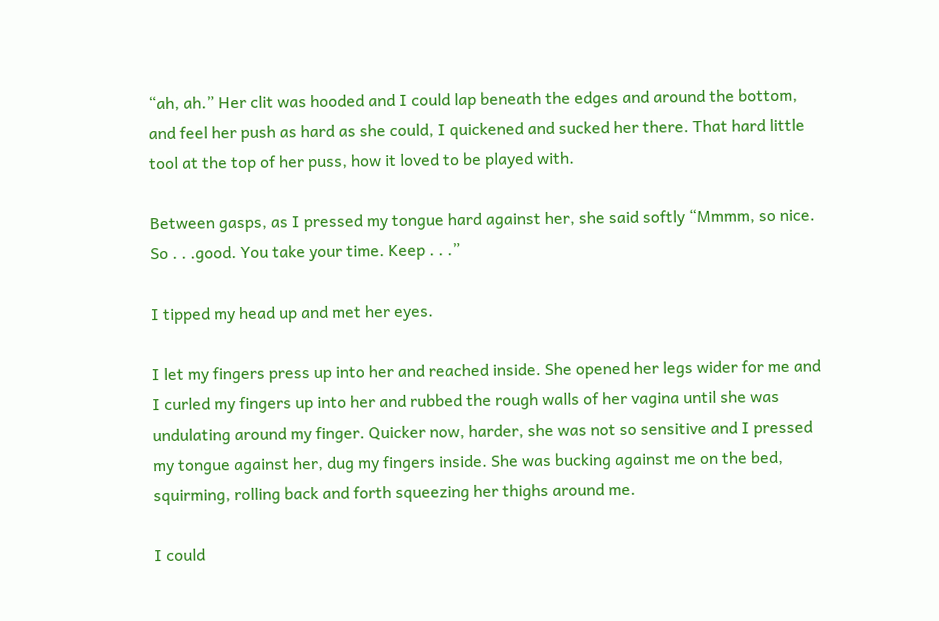“ah, ah.” Her clit was hooded and I could lap beneath the edges and around the bottom, and feel her push as hard as she could, I quickened and sucked her there. That hard little tool at the top of her puss, how it loved to be played with.

Between gasps, as I pressed my tongue hard against her, she said softly “Mmmm, so nice. So . . .good. You take your time. Keep . . .”

I tipped my head up and met her eyes.

I let my fingers press up into her and reached inside. She opened her legs wider for me and I curled my fingers up into her and rubbed the rough walls of her vagina until she was undulating around my finger. Quicker now, harder, she was not so sensitive and I pressed my tongue against her, dug my fingers inside. She was bucking against me on the bed, squirming, rolling back and forth squeezing her thighs around me.

I could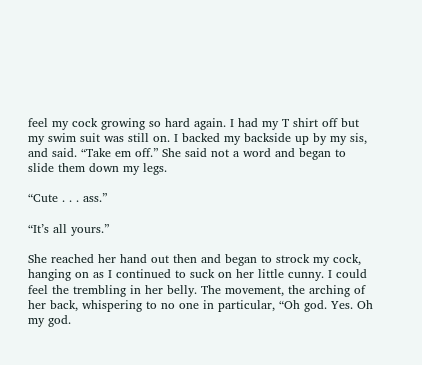feel my cock growing so hard again. I had my T shirt off but my swim suit was still on. I backed my backside up by my sis, and said. “Take em off.” She said not a word and began to slide them down my legs.

“Cute . . . ass.”

“It’s all yours.”

She reached her hand out then and began to strock my cock, hanging on as I continued to suck on her little cunny. I could feel the trembling in her belly. The movement, the arching of her back, whispering to no one in particular, “Oh god. Yes. Oh my god.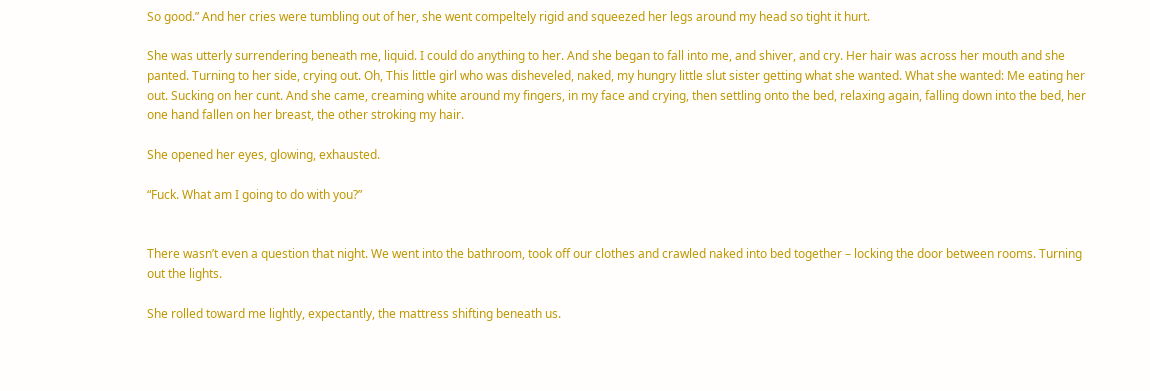So good.” And her cries were tumbling out of her, she went compeltely rigid and squeezed her legs around my head so tight it hurt.

She was utterly surrendering beneath me, liquid. I could do anything to her. And she began to fall into me, and shiver, and cry. Her hair was across her mouth and she panted. Turning to her side, crying out. Oh, This little girl who was disheveled, naked, my hungry little slut sister getting what she wanted. What she wanted: Me eating her out. Sucking on her cunt. And she came, creaming white around my fingers, in my face and crying, then settling onto the bed, relaxing again, falling down into the bed, her one hand fallen on her breast, the other stroking my hair.

She opened her eyes, glowing, exhausted.

“Fuck. What am I going to do with you?”


There wasn’t even a question that night. We went into the bathroom, took off our clothes and crawled naked into bed together – locking the door between rooms. Turning out the lights.

She rolled toward me lightly, expectantly, the mattress shifting beneath us.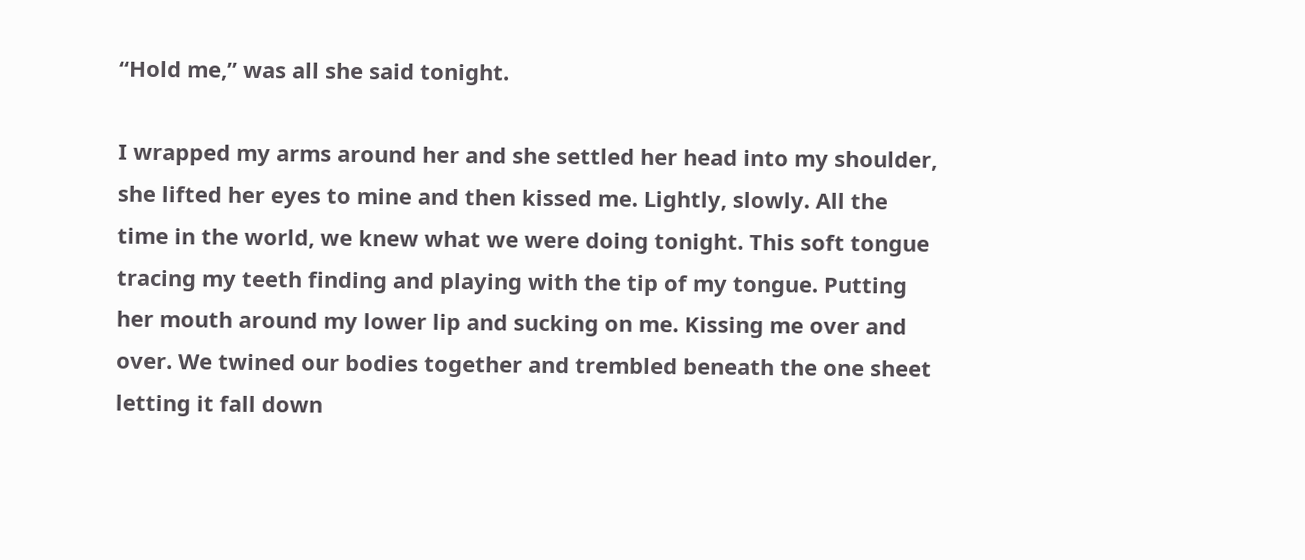“Hold me,” was all she said tonight.

I wrapped my arms around her and she settled her head into my shoulder, she lifted her eyes to mine and then kissed me. Lightly, slowly. All the time in the world, we knew what we were doing tonight. This soft tongue tracing my teeth finding and playing with the tip of my tongue. Putting her mouth around my lower lip and sucking on me. Kissing me over and over. We twined our bodies together and trembled beneath the one sheet letting it fall down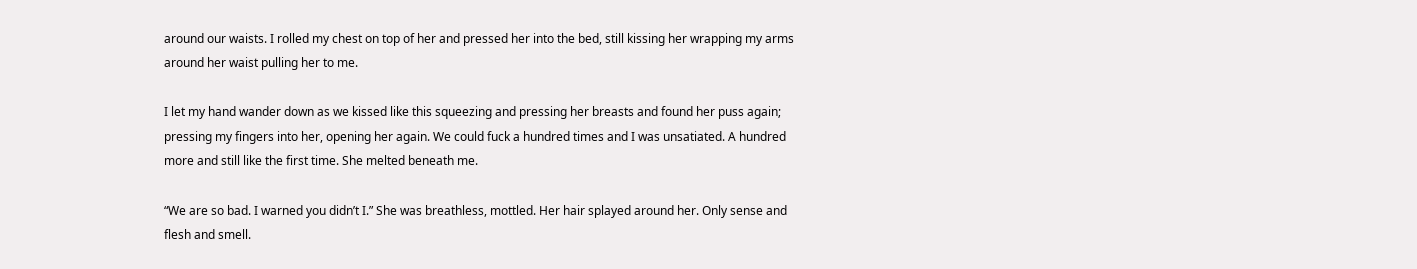around our waists. I rolled my chest on top of her and pressed her into the bed, still kissing her wrapping my arms around her waist pulling her to me.

I let my hand wander down as we kissed like this squeezing and pressing her breasts and found her puss again; pressing my fingers into her, opening her again. We could fuck a hundred times and I was unsatiated. A hundred more and still like the first time. She melted beneath me.

“We are so bad. I warned you didn’t I.” She was breathless, mottled. Her hair splayed around her. Only sense and flesh and smell.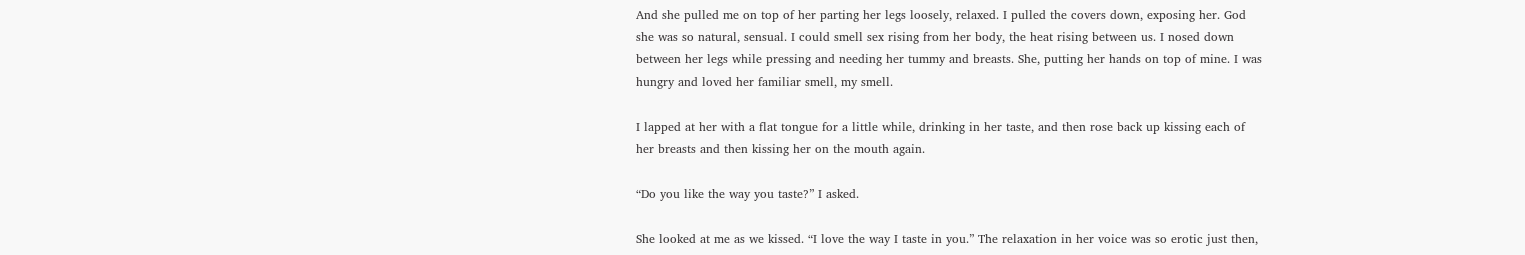And she pulled me on top of her parting her legs loosely, relaxed. I pulled the covers down, exposing her. God she was so natural, sensual. I could smell sex rising from her body, the heat rising between us. I nosed down between her legs while pressing and needing her tummy and breasts. She, putting her hands on top of mine. I was hungry and loved her familiar smell, my smell.

I lapped at her with a flat tongue for a little while, drinking in her taste, and then rose back up kissing each of her breasts and then kissing her on the mouth again.

“Do you like the way you taste?” I asked.

She looked at me as we kissed. “I love the way I taste in you.” The relaxation in her voice was so erotic just then,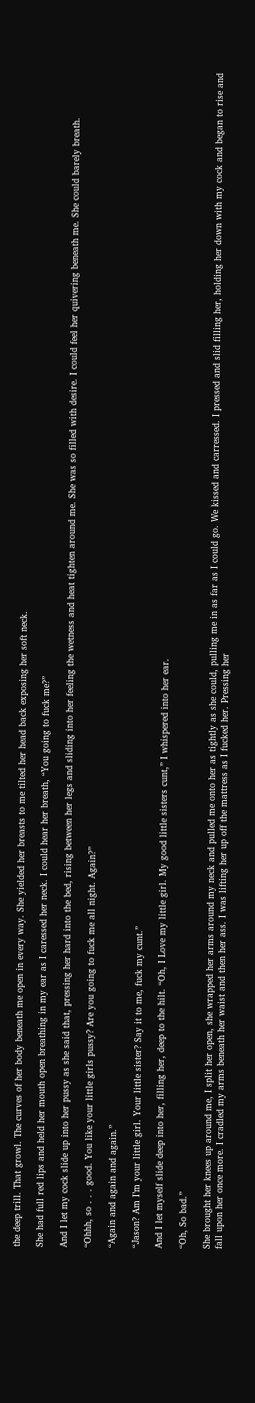the deep trill. That growl. The curves of her body beneath me open in every way. She yielded her breasts to me tilted her head back exposing her soft neck.

She had full red lips and held her mouth open breathing in my ear as I caressed her neck. I could hear her breath, “You going to fuck me?”

And I let my cock slide up into her pussy as she said that, pressing her hard into the bed, rising between her legs and sliding into her feeling the wetness and heat tighten around me. She was so filled with desire. I could feel her quivering beneath me. She could barely breath.

“Ohhh, so . . . good. You like your little girls pussy? Are you going to fuck me all night. Again?”

“Again and again and again.”

“Jason? Am I’m your little girl. Your little sister? Say it to me, fuck my cunt.”

And I let myself slide deep into her, filling her, deep to the hilt. “Oh, I Love my little girl. My good little sisters cunt,” I whispered into her ear.

“Oh, So bad.”

She brought her knees up around me, I split her open, she wrapped her arms around my neck and pulled me onto her as tightly as she could, pulling me in as far as I could go. We kissed and carressed. I pressed and slid filling her, holding her down with my cock and began to rise and fall upon her once more. I cradled my arms beneath her waist and then her ass. I was lifting her up off the mattress as I fucked her. Pressing her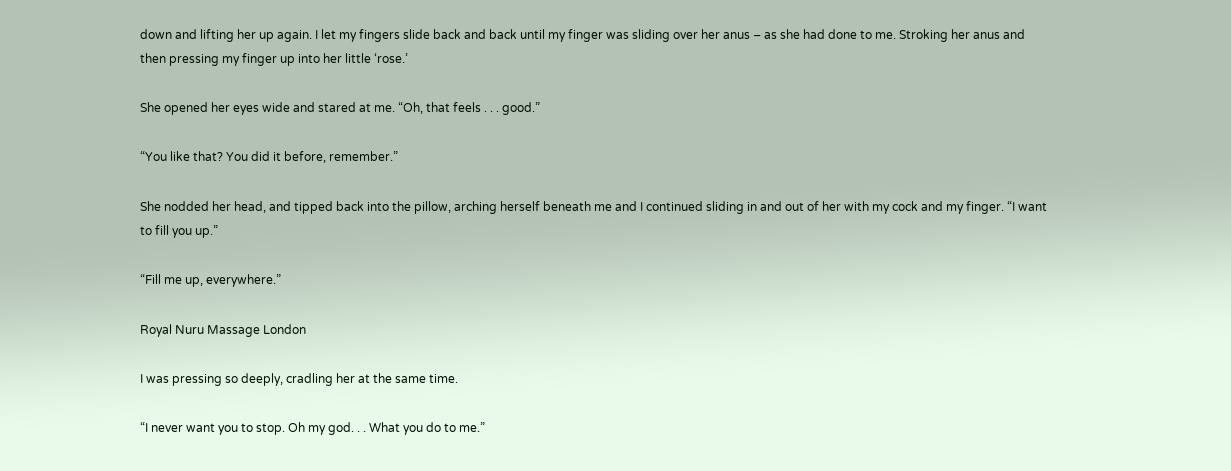down and lifting her up again. I let my fingers slide back and back until my finger was sliding over her anus – as she had done to me. Stroking her anus and then pressing my finger up into her little ‘rose.’

She opened her eyes wide and stared at me. “Oh, that feels . . . good.”

“You like that? You did it before, remember.”

She nodded her head, and tipped back into the pillow, arching herself beneath me and I continued sliding in and out of her with my cock and my finger. “I want to fill you up.”

“Fill me up, everywhere.”

Royal Nuru Massage London

I was pressing so deeply, cradling her at the same time.

“I never want you to stop. Oh my god. . . What you do to me.”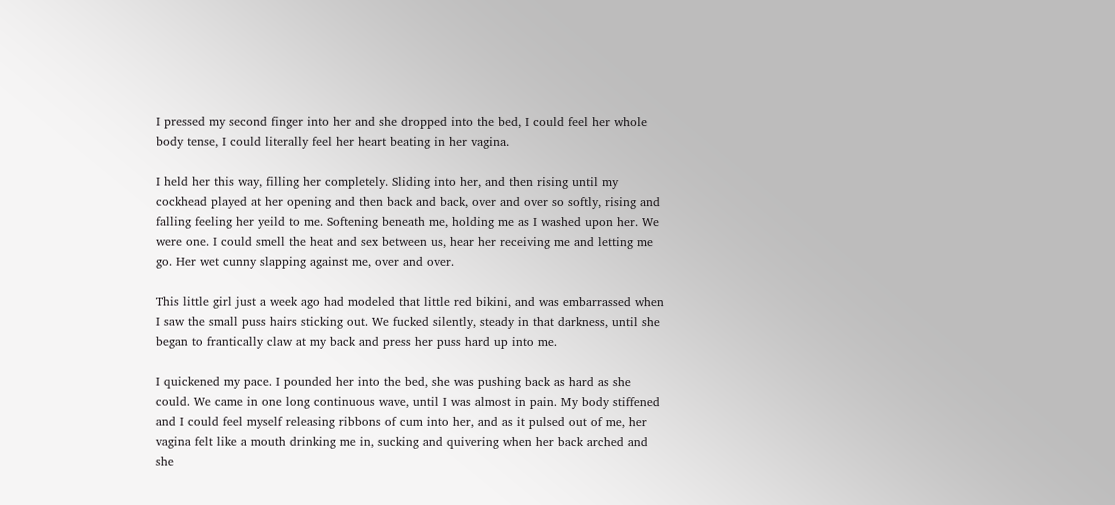I pressed my second finger into her and she dropped into the bed, I could feel her whole body tense, I could literally feel her heart beating in her vagina.

I held her this way, filling her completely. Sliding into her, and then rising until my cockhead played at her opening and then back and back, over and over so softly, rising and falling feeling her yeild to me. Softening beneath me, holding me as I washed upon her. We were one. I could smell the heat and sex between us, hear her receiving me and letting me go. Her wet cunny slapping against me, over and over.

This little girl just a week ago had modeled that little red bikini, and was embarrassed when I saw the small puss hairs sticking out. We fucked silently, steady in that darkness, until she began to frantically claw at my back and press her puss hard up into me.

I quickened my pace. I pounded her into the bed, she was pushing back as hard as she could. We came in one long continuous wave, until I was almost in pain. My body stiffened and I could feel myself releasing ribbons of cum into her, and as it pulsed out of me, her vagina felt like a mouth drinking me in, sucking and quivering when her back arched and she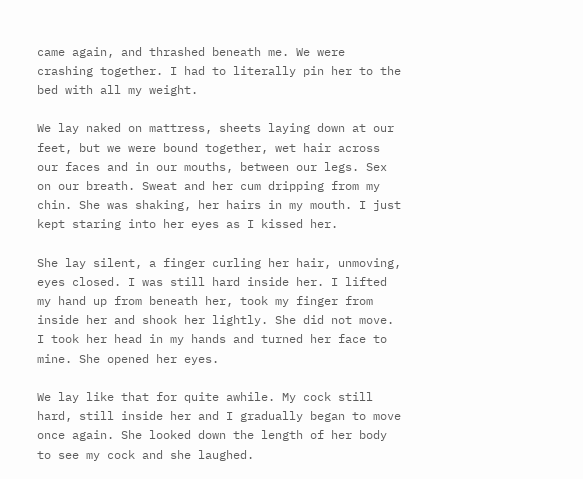came again, and thrashed beneath me. We were crashing together. I had to literally pin her to the bed with all my weight.

We lay naked on mattress, sheets laying down at our feet, but we were bound together, wet hair across our faces and in our mouths, between our legs. Sex on our breath. Sweat and her cum dripping from my chin. She was shaking, her hairs in my mouth. I just kept staring into her eyes as I kissed her.

She lay silent, a finger curling her hair, unmoving, eyes closed. I was still hard inside her. I lifted my hand up from beneath her, took my finger from inside her and shook her lightly. She did not move. I took her head in my hands and turned her face to mine. She opened her eyes.

We lay like that for quite awhile. My cock still hard, still inside her and I gradually began to move once again. She looked down the length of her body to see my cock and she laughed.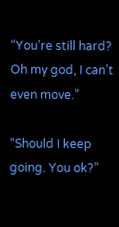“You’re still hard? Oh my god, I can’t even move.”

“Should I keep going. You ok?”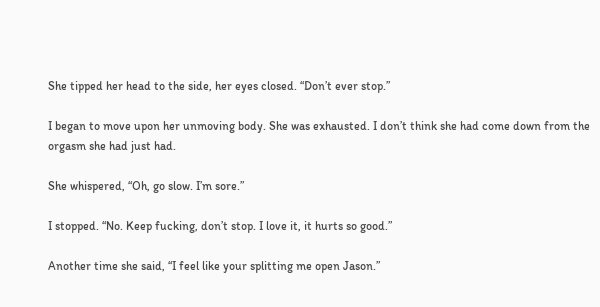She tipped her head to the side, her eyes closed. “Don’t ever stop.”

I began to move upon her unmoving body. She was exhausted. I don’t think she had come down from the orgasm she had just had.

She whispered, “Oh, go slow. I’m sore.”

I stopped. “No. Keep fucking, don’t stop. I love it, it hurts so good.”

Another time she said, “I feel like your splitting me open Jason.”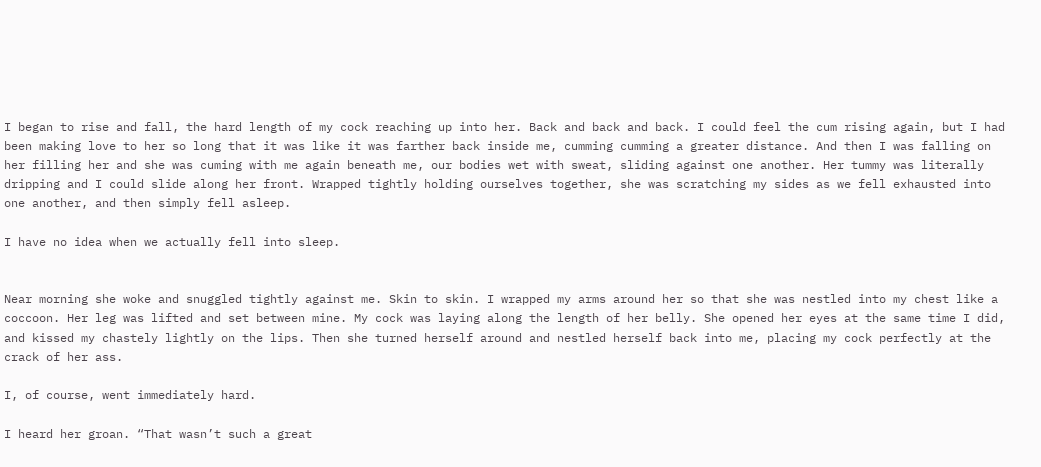I began to rise and fall, the hard length of my cock reaching up into her. Back and back and back. I could feel the cum rising again, but I had been making love to her so long that it was like it was farther back inside me, cumming cumming a greater distance. And then I was falling on her filling her and she was cuming with me again beneath me, our bodies wet with sweat, sliding against one another. Her tummy was literally dripping and I could slide along her front. Wrapped tightly holding ourselves together, she was scratching my sides as we fell exhausted into one another, and then simply fell asleep.

I have no idea when we actually fell into sleep.


Near morning she woke and snuggled tightly against me. Skin to skin. I wrapped my arms around her so that she was nestled into my chest like a coccoon. Her leg was lifted and set between mine. My cock was laying along the length of her belly. She opened her eyes at the same time I did, and kissed my chastely lightly on the lips. Then she turned herself around and nestled herself back into me, placing my cock perfectly at the crack of her ass.

I, of course, went immediately hard.

I heard her groan. “That wasn’t such a great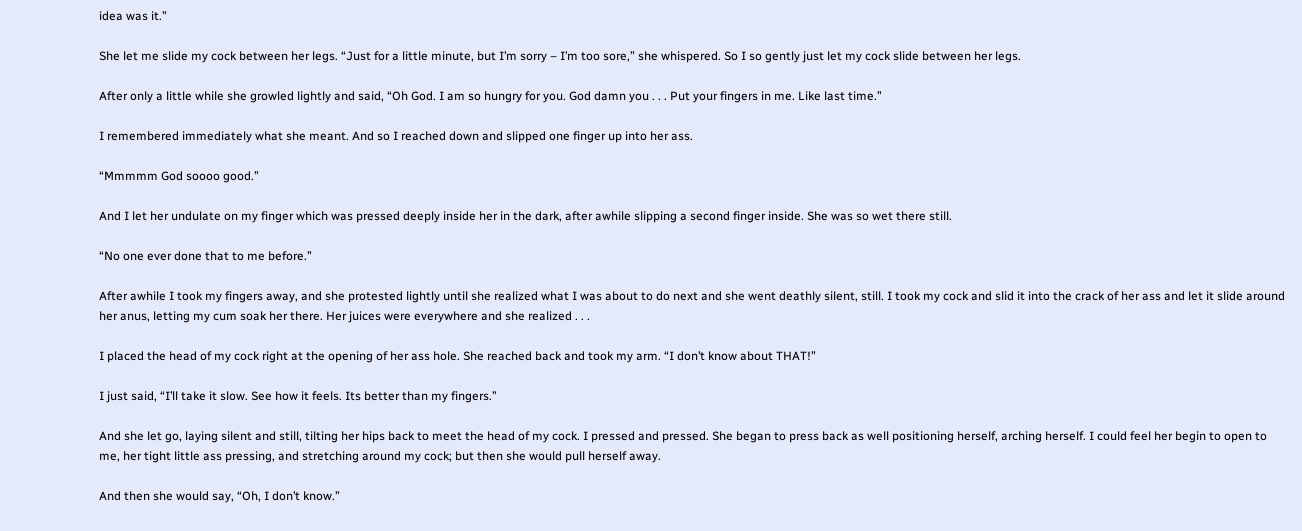idea was it.”

She let me slide my cock between her legs. “Just for a little minute, but I’m sorry – I’m too sore,” she whispered. So I so gently just let my cock slide between her legs.

After only a little while she growled lightly and said, “Oh God. I am so hungry for you. God damn you . . . Put your fingers in me. Like last time.”

I remembered immediately what she meant. And so I reached down and slipped one finger up into her ass.

“Mmmmm God soooo good.”

And I let her undulate on my finger which was pressed deeply inside her in the dark, after awhile slipping a second finger inside. She was so wet there still.

“No one ever done that to me before.”

After awhile I took my fingers away, and she protested lightly until she realized what I was about to do next and she went deathly silent, still. I took my cock and slid it into the crack of her ass and let it slide around her anus, letting my cum soak her there. Her juices were everywhere and she realized . . .

I placed the head of my cock right at the opening of her ass hole. She reached back and took my arm. “I don’t know about THAT!”

I just said, “I’ll take it slow. See how it feels. Its better than my fingers.”

And she let go, laying silent and still, tilting her hips back to meet the head of my cock. I pressed and pressed. She began to press back as well positioning herself, arching herself. I could feel her begin to open to me, her tight little ass pressing, and stretching around my cock; but then she would pull herself away.

And then she would say, “Oh, I don’t know.”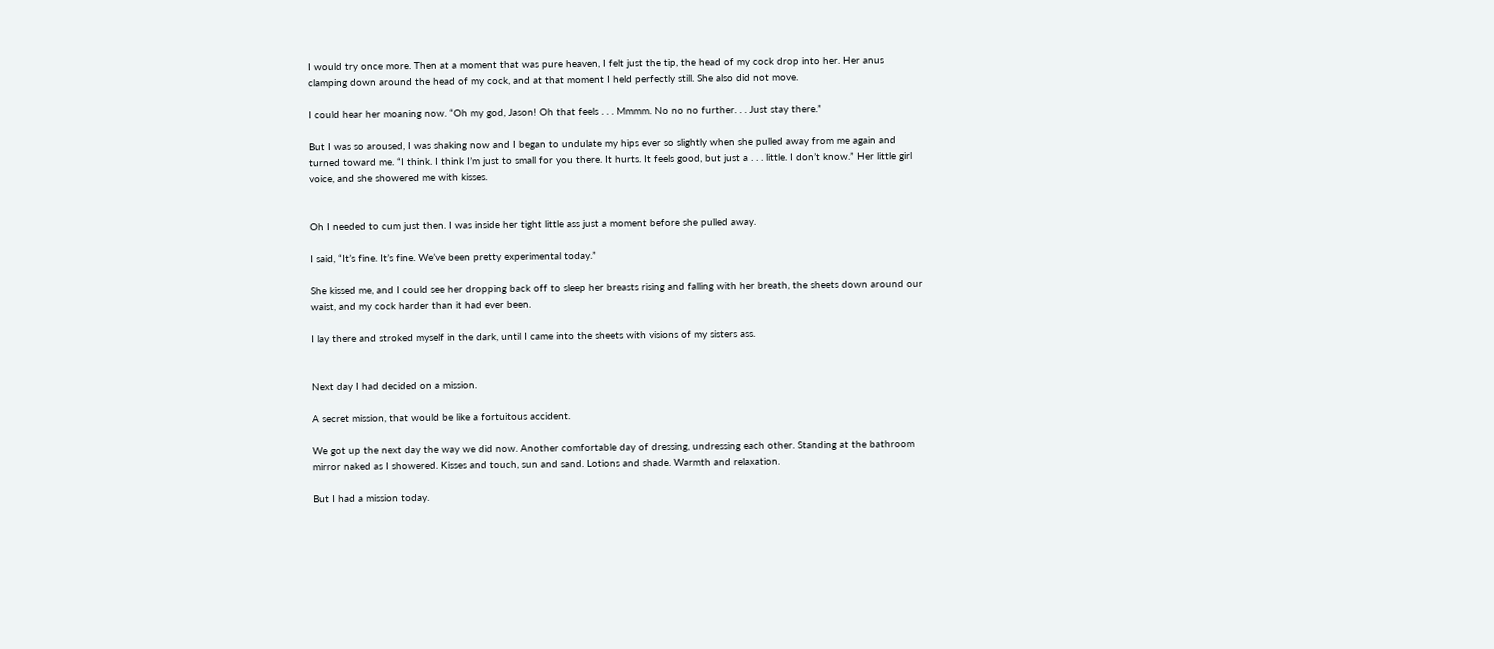I would try once more. Then at a moment that was pure heaven, I felt just the tip, the head of my cock drop into her. Her anus clamping down around the head of my cock, and at that moment I held perfectly still. She also did not move.

I could hear her moaning now. “Oh my god, Jason! Oh that feels . . . Mmmm. No no no further. . . Just stay there.”

But I was so aroused, I was shaking now and I began to undulate my hips ever so slightly when she pulled away from me again and turned toward me. “I think. I think I’m just to small for you there. It hurts. It feels good, but just a . . . little. I don’t know.” Her little girl voice, and she showered me with kisses.


Oh I needed to cum just then. I was inside her tight little ass just a moment before she pulled away.

I said, “It’s fine. It’s fine. We’ve been pretty experimental today.”

She kissed me, and I could see her dropping back off to sleep her breasts rising and falling with her breath, the sheets down around our waist, and my cock harder than it had ever been.

I lay there and stroked myself in the dark, until I came into the sheets with visions of my sisters ass.


Next day I had decided on a mission.

A secret mission, that would be like a fortuitous accident.

We got up the next day the way we did now. Another comfortable day of dressing, undressing each other. Standing at the bathroom mirror naked as I showered. Kisses and touch, sun and sand. Lotions and shade. Warmth and relaxation.

But I had a mission today.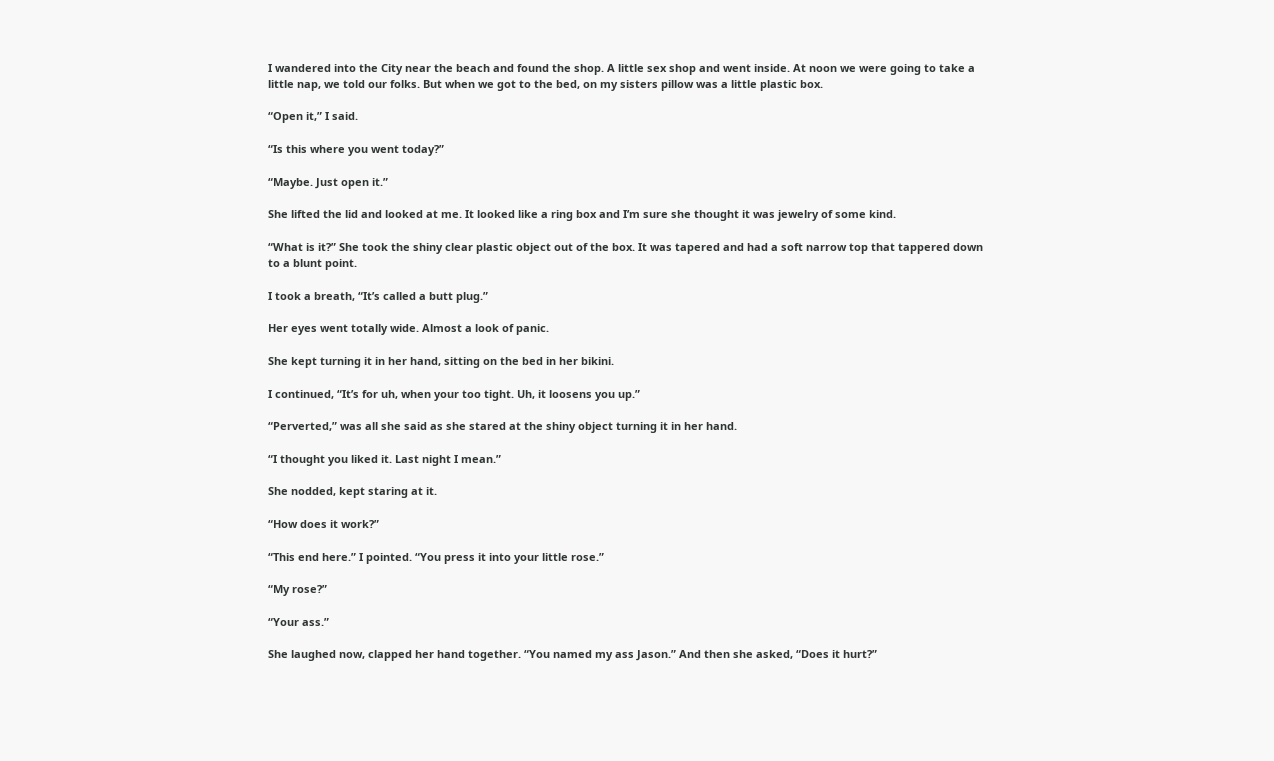I wandered into the City near the beach and found the shop. A little sex shop and went inside. At noon we were going to take a little nap, we told our folks. But when we got to the bed, on my sisters pillow was a little plastic box.

“Open it,” I said.

“Is this where you went today?”

“Maybe. Just open it.”

She lifted the lid and looked at me. It looked like a ring box and I’m sure she thought it was jewelry of some kind.

“What is it?” She took the shiny clear plastic object out of the box. It was tapered and had a soft narrow top that tappered down to a blunt point.

I took a breath, “It’s called a butt plug.”

Her eyes went totally wide. Almost a look of panic.

She kept turning it in her hand, sitting on the bed in her bikini.

I continued, “It’s for uh, when your too tight. Uh, it loosens you up.”

“Perverted,” was all she said as she stared at the shiny object turning it in her hand.

“I thought you liked it. Last night I mean.”

She nodded, kept staring at it.

“How does it work?”

“This end here.” I pointed. “You press it into your little rose.”

“My rose?”

“Your ass.”

She laughed now, clapped her hand together. “You named my ass Jason.” And then she asked, “Does it hurt?”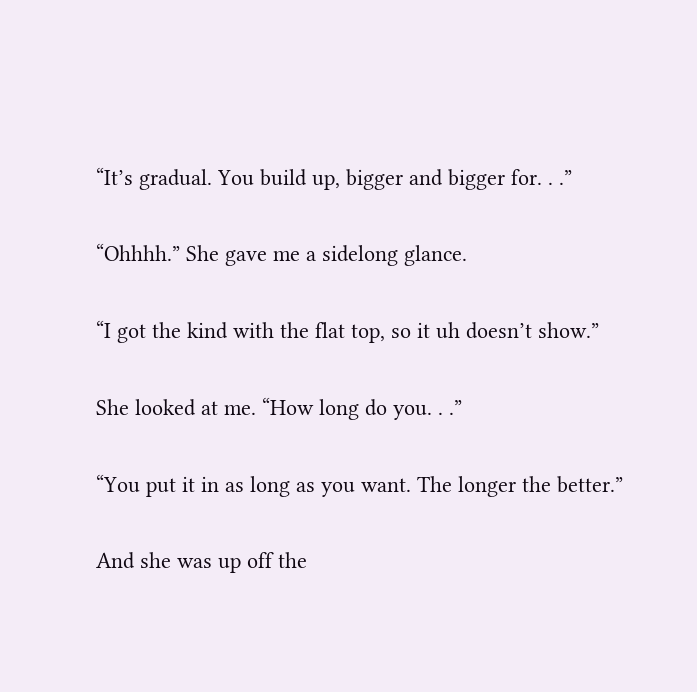“It’s gradual. You build up, bigger and bigger for. . .”

“Ohhhh.” She gave me a sidelong glance.

“I got the kind with the flat top, so it uh doesn’t show.”

She looked at me. “How long do you. . .”

“You put it in as long as you want. The longer the better.”

And she was up off the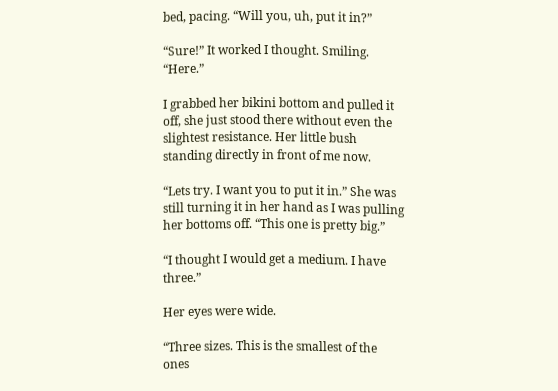bed, pacing. “Will you, uh, put it in?”

“Sure!” It worked I thought. Smiling. “Here.”

I grabbed her bikini bottom and pulled it off, she just stood there without even the slightest resistance. Her little bush standing directly in front of me now.

“Lets try. I want you to put it in.” She was still turning it in her hand as I was pulling her bottoms off. “This one is pretty big.”

“I thought I would get a medium. I have three.”

Her eyes were wide.

“Three sizes. This is the smallest of the ones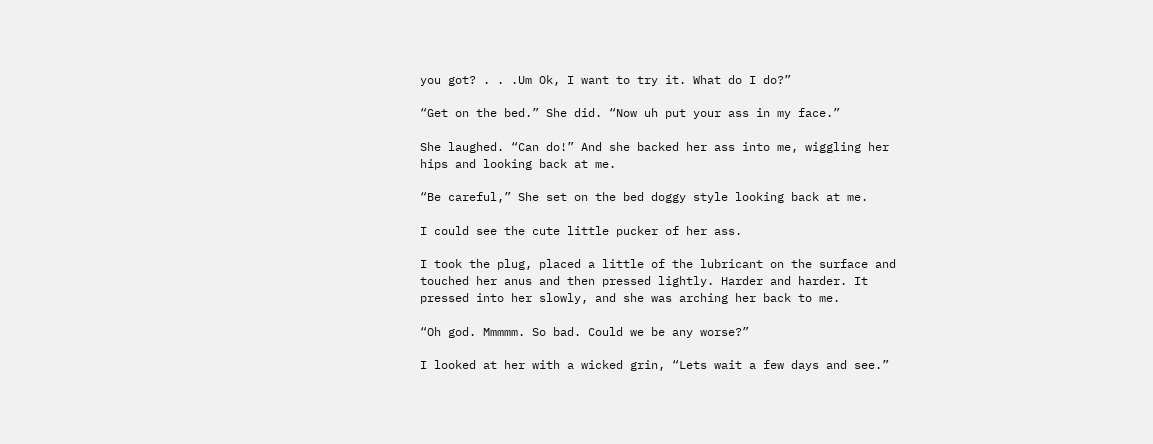you got? . . .Um Ok, I want to try it. What do I do?”

“Get on the bed.” She did. “Now uh put your ass in my face.”

She laughed. “Can do!” And she backed her ass into me, wiggling her hips and looking back at me.

“Be careful,” She set on the bed doggy style looking back at me.

I could see the cute little pucker of her ass.

I took the plug, placed a little of the lubricant on the surface and touched her anus and then pressed lightly. Harder and harder. It pressed into her slowly, and she was arching her back to me.

“Oh god. Mmmmm. So bad. Could we be any worse?”

I looked at her with a wicked grin, “Lets wait a few days and see.”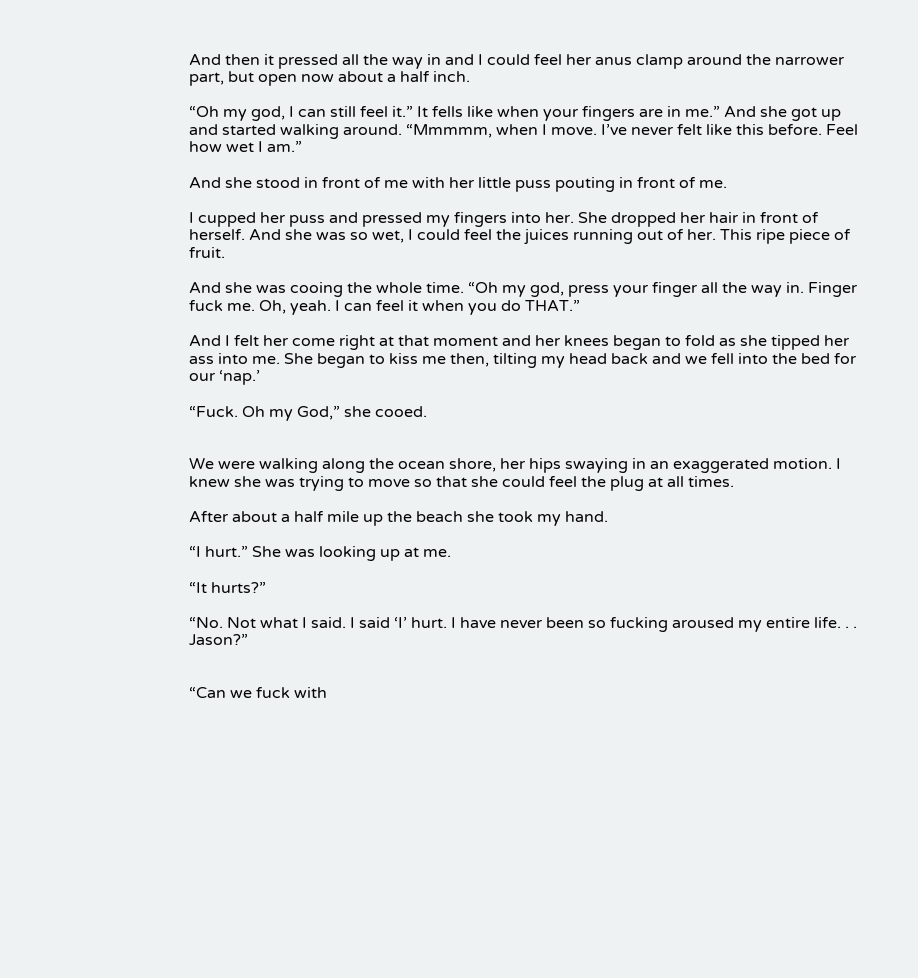And then it pressed all the way in and I could feel her anus clamp around the narrower part, but open now about a half inch.

“Oh my god, I can still feel it.” It fells like when your fingers are in me.” And she got up and started walking around. “Mmmmm, when I move. I’ve never felt like this before. Feel how wet I am.”

And she stood in front of me with her little puss pouting in front of me.

I cupped her puss and pressed my fingers into her. She dropped her hair in front of herself. And she was so wet, I could feel the juices running out of her. This ripe piece of fruit.

And she was cooing the whole time. “Oh my god, press your finger all the way in. Finger fuck me. Oh, yeah. I can feel it when you do THAT.”

And I felt her come right at that moment and her knees began to fold as she tipped her ass into me. She began to kiss me then, tilting my head back and we fell into the bed for our ‘nap.’

“Fuck. Oh my God,” she cooed.


We were walking along the ocean shore, her hips swaying in an exaggerated motion. I knew she was trying to move so that she could feel the plug at all times.

After about a half mile up the beach she took my hand.

“I hurt.” She was looking up at me.

“It hurts?”

“No. Not what I said. I said ‘I’ hurt. I have never been so fucking aroused my entire life. . . Jason?”


“Can we fuck with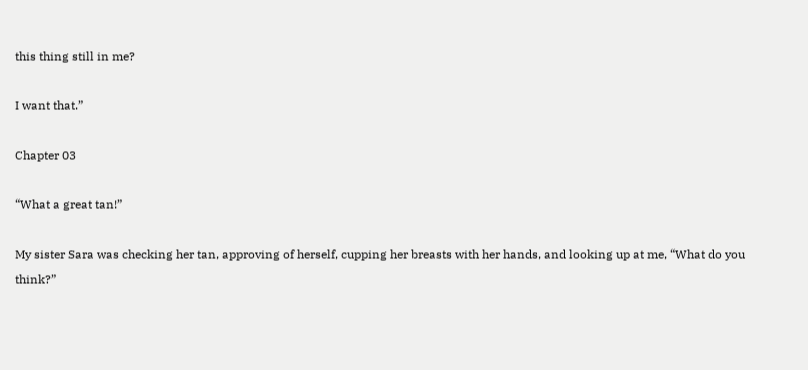this thing still in me?

I want that.”

Chapter 03

“What a great tan!”

My sister Sara was checking her tan, approving of herself, cupping her breasts with her hands, and looking up at me, “What do you think?”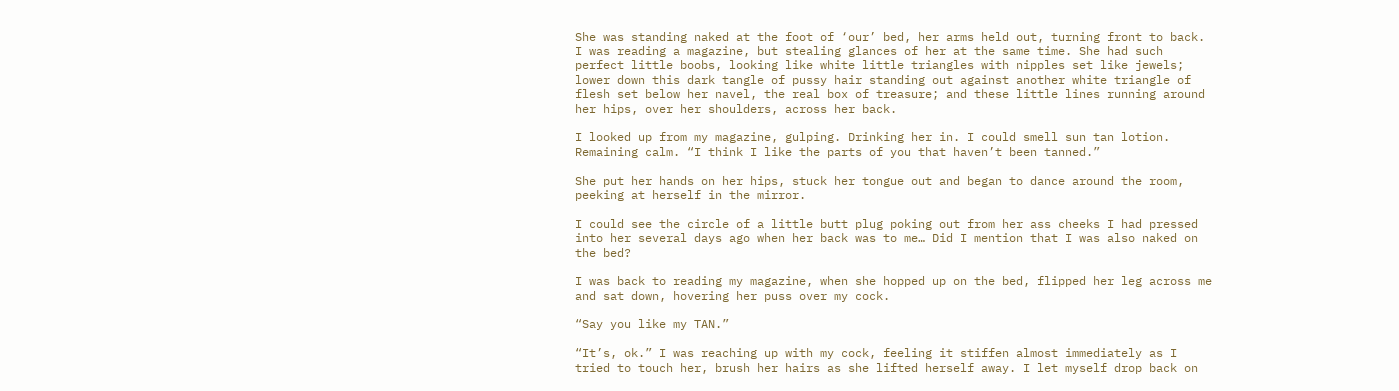She was standing naked at the foot of ‘our’ bed, her arms held out, turning front to back. I was reading a magazine, but stealing glances of her at the same time. She had such perfect little boobs, looking like white little triangles with nipples set like jewels; lower down this dark tangle of pussy hair standing out against another white triangle of flesh set below her navel, the real box of treasure; and these little lines running around her hips, over her shoulders, across her back.

I looked up from my magazine, gulping. Drinking her in. I could smell sun tan lotion. Remaining calm. “I think I like the parts of you that haven’t been tanned.”

She put her hands on her hips, stuck her tongue out and began to dance around the room, peeking at herself in the mirror.

I could see the circle of a little butt plug poking out from her ass cheeks I had pressed into her several days ago when her back was to me… Did I mention that I was also naked on the bed?

I was back to reading my magazine, when she hopped up on the bed, flipped her leg across me and sat down, hovering her puss over my cock.

“Say you like my TAN.”

“It’s, ok.” I was reaching up with my cock, feeling it stiffen almost immediately as I tried to touch her, brush her hairs as she lifted herself away. I let myself drop back on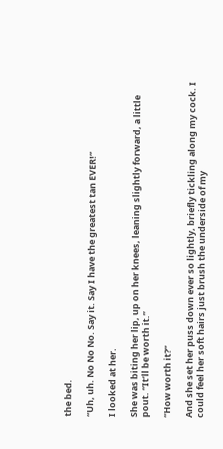the bed.

“Uh, uh. No No No. Say it. Say I have the greatest tan EVER!”

I looked at her.

She was biting her lip, up on her knees, leaning slightly forward, a little pout. “It’ll be worth it.”

“How worth it?”

And she set her puss down ever so lightly, briefly tickling along my cock. I could feel her soft hairs just brush the underside of my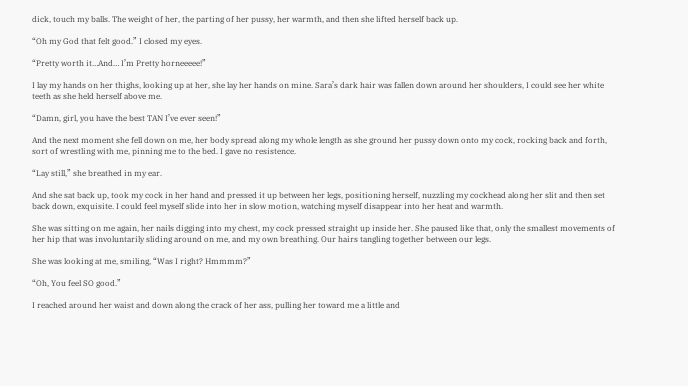dick, touch my balls. The weight of her, the parting of her pussy, her warmth, and then she lifted herself back up.

“Oh my God that felt good.” I closed my eyes.

“Pretty worth it…And… I’m Pretty horneeeee!”

I lay my hands on her thighs, looking up at her, she lay her hands on mine. Sara’s dark hair was fallen down around her shoulders, I could see her white teeth as she held herself above me.

“Damn, girl, you have the best TAN I’ve ever seen!”

And the next moment she fell down on me, her body spread along my whole length as she ground her pussy down onto my cock, rocking back and forth, sort of wrestling with me, pinning me to the bed. I gave no resistence.

“Lay still,” she breathed in my ear.

And she sat back up, took my cock in her hand and pressed it up between her legs, positioning herself, nuzzling my cockhead along her slit and then set back down, exquisite. I could feel myself slide into her in slow motion, watching myself disappear into her heat and warmth.

She was sitting on me again, her nails digging into my chest, my cock pressed straight up inside her. She paused like that, only the smallest movements of her hip that was involuntarily sliding around on me, and my own breathing. Our hairs tangling together between our legs.

She was looking at me, smiling, “Was I right? Hmmmm?”

“Oh, You feel SO good.”

I reached around her waist and down along the crack of her ass, pulling her toward me a little and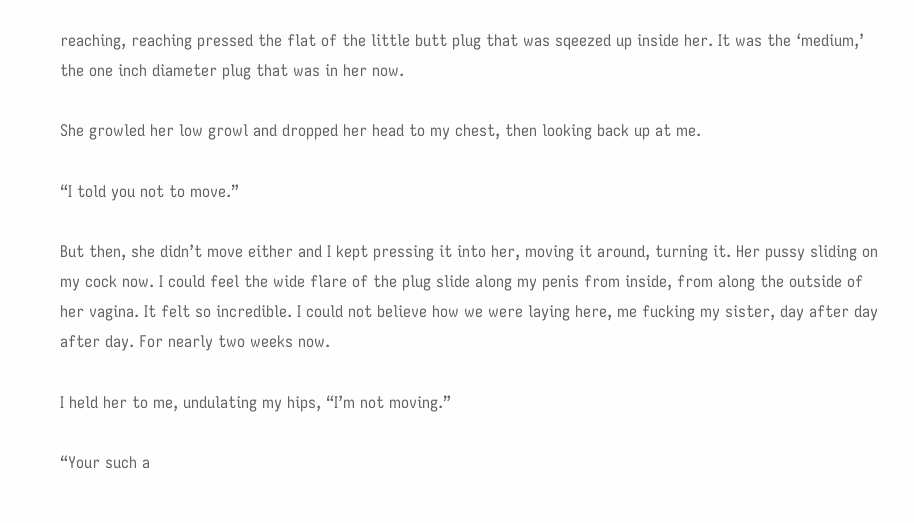reaching, reaching pressed the flat of the little butt plug that was sqeezed up inside her. It was the ‘medium,’ the one inch diameter plug that was in her now.

She growled her low growl and dropped her head to my chest, then looking back up at me.

“I told you not to move.”

But then, she didn’t move either and I kept pressing it into her, moving it around, turning it. Her pussy sliding on my cock now. I could feel the wide flare of the plug slide along my penis from inside, from along the outside of her vagina. It felt so incredible. I could not believe how we were laying here, me fucking my sister, day after day after day. For nearly two weeks now.

I held her to me, undulating my hips, “I’m not moving.”

“Your such a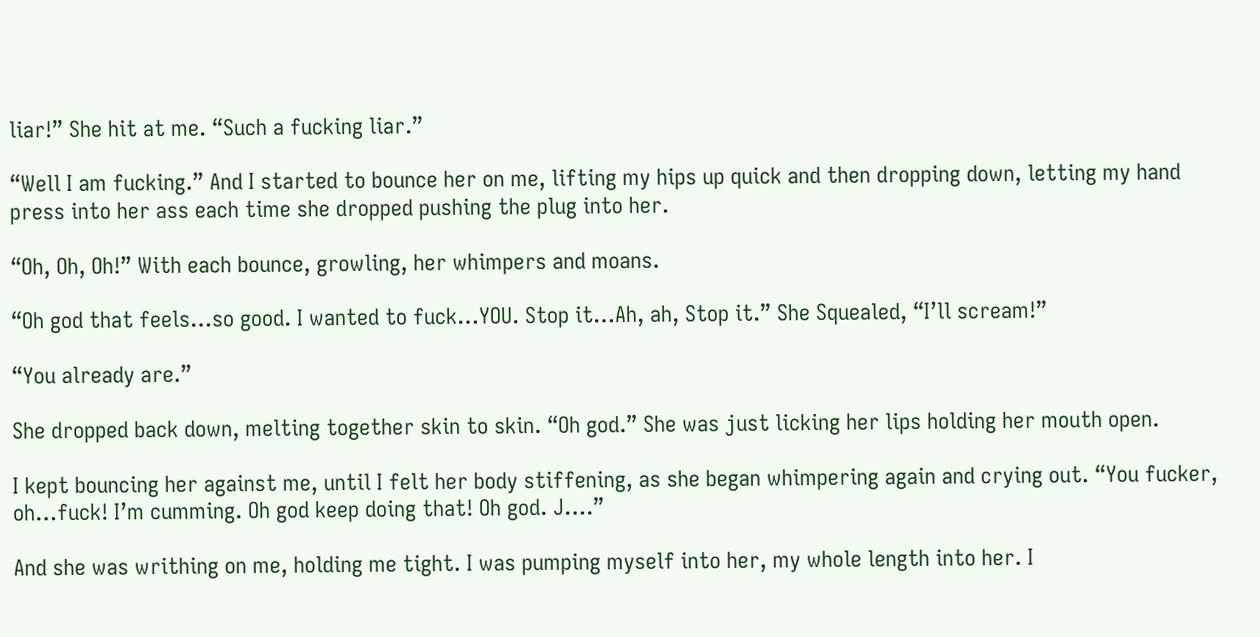liar!” She hit at me. “Such a fucking liar.”

“Well I am fucking.” And I started to bounce her on me, lifting my hips up quick and then dropping down, letting my hand press into her ass each time she dropped pushing the plug into her.

“Oh, Oh, Oh!” With each bounce, growling, her whimpers and moans.

“Oh god that feels…so good. I wanted to fuck…YOU. Stop it…Ah, ah, Stop it.” She Squealed, “I’ll scream!”

“You already are.”

She dropped back down, melting together skin to skin. “Oh god.” She was just licking her lips holding her mouth open.

I kept bouncing her against me, until I felt her body stiffening, as she began whimpering again and crying out. “You fucker, oh…fuck! I’m cumming. Oh god keep doing that! Oh god. J….”

And she was writhing on me, holding me tight. I was pumping myself into her, my whole length into her. I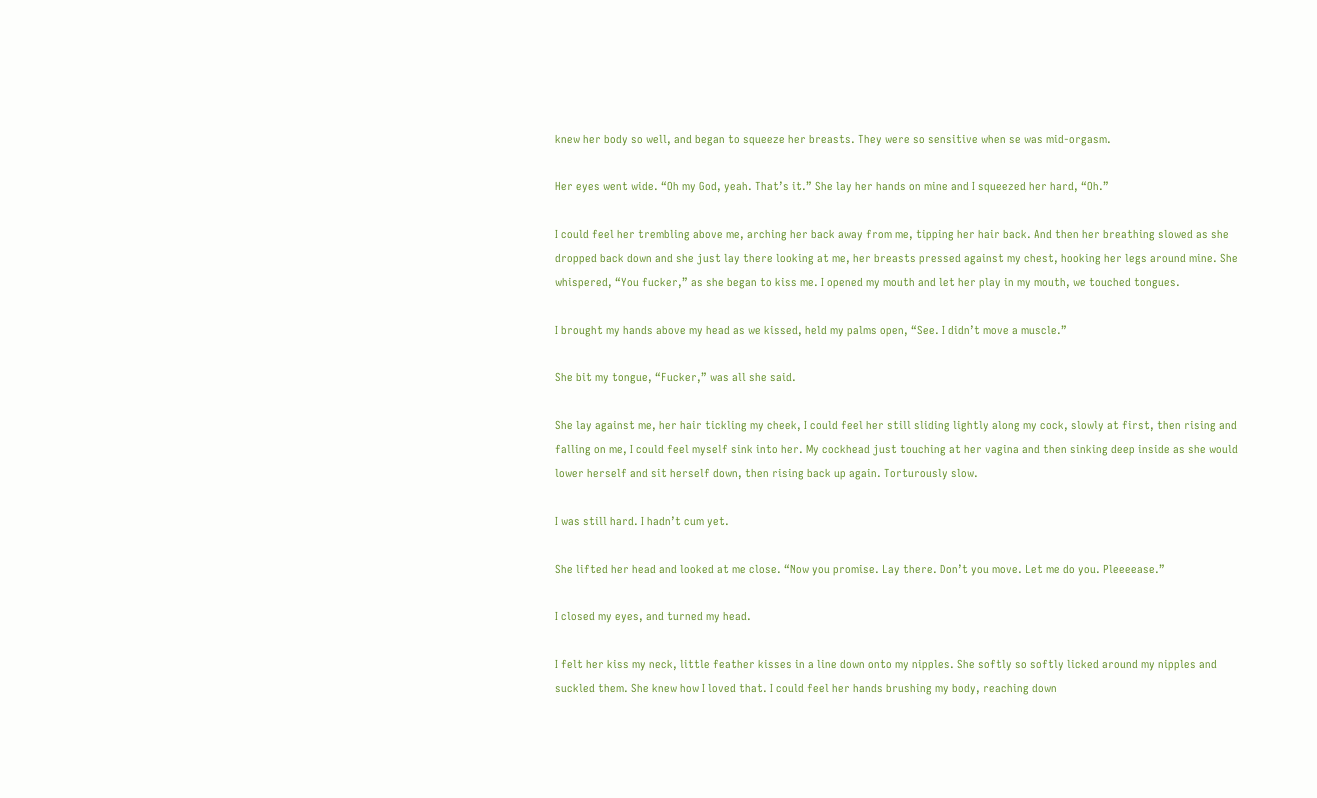knew her body so well, and began to squeeze her breasts. They were so sensitive when se was mid-orgasm.

Her eyes went wide. “Oh my God, yeah. That’s it.” She lay her hands on mine and I squeezed her hard, “Oh.”

I could feel her trembling above me, arching her back away from me, tipping her hair back. And then her breathing slowed as she dropped back down and she just lay there looking at me, her breasts pressed against my chest, hooking her legs around mine. She whispered, “You fucker,” as she began to kiss me. I opened my mouth and let her play in my mouth, we touched tongues.

I brought my hands above my head as we kissed, held my palms open, “See. I didn’t move a muscle.”

She bit my tongue, “Fucker,” was all she said.

She lay against me, her hair tickling my cheek, I could feel her still sliding lightly along my cock, slowly at first, then rising and falling on me, I could feel myself sink into her. My cockhead just touching at her vagina and then sinking deep inside as she would lower herself and sit herself down, then rising back up again. Torturously slow.

I was still hard. I hadn’t cum yet.

She lifted her head and looked at me close. “Now you promise. Lay there. Don’t you move. Let me do you. Pleeeease.”

I closed my eyes, and turned my head.

I felt her kiss my neck, little feather kisses in a line down onto my nipples. She softly so softly licked around my nipples and suckled them. She knew how I loved that. I could feel her hands brushing my body, reaching down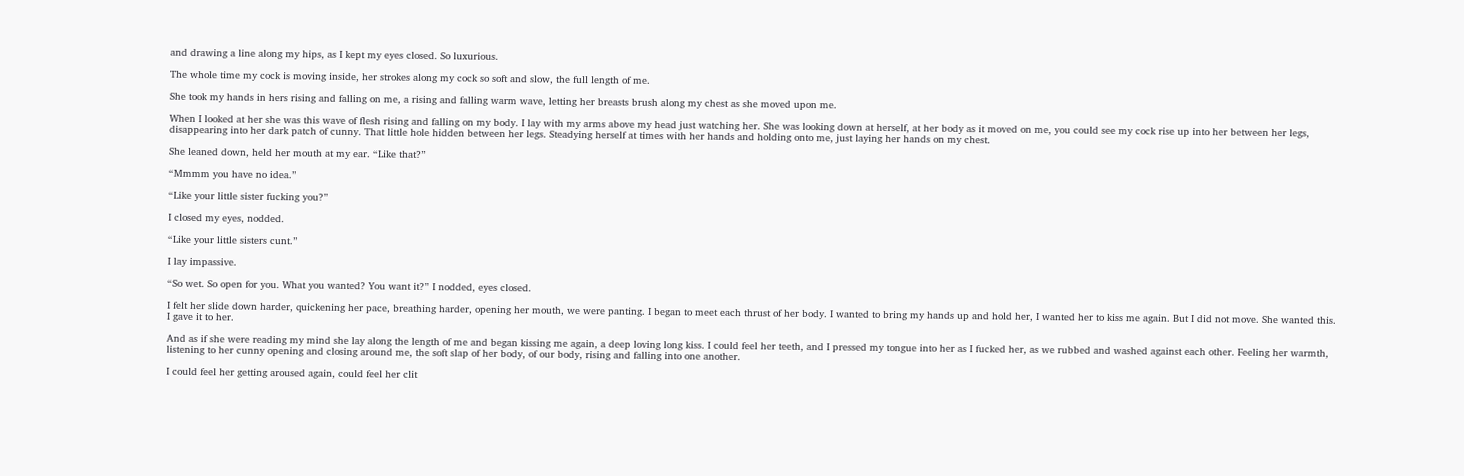and drawing a line along my hips, as I kept my eyes closed. So luxurious.

The whole time my cock is moving inside, her strokes along my cock so soft and slow, the full length of me.

She took my hands in hers rising and falling on me, a rising and falling warm wave, letting her breasts brush along my chest as she moved upon me.

When I looked at her she was this wave of flesh rising and falling on my body. I lay with my arms above my head just watching her. She was looking down at herself, at her body as it moved on me, you could see my cock rise up into her between her legs, disappearing into her dark patch of cunny. That little hole hidden between her legs. Steadying herself at times with her hands and holding onto me, just laying her hands on my chest.

She leaned down, held her mouth at my ear. “Like that?”

“Mmmm you have no idea.”

“Like your little sister fucking you?”

I closed my eyes, nodded.

“Like your little sisters cunt.”

I lay impassive.

“So wet. So open for you. What you wanted? You want it?” I nodded, eyes closed.

I felt her slide down harder, quickening her pace, breathing harder, opening her mouth, we were panting. I began to meet each thrust of her body. I wanted to bring my hands up and hold her, I wanted her to kiss me again. But I did not move. She wanted this. I gave it to her.

And as if she were reading my mind she lay along the length of me and began kissing me again, a deep loving long kiss. I could feel her teeth, and I pressed my tongue into her as I fucked her, as we rubbed and washed against each other. Feeling her warmth, listening to her cunny opening and closing around me, the soft slap of her body, of our body, rising and falling into one another.

I could feel her getting aroused again, could feel her clit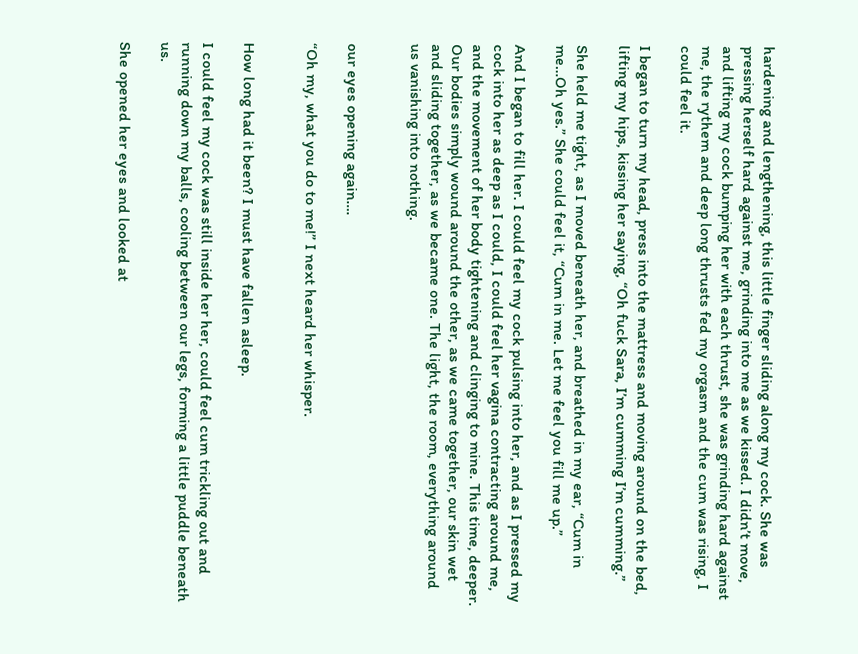hardening and lengthening, this little finger sliding along my cock. She was pressing herself hard against me, grinding into me as we kissed. I didn’t move, and lifting my cock bumping her with each thrust, she was grinding hard against me, the rythem and deep long thrusts fed my orgasm and the cum was rising, I could feel it.

I began to turn my head, press into the mattress and moving around on the bed, lifting my hips, kissing her saying, “Oh fuck Sara, I’m cumming I’m cumming.”

She held me tight, as I moved beneath her, and breathed in my ear, “Cum in me…Oh yes.” She could feel it, “Cum in me. Let me feel you fill me up.”

And I began to fill her. I could feel my cock pulsing into her, and as I pressed my cock into her as deep as I could, I could feel her vagina contracting around me, and the movement of her body tightening and clinging to mine. This time, deeper. Our bodies simply wound around the other, as we came together, our skin wet and sliding together, as we became one. The light, the room, everything around us vanishing into nothing.


our eyes opening again….

“Oh my, what you do to me!” I next heard her whisper.


How long had it been? I must have fallen asleep.

I could feel my cock was still inside her her, could feel cum trickling out and running down my balls, cooling between our legs, forming a little puddle beneath us.

She opened her eyes and looked at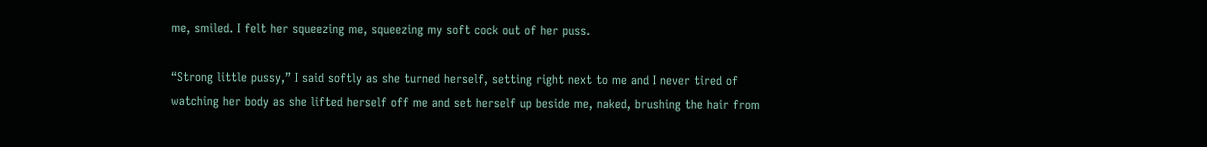me, smiled. I felt her squeezing me, squeezing my soft cock out of her puss.

“Strong little pussy,” I said softly as she turned herself, setting right next to me and I never tired of watching her body as she lifted herself off me and set herself up beside me, naked, brushing the hair from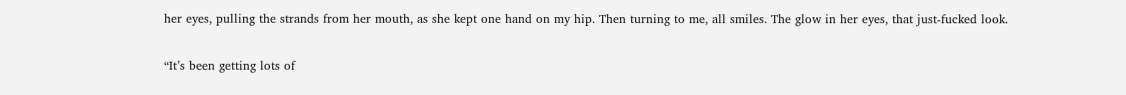her eyes, pulling the strands from her mouth, as she kept one hand on my hip. Then turning to me, all smiles. The glow in her eyes, that just-fucked look.

“It’s been getting lots of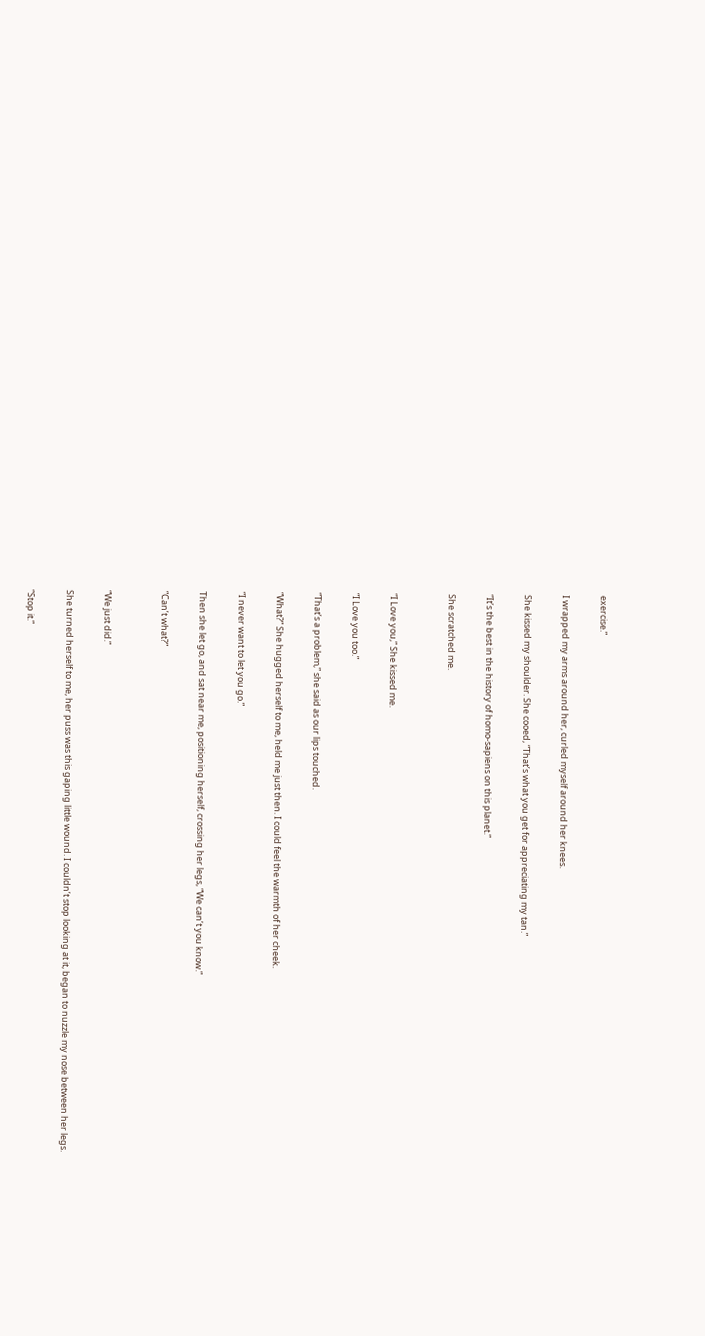exercise.”

I wrapped my arms around her, curled myself around her knees.

She kissed my shoulder. She cooed, “That’s what you get for appreciating my tan.”

“It’s the best in the history of homo-sapiens on this planet.”

She scratched me.


“I Love you,” She kissed me.

“I Love you too.”

“That’s a problem,” she said as our lips touched.

“What?” She hugged herself to me, held me just then. I could feel the warmth of her cheek.

“I never want to let you go.”

Then she let go, and sat near me, positioning herself, crossing her legs, “We can’t you know.”

“Can’t what?”


“We just did.”

She turned herself to me, her puss was this gaping little wound. I couldn’t stop looking at it, began to nuzzle my nose between her legs.

“Stop it.”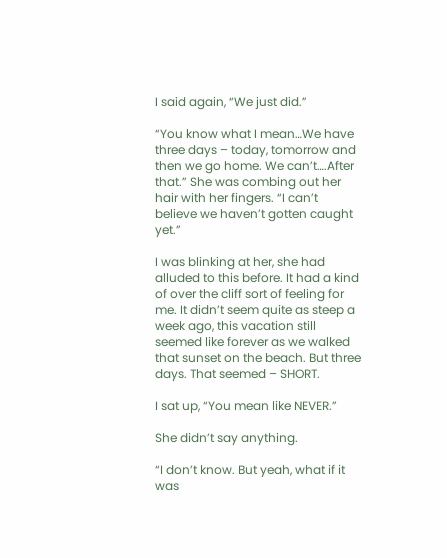I said again, “We just did.”

“You know what I mean…We have three days – today, tomorrow and then we go home. We can’t….After that.” She was combing out her hair with her fingers. “I can’t believe we haven’t gotten caught yet.”

I was blinking at her, she had alluded to this before. It had a kind of over the cliff sort of feeling for me. It didn’t seem quite as steep a week ago, this vacation still seemed like forever as we walked that sunset on the beach. But three days. That seemed – SHORT.

I sat up, “You mean like NEVER.”

She didn’t say anything.

“I don’t know. But yeah, what if it was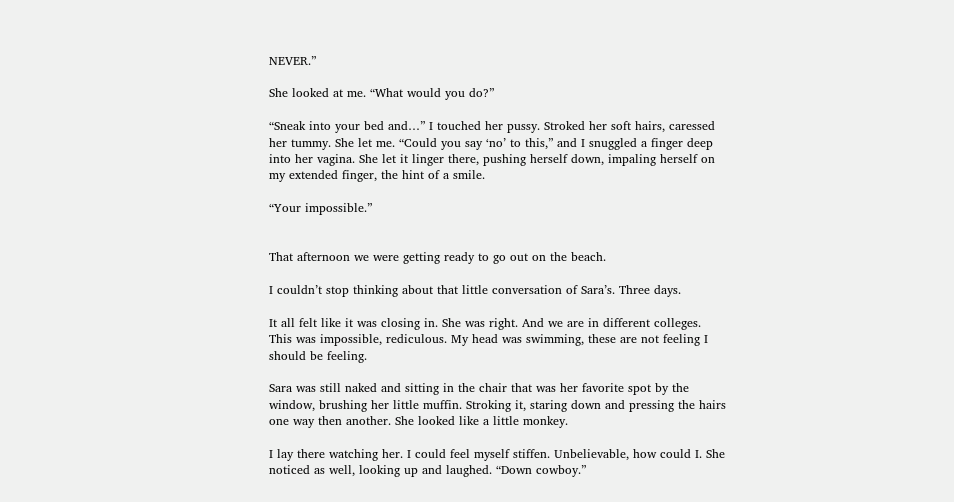NEVER.”

She looked at me. “What would you do?”

“Sneak into your bed and…” I touched her pussy. Stroked her soft hairs, caressed her tummy. She let me. “Could you say ‘no’ to this,” and I snuggled a finger deep into her vagina. She let it linger there, pushing herself down, impaling herself on my extended finger, the hint of a smile.

“Your impossible.”


That afternoon we were getting ready to go out on the beach.

I couldn’t stop thinking about that little conversation of Sara’s. Three days.

It all felt like it was closing in. She was right. And we are in different colleges. This was impossible, rediculous. My head was swimming, these are not feeling I should be feeling.

Sara was still naked and sitting in the chair that was her favorite spot by the window, brushing her little muffin. Stroking it, staring down and pressing the hairs one way then another. She looked like a little monkey.

I lay there watching her. I could feel myself stiffen. Unbelievable, how could I. She noticed as well, looking up and laughed. “Down cowboy.”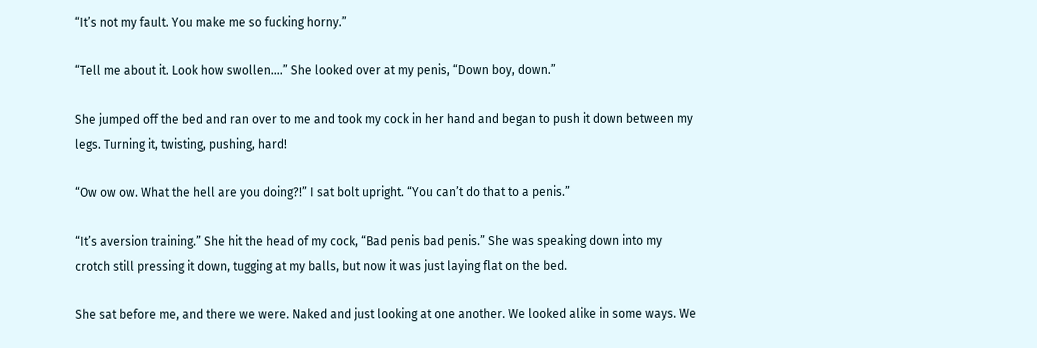“It’s not my fault. You make me so fucking horny.”

“Tell me about it. Look how swollen….” She looked over at my penis, “Down boy, down.”

She jumped off the bed and ran over to me and took my cock in her hand and began to push it down between my legs. Turning it, twisting, pushing, hard!

“Ow ow ow. What the hell are you doing?!” I sat bolt upright. “You can’t do that to a penis.”

“It’s aversion training.” She hit the head of my cock, “Bad penis bad penis.” She was speaking down into my crotch still pressing it down, tugging at my balls, but now it was just laying flat on the bed.

She sat before me, and there we were. Naked and just looking at one another. We looked alike in some ways. We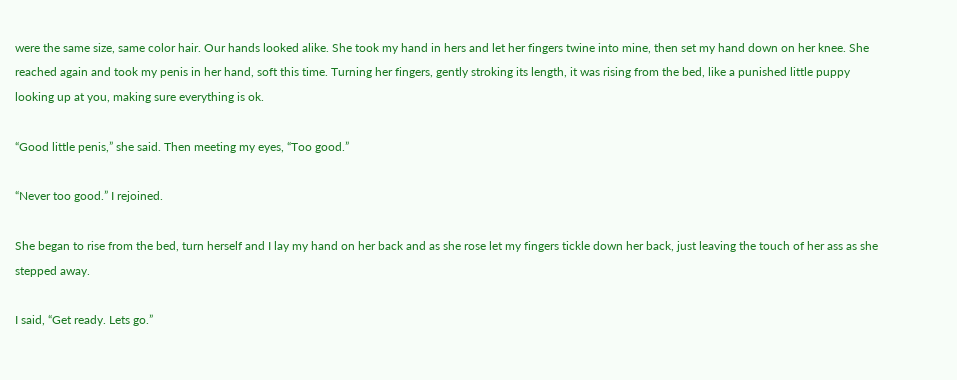were the same size, same color hair. Our hands looked alike. She took my hand in hers and let her fingers twine into mine, then set my hand down on her knee. She reached again and took my penis in her hand, soft this time. Turning her fingers, gently stroking its length, it was rising from the bed, like a punished little puppy looking up at you, making sure everything is ok.

“Good little penis,” she said. Then meeting my eyes, “Too good.”

“Never too good.” I rejoined.

She began to rise from the bed, turn herself and I lay my hand on her back and as she rose let my fingers tickle down her back, just leaving the touch of her ass as she stepped away.

I said, “Get ready. Lets go.”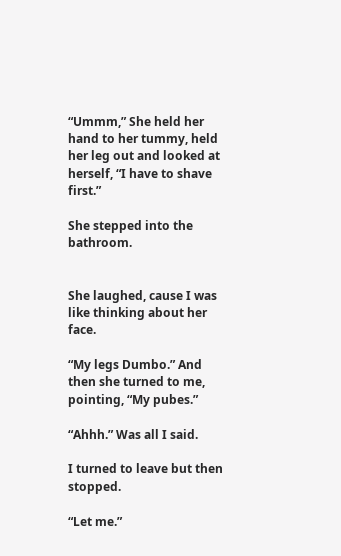“Ummm,” She held her hand to her tummy, held her leg out and looked at herself, “I have to shave first.”

She stepped into the bathroom.


She laughed, cause I was like thinking about her face.

“My legs Dumbo.” And then she turned to me, pointing, “My pubes.”

“Ahhh.” Was all I said.

I turned to leave but then stopped.

“Let me.”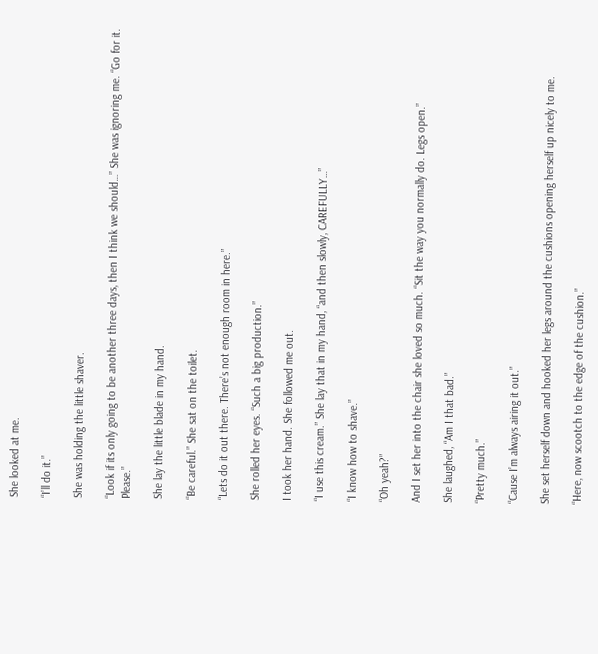She looked at me.

“I’ll do it.”

She was holding the little shaver.

“Look if its only going to be another three days, then I think we should…” She was ignoring me. “Go for it. Please.”

She lay the little blade in my hand.

“Be careful.” She sat on the toilet.

“Lets do it out there. There’s not enough room in here.”

She rolled her eyes. “Such a big production.”

I took her hand. She followed me out.

“I use this cream.” She lay that in my hand, “and then slowly, CAREFULLY…”

“I know how to shave.”

“Oh yeah?”

And I set her into the chair she loved so much. “Sit the way you normally do. Legs open.”

She laughed, “Am I that bad.”

“Pretty much.”

“Cause I’m always airing it out.”

She set herself down and hooked her legs around the cushions opening herself up nicely to me.

“Here, now scootch to the edge of the cushion.”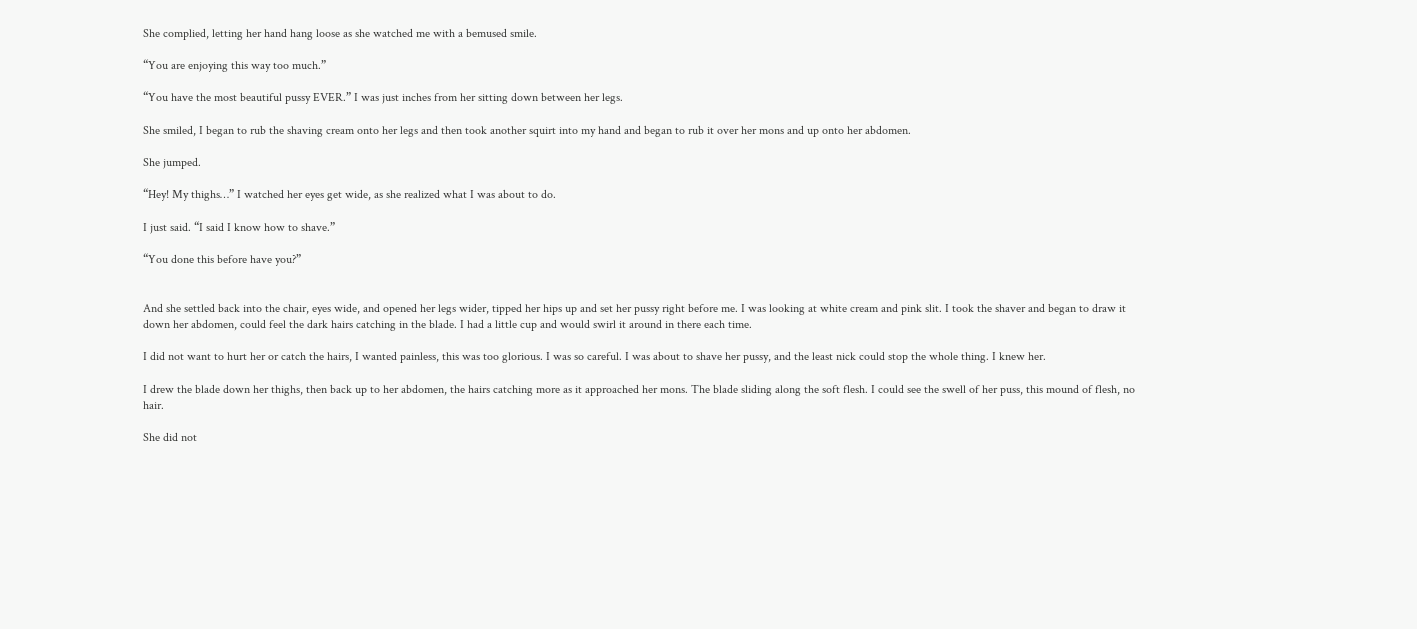She complied, letting her hand hang loose as she watched me with a bemused smile.

“You are enjoying this way too much.”

“You have the most beautiful pussy EVER.” I was just inches from her sitting down between her legs.

She smiled, I began to rub the shaving cream onto her legs and then took another squirt into my hand and began to rub it over her mons and up onto her abdomen.

She jumped.

“Hey! My thighs…” I watched her eyes get wide, as she realized what I was about to do.

I just said. “I said I know how to shave.”

“You done this before have you?”


And she settled back into the chair, eyes wide, and opened her legs wider, tipped her hips up and set her pussy right before me. I was looking at white cream and pink slit. I took the shaver and began to draw it down her abdomen, could feel the dark hairs catching in the blade. I had a little cup and would swirl it around in there each time.

I did not want to hurt her or catch the hairs, I wanted painless, this was too glorious. I was so careful. I was about to shave her pussy, and the least nick could stop the whole thing. I knew her.

I drew the blade down her thighs, then back up to her abdomen, the hairs catching more as it approached her mons. The blade sliding along the soft flesh. I could see the swell of her puss, this mound of flesh, no hair.

She did not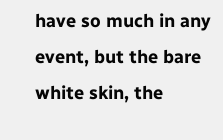have so much in any event, but the bare white skin, the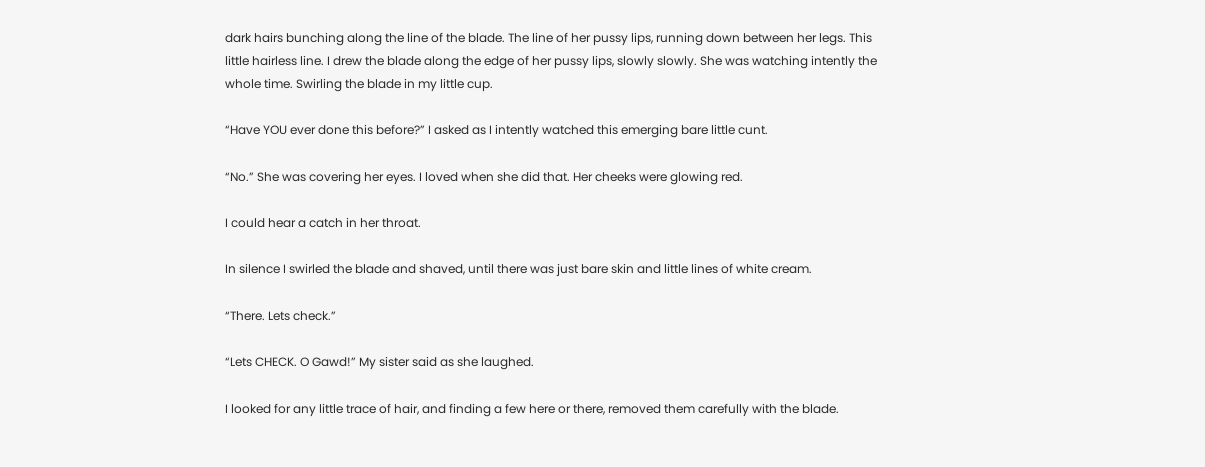dark hairs bunching along the line of the blade. The line of her pussy lips, running down between her legs. This little hairless line. I drew the blade along the edge of her pussy lips, slowly slowly. She was watching intently the whole time. Swirling the blade in my little cup.

“Have YOU ever done this before?” I asked as I intently watched this emerging bare little cunt.

“No.” She was covering her eyes. I loved when she did that. Her cheeks were glowing red.

I could hear a catch in her throat.

In silence I swirled the blade and shaved, until there was just bare skin and little lines of white cream.

“There. Lets check.”

“Lets CHECK. O Gawd!” My sister said as she laughed.

I looked for any little trace of hair, and finding a few here or there, removed them carefully with the blade.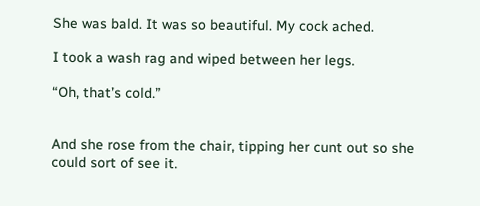She was bald. It was so beautiful. My cock ached.

I took a wash rag and wiped between her legs.

“Oh, that’s cold.”


And she rose from the chair, tipping her cunt out so she could sort of see it.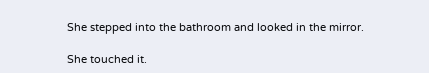She stepped into the bathroom and looked in the mirror.

She touched it.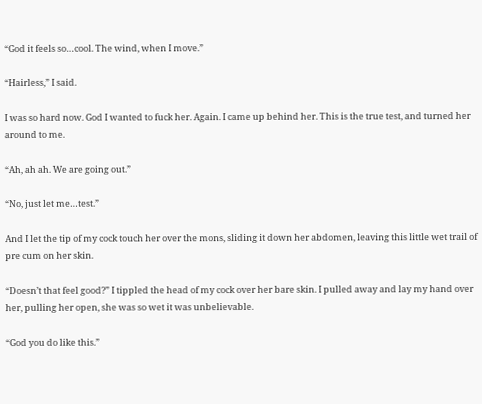“God it feels so…cool. The wind, when I move.”

“Hairless,” I said.

I was so hard now. God I wanted to fuck her. Again. I came up behind her. This is the true test, and turned her around to me.

“Ah, ah ah. We are going out.”

“No, just let me…test.”

And I let the tip of my cock touch her over the mons, sliding it down her abdomen, leaving this little wet trail of pre cum on her skin.

“Doesn’t that feel good?” I tippled the head of my cock over her bare skin. I pulled away and lay my hand over her, pulling her open, she was so wet it was unbelievable.

“God you do like this.”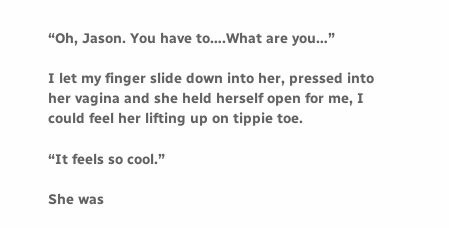“Oh, Jason. You have to….What are you…”

I let my finger slide down into her, pressed into her vagina and she held herself open for me, I could feel her lifting up on tippie toe.

“It feels so cool.”

She was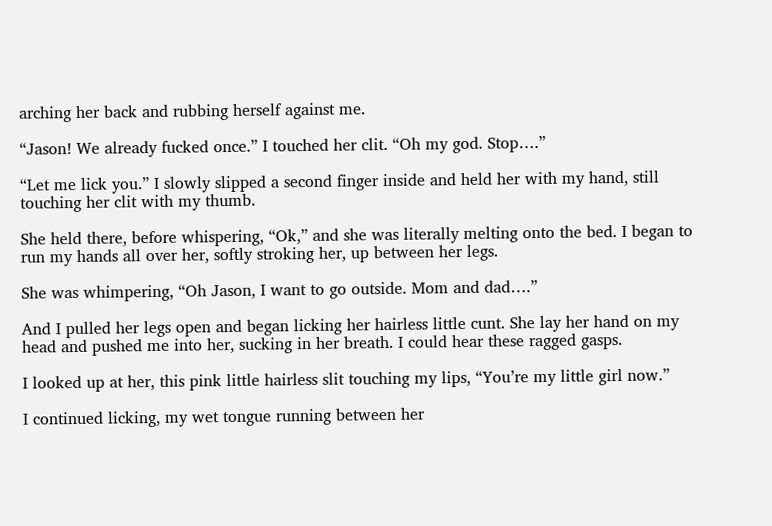arching her back and rubbing herself against me.

“Jason! We already fucked once.” I touched her clit. “Oh my god. Stop….”

“Let me lick you.” I slowly slipped a second finger inside and held her with my hand, still touching her clit with my thumb.

She held there, before whispering, “Ok,” and she was literally melting onto the bed. I began to run my hands all over her, softly stroking her, up between her legs.

She was whimpering, “Oh Jason, I want to go outside. Mom and dad….”

And I pulled her legs open and began licking her hairless little cunt. She lay her hand on my head and pushed me into her, sucking in her breath. I could hear these ragged gasps.

I looked up at her, this pink little hairless slit touching my lips, “You’re my little girl now.”

I continued licking, my wet tongue running between her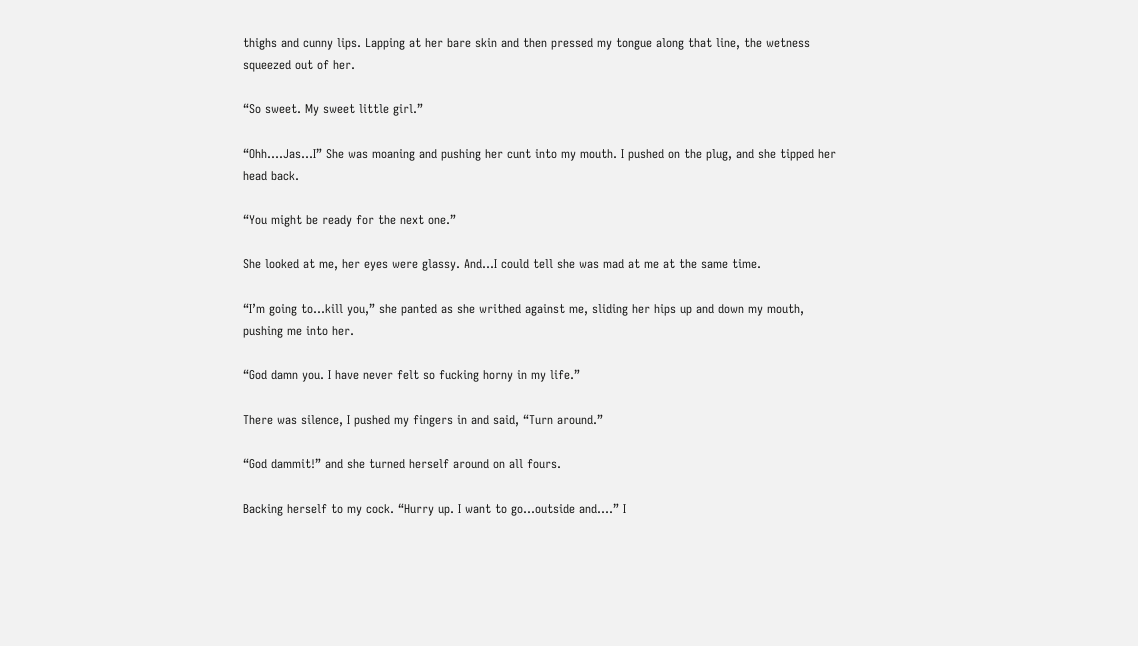thighs and cunny lips. Lapping at her bare skin and then pressed my tongue along that line, the wetness squeezed out of her.

“So sweet. My sweet little girl.”

“Ohh….Jas…I” She was moaning and pushing her cunt into my mouth. I pushed on the plug, and she tipped her head back.

“You might be ready for the next one.”

She looked at me, her eyes were glassy. And…I could tell she was mad at me at the same time.

“I’m going to…kill you,” she panted as she writhed against me, sliding her hips up and down my mouth, pushing me into her.

“God damn you. I have never felt so fucking horny in my life.”

There was silence, I pushed my fingers in and said, “Turn around.”

“God dammit!” and she turned herself around on all fours.

Backing herself to my cock. “Hurry up. I want to go…outside and….” I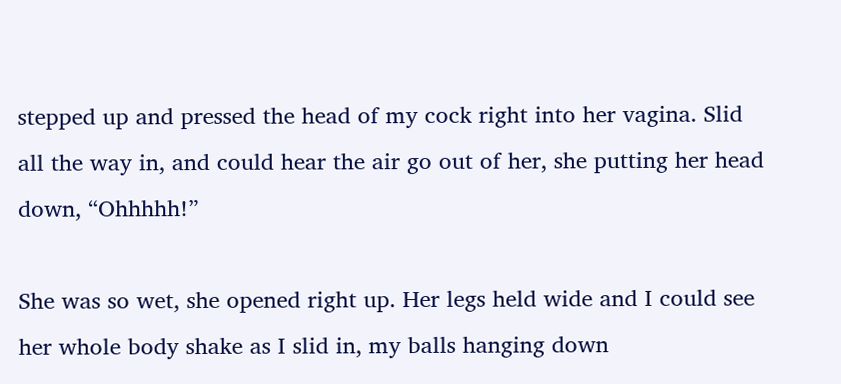stepped up and pressed the head of my cock right into her vagina. Slid all the way in, and could hear the air go out of her, she putting her head down, “Ohhhhh!”

She was so wet, she opened right up. Her legs held wide and I could see her whole body shake as I slid in, my balls hanging down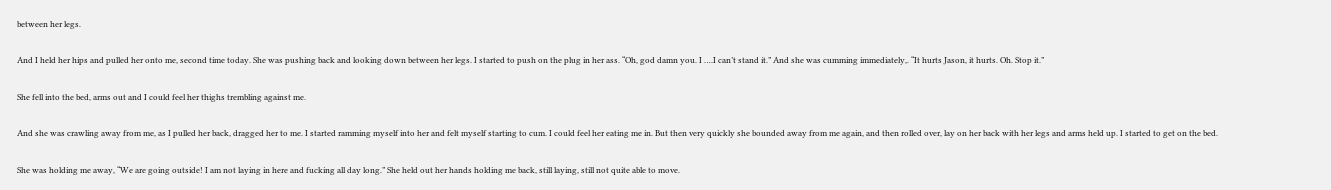between her legs.

And I held her hips and pulled her onto me, second time today. She was pushing back and looking down between her legs. I started to push on the plug in her ass. “Oh, god damn you. I ….I can’t stand it.” And she was cumming immediately,. “It hurts Jason, it hurts. Oh. Stop it.”

She fell into the bed, arms out and I could feel her thighs trembling against me.

And she was crawling away from me, as I pulled her back, dragged her to me. I started ramming myself into her and felt myself starting to cum. I could feel her eating me in. But then very quickly she bounded away from me again, and then rolled over, lay on her back with her legs and arms held up. I started to get on the bed.

She was holding me away, “We are going outside! I am not laying in here and fucking all day long.” She held out her hands holding me back, still laying, still not quite able to move.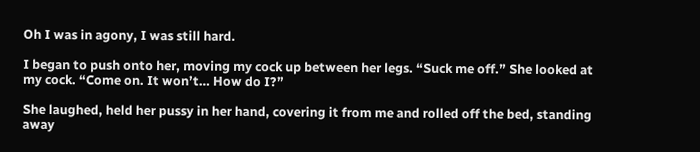Oh I was in agony, I was still hard.

I began to push onto her, moving my cock up between her legs. “Suck me off.” She looked at my cock. “Come on. It won’t… How do I?”

She laughed, held her pussy in her hand, covering it from me and rolled off the bed, standing away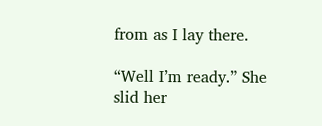from as I lay there.

“Well I’m ready.” She slid her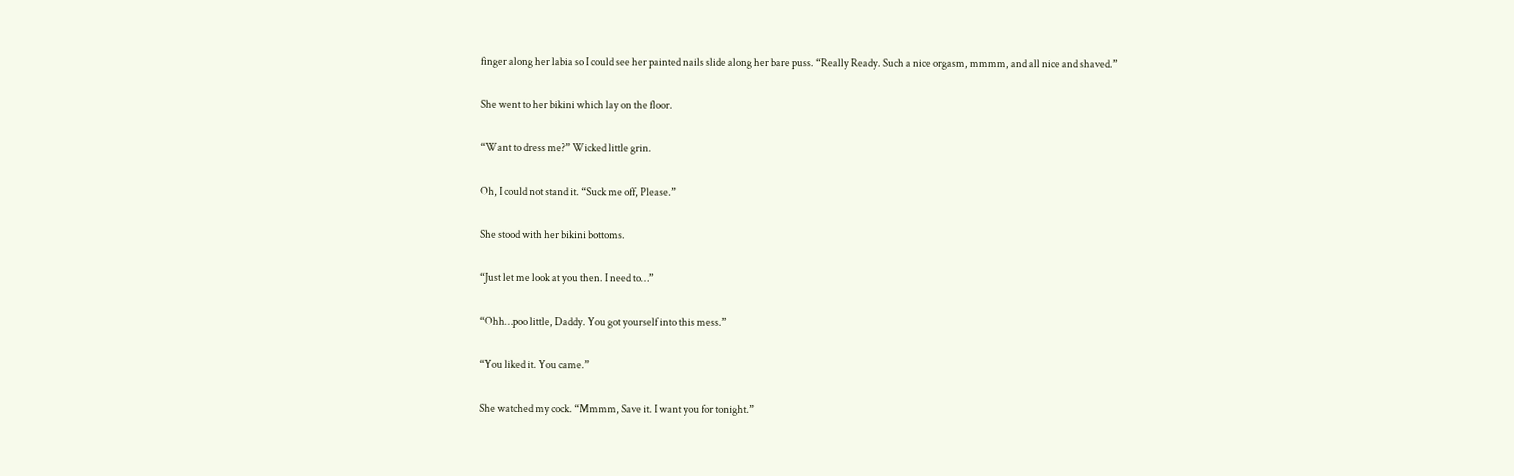finger along her labia so I could see her painted nails slide along her bare puss. “Really Ready. Such a nice orgasm, mmmm, and all nice and shaved.”

She went to her bikini which lay on the floor.

“Want to dress me?” Wicked little grin.

Oh, I could not stand it. “Suck me off, Please.”

She stood with her bikini bottoms.

“Just let me look at you then. I need to…”

“Ohh…poo little, Daddy. You got yourself into this mess.”

“You liked it. You came.”

She watched my cock. “Mmmm, Save it. I want you for tonight.”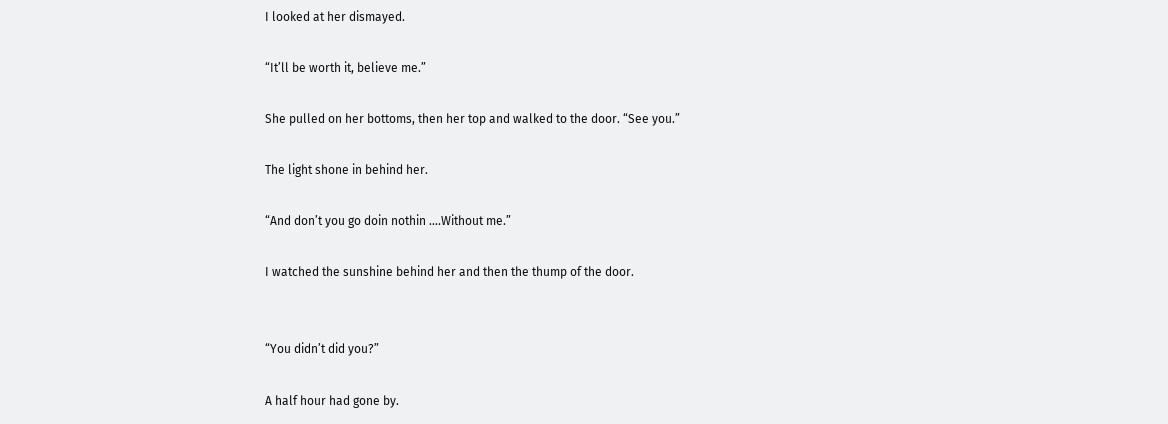I looked at her dismayed.

“It’ll be worth it, believe me.”

She pulled on her bottoms, then her top and walked to the door. “See you.”

The light shone in behind her.

“And don’t you go doin nothin ….Without me.”

I watched the sunshine behind her and then the thump of the door.


“You didn’t did you?”

A half hour had gone by.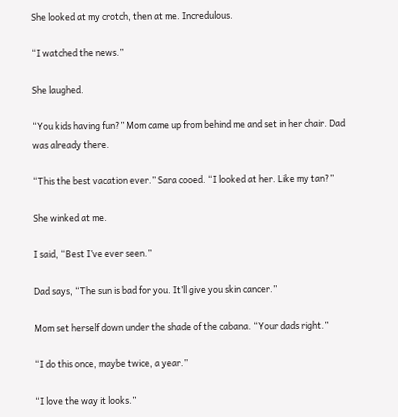She looked at my crotch, then at me. Incredulous.

“I watched the news.”

She laughed.

“You kids having fun?” Mom came up from behind me and set in her chair. Dad was already there.

“This the best vacation ever.” Sara cooed. “I looked at her. Like my tan?”

She winked at me.

I said, “Best I’ve ever seen.”

Dad says, “The sun is bad for you. It’ll give you skin cancer.”

Mom set herself down under the shade of the cabana. “Your dads right.”

“I do this once, maybe twice, a year.”

“I love the way it looks.”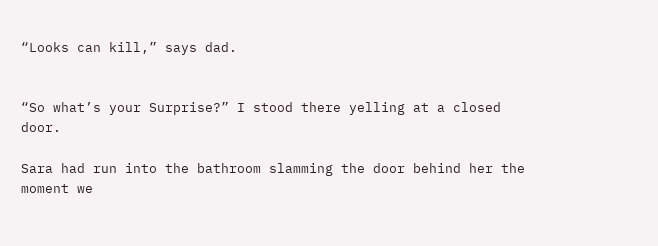“Looks can kill,” says dad.


“So what’s your Surprise?” I stood there yelling at a closed door.

Sara had run into the bathroom slamming the door behind her the moment we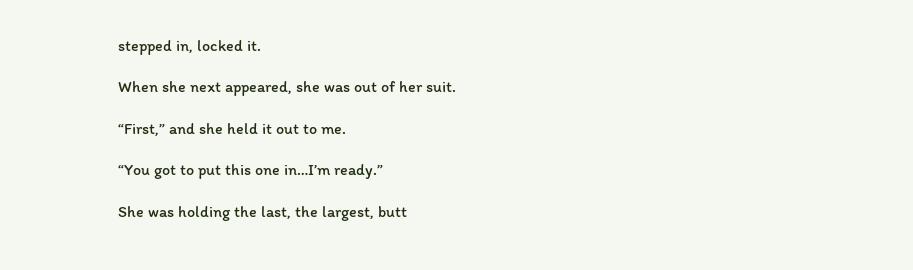stepped in, locked it.

When she next appeared, she was out of her suit.

“First,” and she held it out to me.

“You got to put this one in…I’m ready.”

She was holding the last, the largest, butt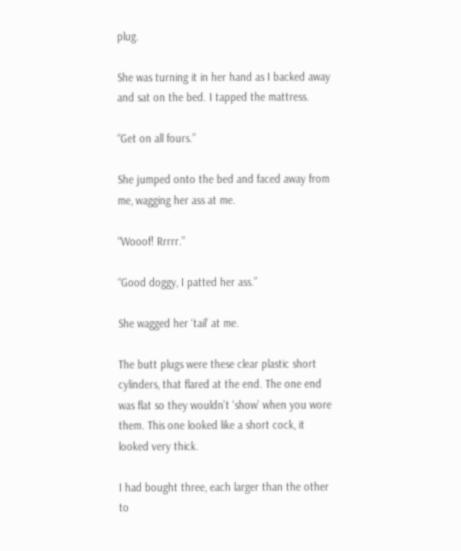plug.

She was turning it in her hand as I backed away and sat on the bed. I tapped the mattress.

“Get on all fours.”

She jumped onto the bed and faced away from me, wagging her ass at me.

“Wooof! Rrrrr.”

“Good doggy, I patted her ass.”

She wagged her ‘tail’ at me.

The butt plugs were these clear plastic short cylinders, that flared at the end. The one end was flat so they wouldn’t ‘show’ when you wore them. This one looked like a short cock, it looked very thick.

I had bought three, each larger than the other to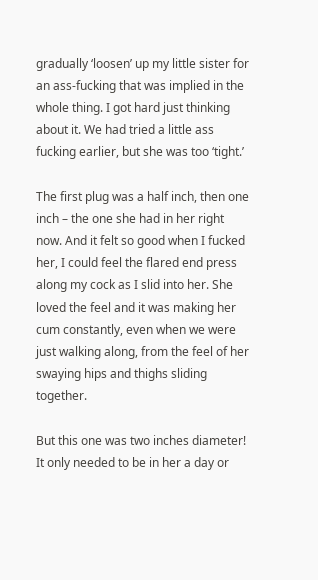gradually ‘loosen’ up my little sister for an ass-fucking that was implied in the whole thing. I got hard just thinking about it. We had tried a little ass fucking earlier, but she was too ‘tight.’

The first plug was a half inch, then one inch – the one she had in her right now. And it felt so good when I fucked her, I could feel the flared end press along my cock as I slid into her. She loved the feel and it was making her cum constantly, even when we were just walking along, from the feel of her swaying hips and thighs sliding together.

But this one was two inches diameter! It only needed to be in her a day or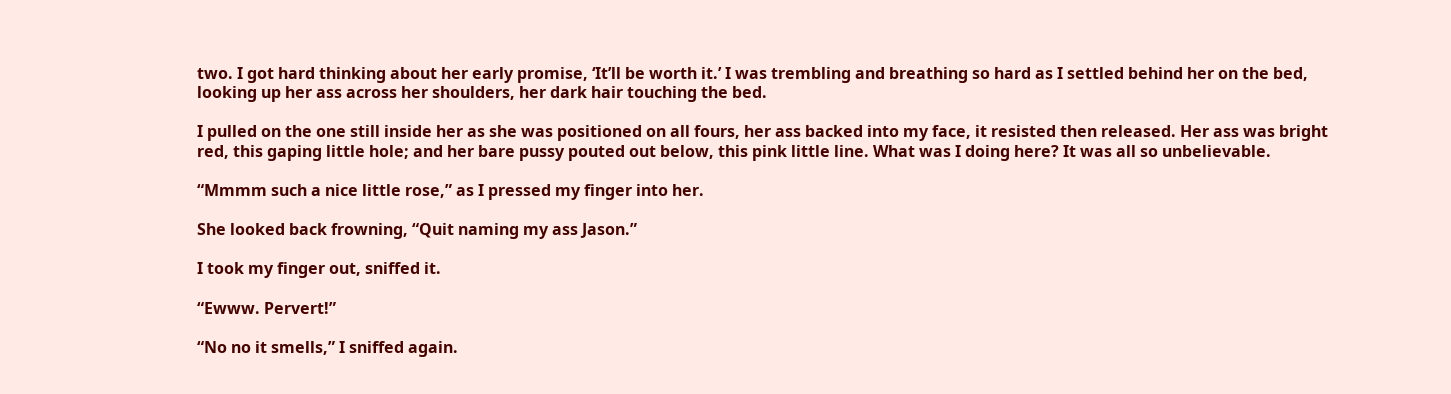two. I got hard thinking about her early promise, ‘It’ll be worth it.’ I was trembling and breathing so hard as I settled behind her on the bed, looking up her ass across her shoulders, her dark hair touching the bed.

I pulled on the one still inside her as she was positioned on all fours, her ass backed into my face, it resisted then released. Her ass was bright red, this gaping little hole; and her bare pussy pouted out below, this pink little line. What was I doing here? It was all so unbelievable.

“Mmmm such a nice little rose,” as I pressed my finger into her.

She looked back frowning, “Quit naming my ass Jason.”

I took my finger out, sniffed it.

“Ewww. Pervert!”

“No no it smells,” I sniffed again.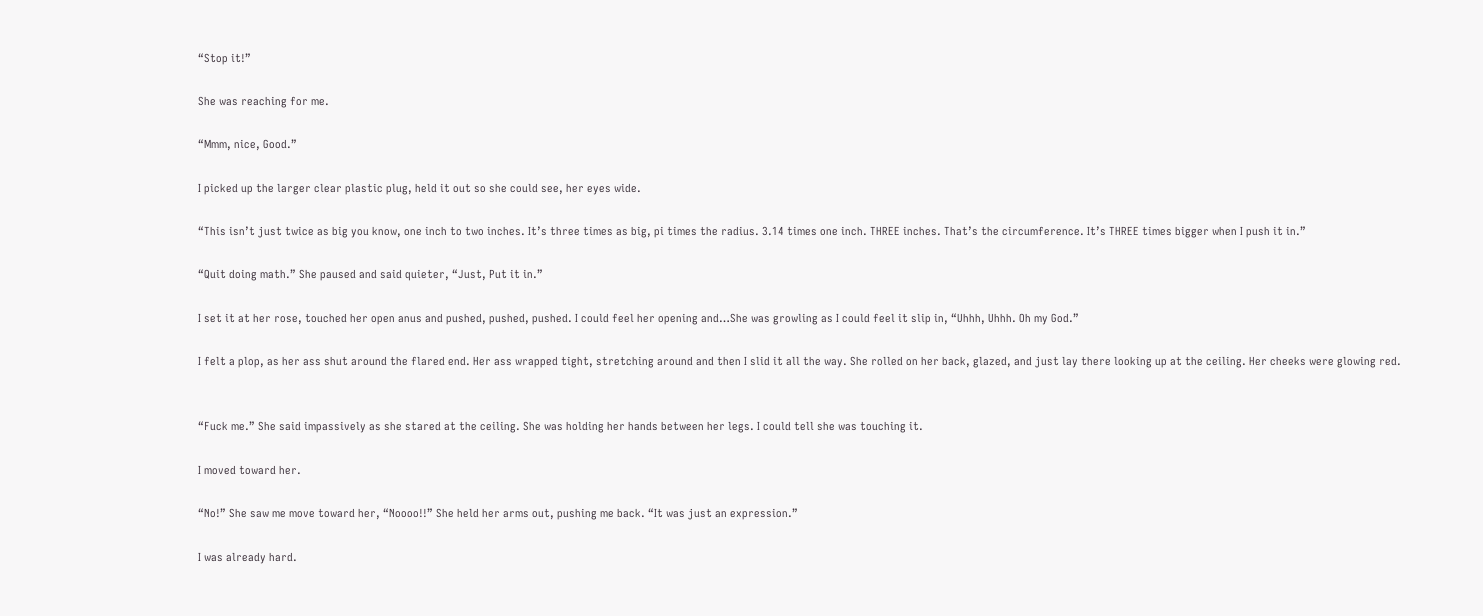“Stop it!”

She was reaching for me.

“Mmm, nice, Good.”

I picked up the larger clear plastic plug, held it out so she could see, her eyes wide.

“This isn’t just twice as big you know, one inch to two inches. It’s three times as big, pi times the radius. 3.14 times one inch. THREE inches. That’s the circumference. It’s THREE times bigger when I push it in.”

“Quit doing math.” She paused and said quieter, “Just, Put it in.”

I set it at her rose, touched her open anus and pushed, pushed, pushed. I could feel her opening and…She was growling as I could feel it slip in, “Uhhh, Uhhh. Oh my God.”

I felt a plop, as her ass shut around the flared end. Her ass wrapped tight, stretching around and then I slid it all the way. She rolled on her back, glazed, and just lay there looking up at the ceiling. Her cheeks were glowing red.


“Fuck me.” She said impassively as she stared at the ceiling. She was holding her hands between her legs. I could tell she was touching it.

I moved toward her.

“No!” She saw me move toward her, “Noooo!!” She held her arms out, pushing me back. “It was just an expression.”

I was already hard.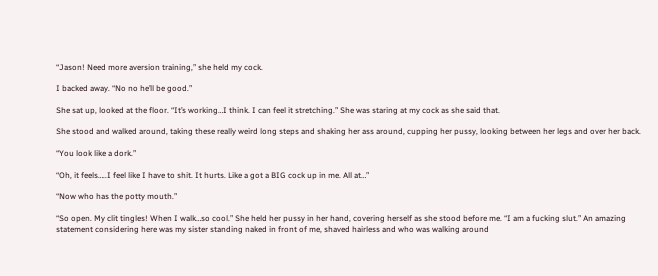“Jason! Need more aversion training,” she held my cock.

I backed away. “No no he’ll be good.”

She sat up, looked at the floor. “It’s working…I think. I can feel it stretching.” She was staring at my cock as she said that.

She stood and walked around, taking these really weird long steps and shaking her ass around, cupping her pussy, looking between her legs and over her back.

“You look like a dork.”

“Oh, it feels…..I feel like I have to shit. It hurts. Like a got a BIG cock up in me. All at…”

“Now who has the potty mouth.”

“So open. My clit tingles! When I walk…so cool.” She held her pussy in her hand, covering herself as she stood before me. “I am a fucking slut.” An amazing statement considering here was my sister standing naked in front of me, shaved hairless and who was walking around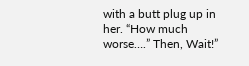with a butt plug up in her. “How much worse….” Then, Wait!”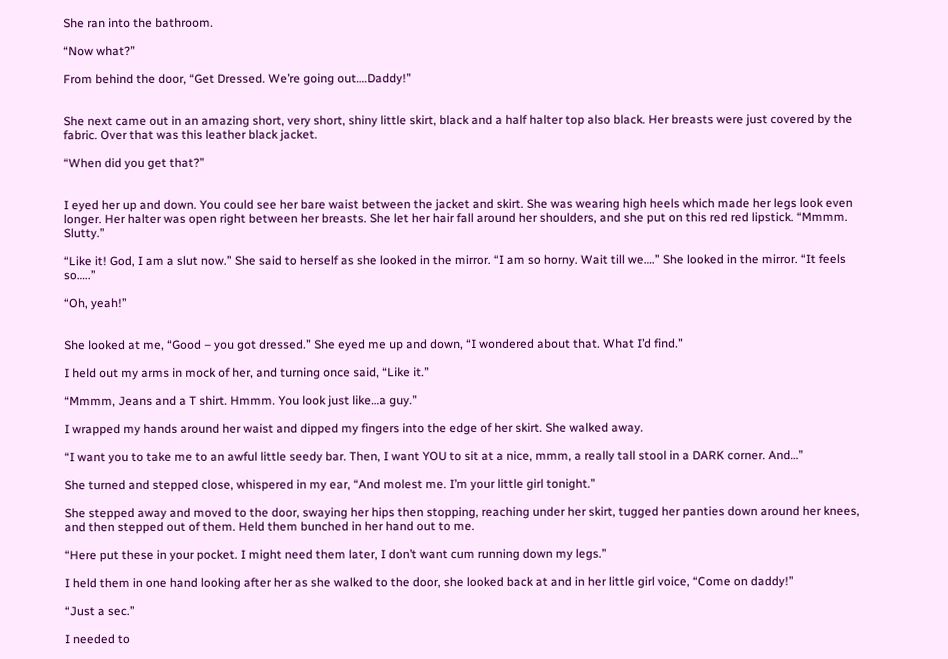She ran into the bathroom.

“Now what?”

From behind the door, “Get Dressed. We’re going out….Daddy!”


She next came out in an amazing short, very short, shiny little skirt, black and a half halter top also black. Her breasts were just covered by the fabric. Over that was this leather black jacket.

“When did you get that?”


I eyed her up and down. You could see her bare waist between the jacket and skirt. She was wearing high heels which made her legs look even longer. Her halter was open right between her breasts. She let her hair fall around her shoulders, and she put on this red red lipstick. “Mmmm. Slutty.”

“Like it! God, I am a slut now.” She said to herself as she looked in the mirror. “I am so horny. Wait till we….” She looked in the mirror. “It feels so…..”

“Oh, yeah!”


She looked at me, “Good – you got dressed.” She eyed me up and down, “I wondered about that. What I’d find.”

I held out my arms in mock of her, and turning once said, “Like it.”

“Mmmm, Jeans and a T shirt. Hmmm. You look just like…a guy.”

I wrapped my hands around her waist and dipped my fingers into the edge of her skirt. She walked away.

“I want you to take me to an awful little seedy bar. Then, I want YOU to sit at a nice, mmm, a really tall stool in a DARK corner. And…”

She turned and stepped close, whispered in my ear, “And molest me. I’m your little girl tonight.”

She stepped away and moved to the door, swaying her hips then stopping, reaching under her skirt, tugged her panties down around her knees, and then stepped out of them. Held them bunched in her hand out to me.

“Here put these in your pocket. I might need them later, I don’t want cum running down my legs.”

I held them in one hand looking after her as she walked to the door, she looked back at and in her little girl voice, “Come on daddy!”

“Just a sec.”

I needed to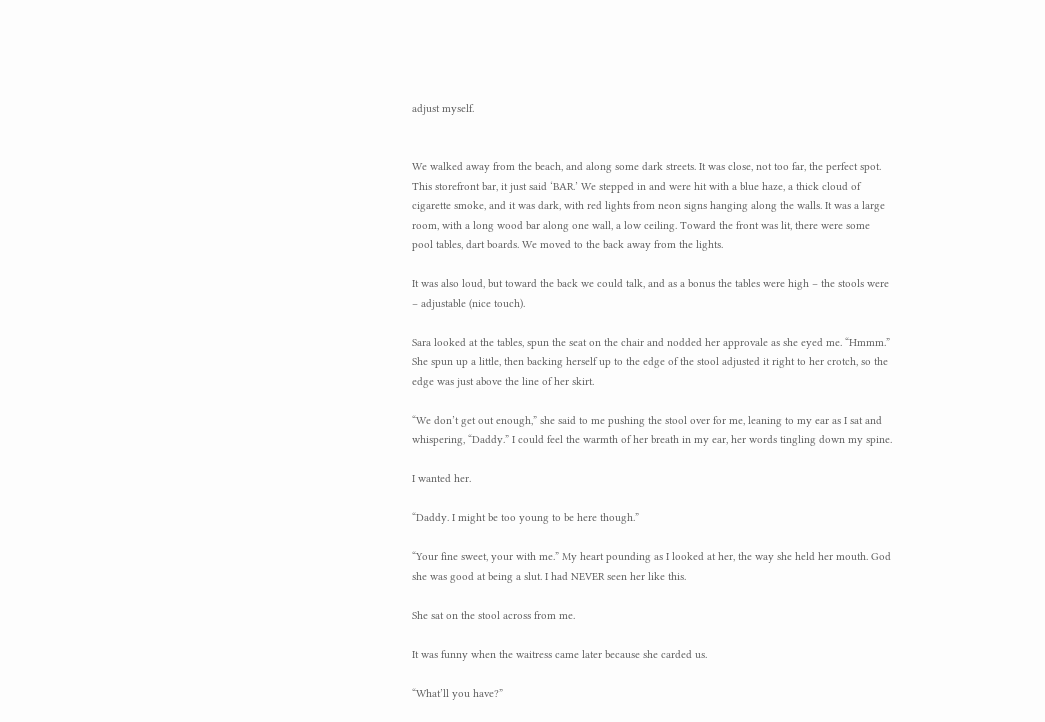adjust myself.


We walked away from the beach, and along some dark streets. It was close, not too far, the perfect spot. This storefront bar, it just said ‘BAR.’ We stepped in and were hit with a blue haze, a thick cloud of cigarette smoke, and it was dark, with red lights from neon signs hanging along the walls. It was a large room, with a long wood bar along one wall, a low ceiling. Toward the front was lit, there were some pool tables, dart boards. We moved to the back away from the lights.

It was also loud, but toward the back we could talk, and as a bonus the tables were high – the stools were – adjustable (nice touch).

Sara looked at the tables, spun the seat on the chair and nodded her approvale as she eyed me. “Hmmm.” She spun up a little, then backing herself up to the edge of the stool adjusted it right to her crotch, so the edge was just above the line of her skirt.

“We don’t get out enough,” she said to me pushing the stool over for me, leaning to my ear as I sat and whispering, “Daddy.” I could feel the warmth of her breath in my ear, her words tingling down my spine.

I wanted her.

“Daddy. I might be too young to be here though.”

“Your fine sweet, your with me.” My heart pounding as I looked at her, the way she held her mouth. God she was good at being a slut. I had NEVER seen her like this.

She sat on the stool across from me.

It was funny when the waitress came later because she carded us.

“What’ll you have?”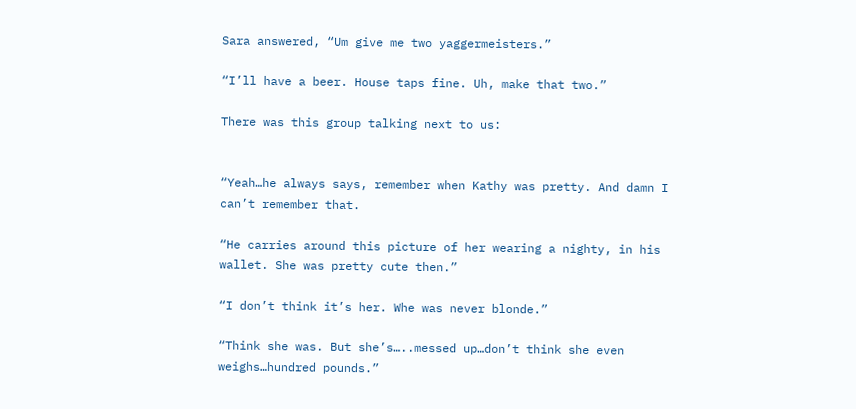Sara answered, “Um give me two yaggermeisters.”

“I’ll have a beer. House taps fine. Uh, make that two.”

There was this group talking next to us:


“Yeah…he always says, remember when Kathy was pretty. And damn I can’t remember that.

“He carries around this picture of her wearing a nighty, in his wallet. She was pretty cute then.”

“I don’t think it’s her. Whe was never blonde.”

“Think she was. But she’s…..messed up…don’t think she even weighs…hundred pounds.”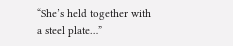“She’s held together with a steel plate…”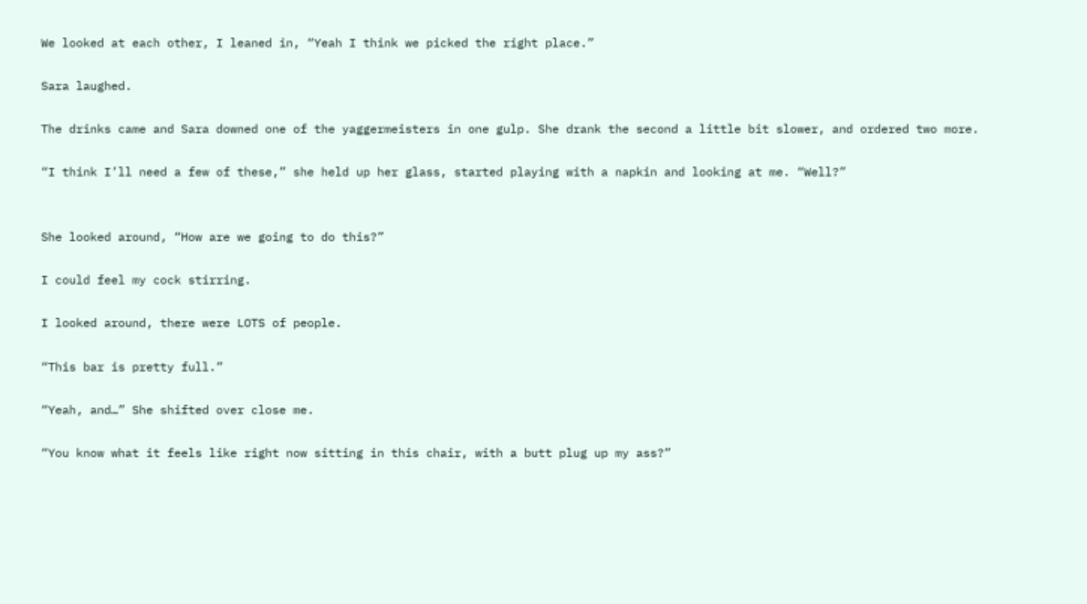We looked at each other, I leaned in, “Yeah I think we picked the right place.”

Sara laughed.

The drinks came and Sara downed one of the yaggermeisters in one gulp. She drank the second a little bit slower, and ordered two more.

“I think I’ll need a few of these,” she held up her glass, started playing with a napkin and looking at me. “Well?”


She looked around, “How are we going to do this?”

I could feel my cock stirring.

I looked around, there were LOTS of people.

“This bar is pretty full.”

“Yeah, and…” She shifted over close me.

“You know what it feels like right now sitting in this chair, with a butt plug up my ass?”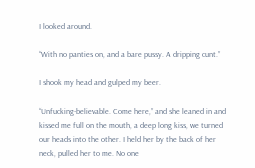I looked around.

“With no panties on, and a bare pussy. A dripping cunt.”

I shook my head and gulped my beer.

“Unfucking-believable. Come here,” and she leaned in and kissed me full on the mouth, a deep long kiss, we turned our heads into the other. I held her by the back of her neck, pulled her to me. No one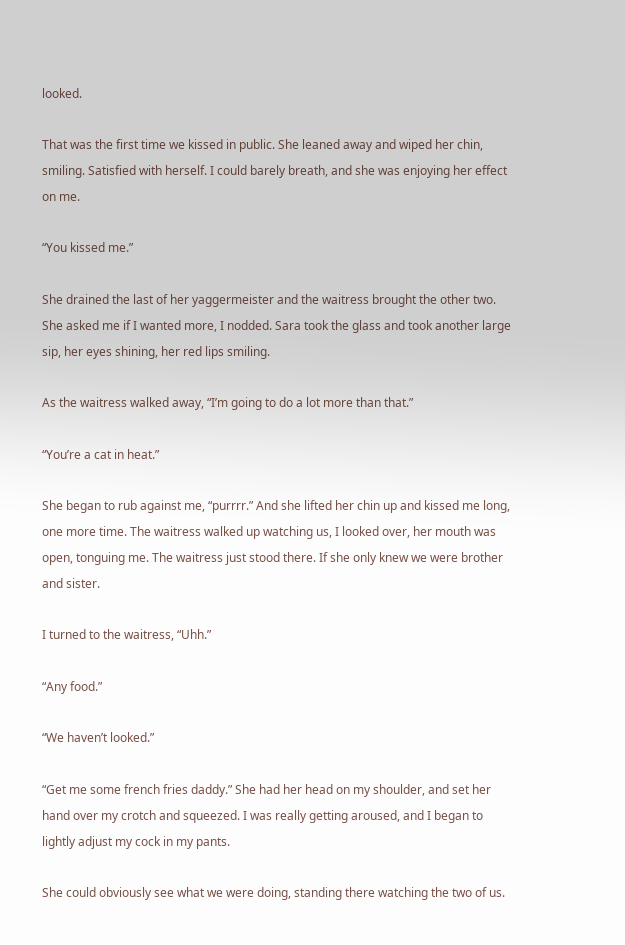looked.

That was the first time we kissed in public. She leaned away and wiped her chin, smiling. Satisfied with herself. I could barely breath, and she was enjoying her effect on me.

“You kissed me.”

She drained the last of her yaggermeister and the waitress brought the other two. She asked me if I wanted more, I nodded. Sara took the glass and took another large sip, her eyes shining, her red lips smiling.

As the waitress walked away, “I’m going to do a lot more than that.”

“You’re a cat in heat.”

She began to rub against me, “purrrr.” And she lifted her chin up and kissed me long, one more time. The waitress walked up watching us, I looked over, her mouth was open, tonguing me. The waitress just stood there. If she only knew we were brother and sister.

I turned to the waitress, “Uhh.”

“Any food.”

“We haven’t looked.”

“Get me some french fries daddy.” She had her head on my shoulder, and set her hand over my crotch and squeezed. I was really getting aroused, and I began to lightly adjust my cock in my pants.

She could obviously see what we were doing, standing there watching the two of us.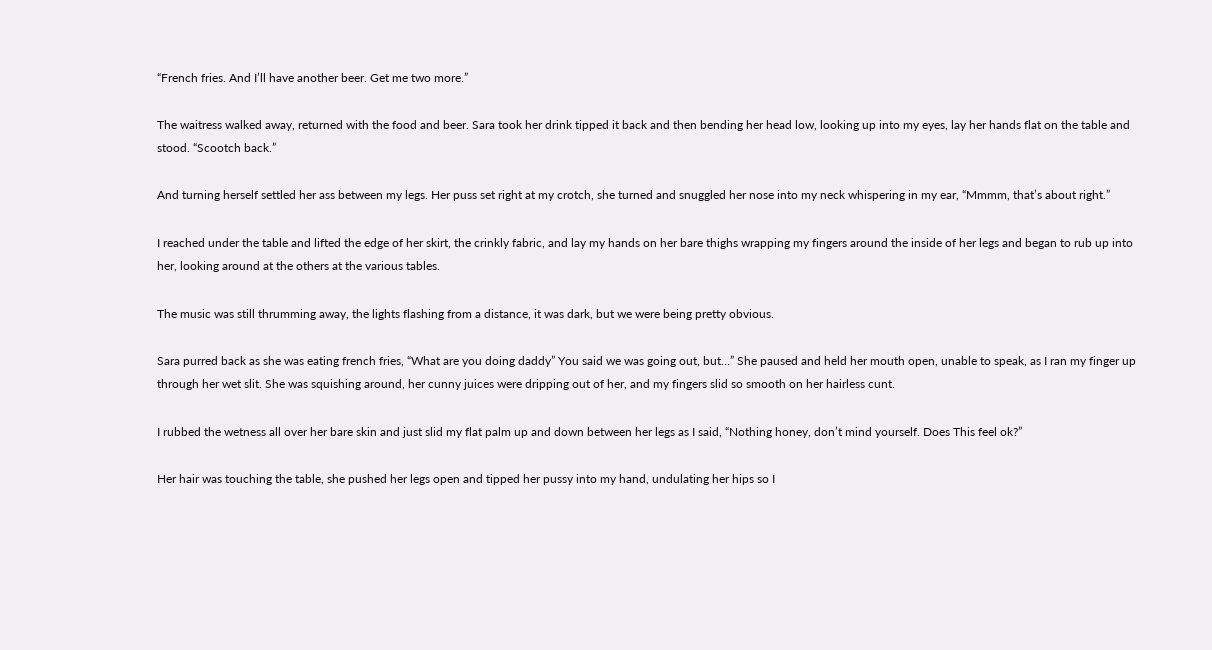“French fries. And I’ll have another beer. Get me two more.”

The waitress walked away, returned with the food and beer. Sara took her drink tipped it back and then bending her head low, looking up into my eyes, lay her hands flat on the table and stood. “Scootch back.”

And turning herself settled her ass between my legs. Her puss set right at my crotch, she turned and snuggled her nose into my neck whispering in my ear, “Mmmm, that’s about right.”

I reached under the table and lifted the edge of her skirt, the crinkly fabric, and lay my hands on her bare thighs wrapping my fingers around the inside of her legs and began to rub up into her, looking around at the others at the various tables.

The music was still thrumming away, the lights flashing from a distance, it was dark, but we were being pretty obvious.

Sara purred back as she was eating french fries, “What are you doing daddy” You said we was going out, but…” She paused and held her mouth open, unable to speak, as I ran my finger up through her wet slit. She was squishing around, her cunny juices were dripping out of her, and my fingers slid so smooth on her hairless cunt.

I rubbed the wetness all over her bare skin and just slid my flat palm up and down between her legs as I said, “Nothing honey, don’t mind yourself. Does This feel ok?”

Her hair was touching the table, she pushed her legs open and tipped her pussy into my hand, undulating her hips so I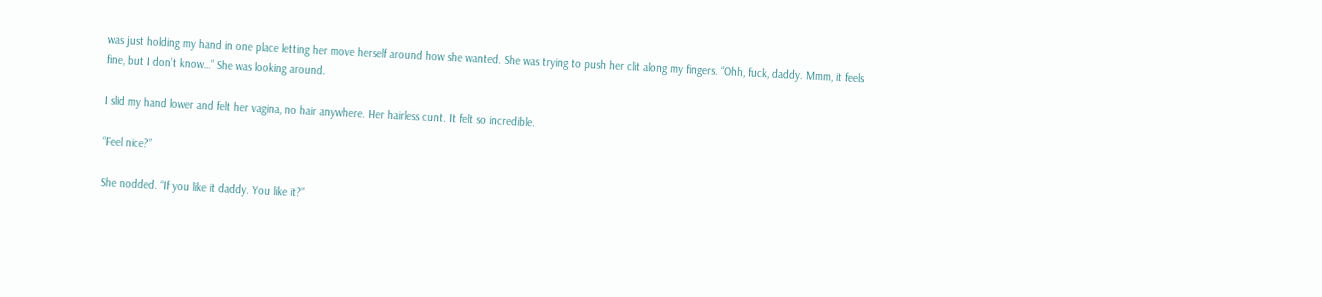was just holding my hand in one place letting her move herself around how she wanted. She was trying to push her clit along my fingers. “Ohh, fuck, daddy. Mmm, it feels fine, but I don’t know…” She was looking around.

I slid my hand lower and felt her vagina, no hair anywhere. Her hairless cunt. It felt so incredible.

“Feel nice?”

She nodded. “If you like it daddy. You like it?”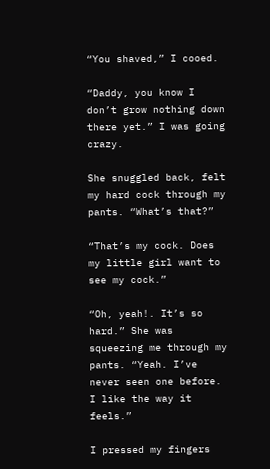“You shaved,” I cooed.

“Daddy, you know I don’t grow nothing down there yet.” I was going crazy.

She snuggled back, felt my hard cock through my pants. “What’s that?”

“That’s my cock. Does my little girl want to see my cock.”

“Oh, yeah!. It’s so hard.” She was squeezing me through my pants. “Yeah. I’ve never seen one before. I like the way it feels.”

I pressed my fingers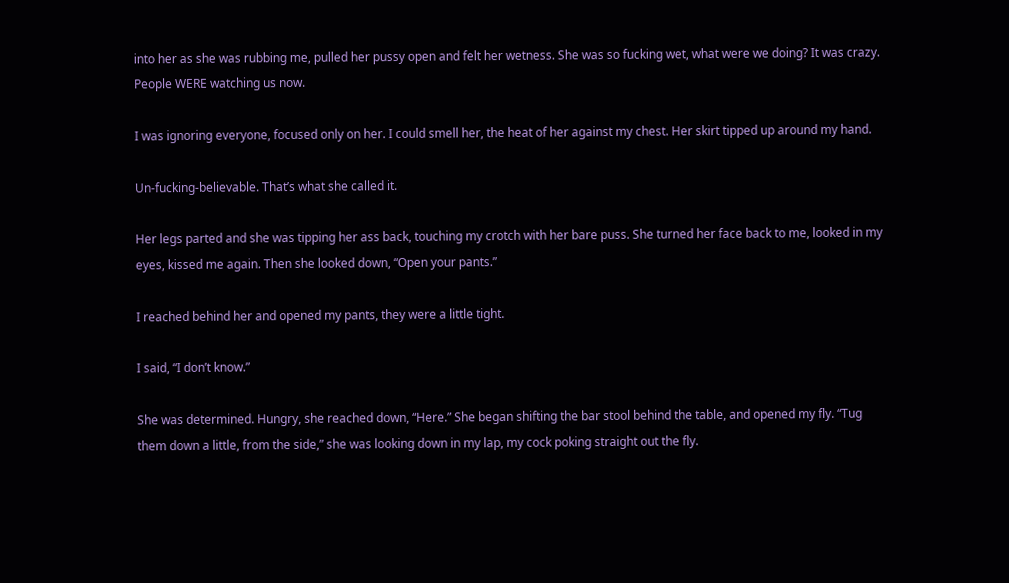into her as she was rubbing me, pulled her pussy open and felt her wetness. She was so fucking wet, what were we doing? It was crazy. People WERE watching us now.

I was ignoring everyone, focused only on her. I could smell her, the heat of her against my chest. Her skirt tipped up around my hand.

Un-fucking-believable. That’s what she called it.

Her legs parted and she was tipping her ass back, touching my crotch with her bare puss. She turned her face back to me, looked in my eyes, kissed me again. Then she looked down, “Open your pants.”

I reached behind her and opened my pants, they were a little tight.

I said, “I don’t know.”

She was determined. Hungry, she reached down, “Here.” She began shifting the bar stool behind the table, and opened my fly. “Tug them down a little, from the side,” she was looking down in my lap, my cock poking straight out the fly.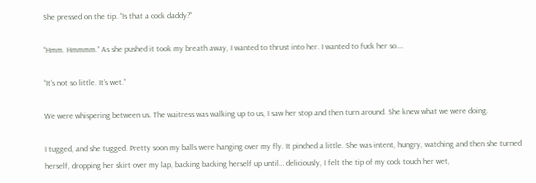She pressed on the tip. “Is that a cock daddy?”

“Hmm. Hmmmm.” As she pushed it took my breath away, I wanted to thrust into her. I wanted to fuck her so….

“It’s not so little. It’s wet.”

We were whispering between us. The waitress was walking up to us, I saw her stop and then turn around. She knew what we were doing.

I tugged, and she tugged. Pretty soon my balls were hanging over my fly. It pinched a little. She was intent, hungry, watching and then she turned herself, dropping her skirt over my lap, backing backing herself up until… deliciously, I felt the tip of my cock touch her wet,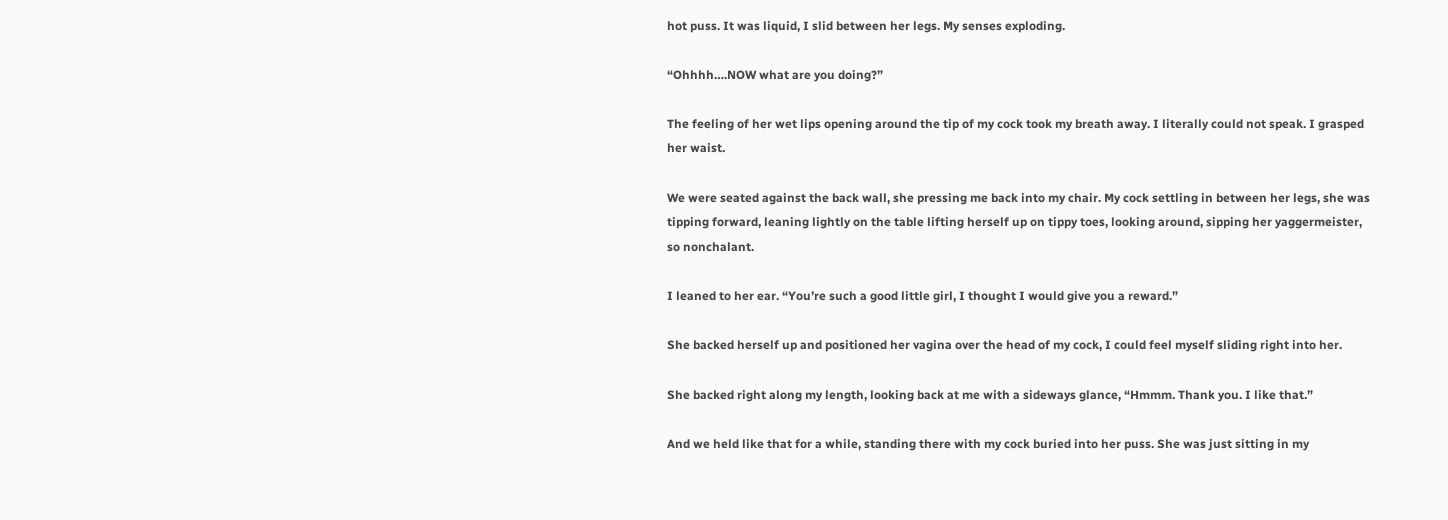hot puss. It was liquid, I slid between her legs. My senses exploding.

“Ohhhh….NOW what are you doing?”

The feeling of her wet lips opening around the tip of my cock took my breath away. I literally could not speak. I grasped her waist.

We were seated against the back wall, she pressing me back into my chair. My cock settling in between her legs, she was tipping forward, leaning lightly on the table lifting herself up on tippy toes, looking around, sipping her yaggermeister, so nonchalant.

I leaned to her ear. “You’re such a good little girl, I thought I would give you a reward.”

She backed herself up and positioned her vagina over the head of my cock, I could feel myself sliding right into her.

She backed right along my length, looking back at me with a sideways glance, “Hmmm. Thank you. I like that.”

And we held like that for a while, standing there with my cock buried into her puss. She was just sitting in my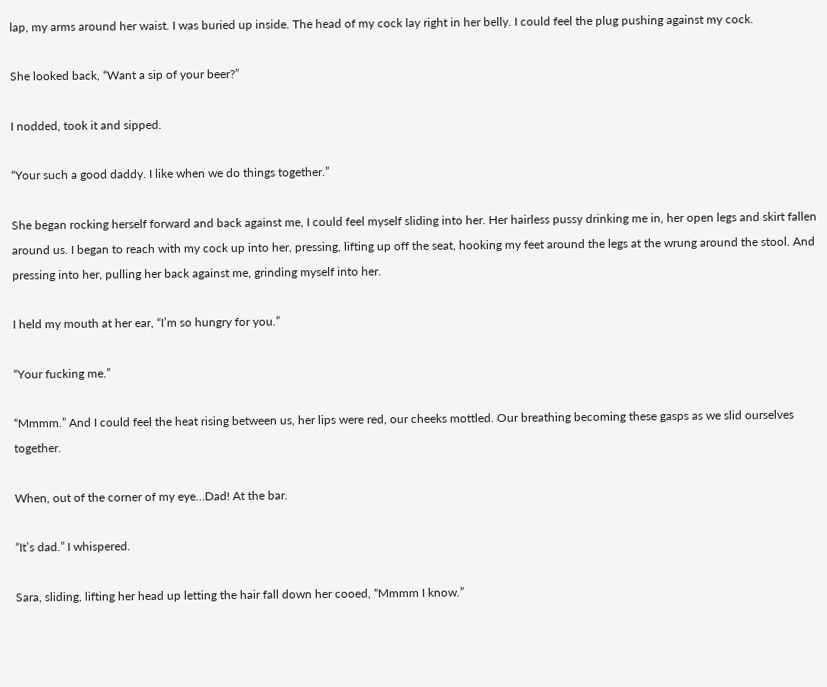lap, my arms around her waist. I was buried up inside. The head of my cock lay right in her belly. I could feel the plug pushing against my cock.

She looked back, “Want a sip of your beer?”

I nodded, took it and sipped.

“Your such a good daddy. I like when we do things together.”

She began rocking herself forward and back against me, I could feel myself sliding into her. Her hairless pussy drinking me in, her open legs and skirt fallen around us. I began to reach with my cock up into her, pressing, lifting up off the seat, hooking my feet around the legs at the wrung around the stool. And pressing into her, pulling her back against me, grinding myself into her.

I held my mouth at her ear, “I’m so hungry for you.”

“Your fucking me.”

“Mmmm.” And I could feel the heat rising between us, her lips were red, our cheeks mottled. Our breathing becoming these gasps as we slid ourselves together.

When, out of the corner of my eye…Dad! At the bar.

“It’s dad.” I whispered.

Sara, sliding, lifting her head up letting the hair fall down her cooed, “Mmmm I know.”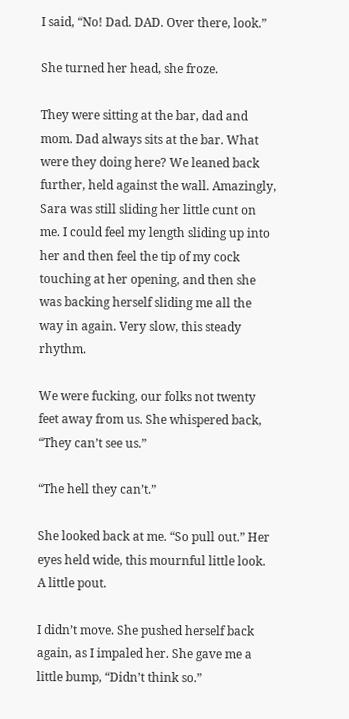I said, “No! Dad. DAD. Over there, look.”

She turned her head, she froze.

They were sitting at the bar, dad and mom. Dad always sits at the bar. What were they doing here? We leaned back further, held against the wall. Amazingly, Sara was still sliding her little cunt on me. I could feel my length sliding up into her and then feel the tip of my cock touching at her opening, and then she was backing herself sliding me all the way in again. Very slow, this steady rhythm.

We were fucking, our folks not twenty feet away from us. She whispered back, “They can’t see us.”

“The hell they can’t.”

She looked back at me. “So pull out.” Her eyes held wide, this mournful little look. A little pout.

I didn’t move. She pushed herself back again, as I impaled her. She gave me a little bump, “Didn’t think so.”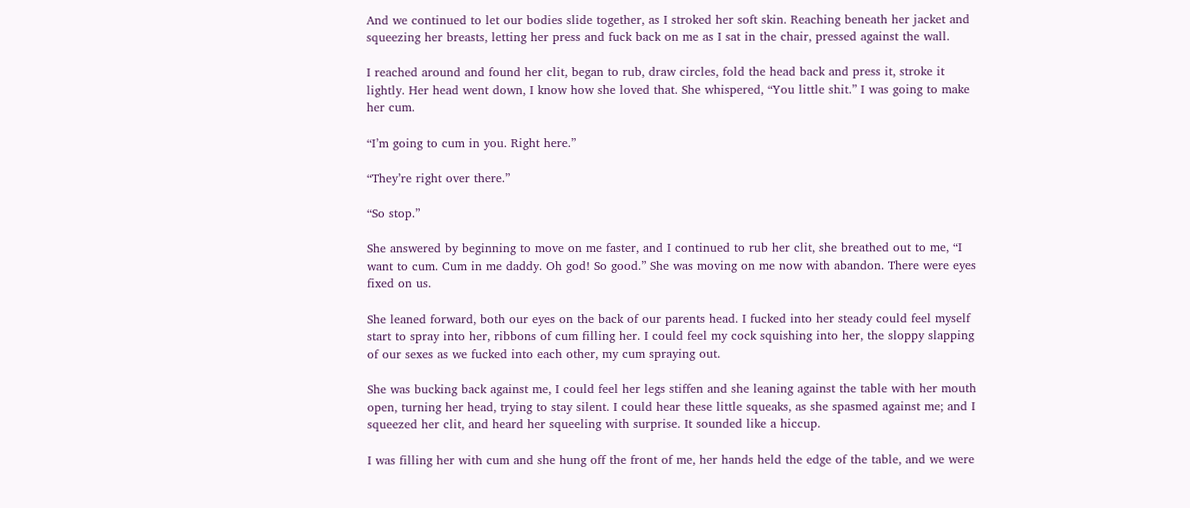And we continued to let our bodies slide together, as I stroked her soft skin. Reaching beneath her jacket and squeezing her breasts, letting her press and fuck back on me as I sat in the chair, pressed against the wall.

I reached around and found her clit, began to rub, draw circles, fold the head back and press it, stroke it lightly. Her head went down, I know how she loved that. She whispered, “You little shit.” I was going to make her cum.

“I’m going to cum in you. Right here.”

“They’re right over there.”

“So stop.”

She answered by beginning to move on me faster, and I continued to rub her clit, she breathed out to me, “I want to cum. Cum in me daddy. Oh god! So good.” She was moving on me now with abandon. There were eyes fixed on us.

She leaned forward, both our eyes on the back of our parents head. I fucked into her steady could feel myself start to spray into her, ribbons of cum filling her. I could feel my cock squishing into her, the sloppy slapping of our sexes as we fucked into each other, my cum spraying out.

She was bucking back against me, I could feel her legs stiffen and she leaning against the table with her mouth open, turning her head, trying to stay silent. I could hear these little squeaks, as she spasmed against me; and I squeezed her clit, and heard her squeeling with surprise. It sounded like a hiccup.

I was filling her with cum and she hung off the front of me, her hands held the edge of the table, and we were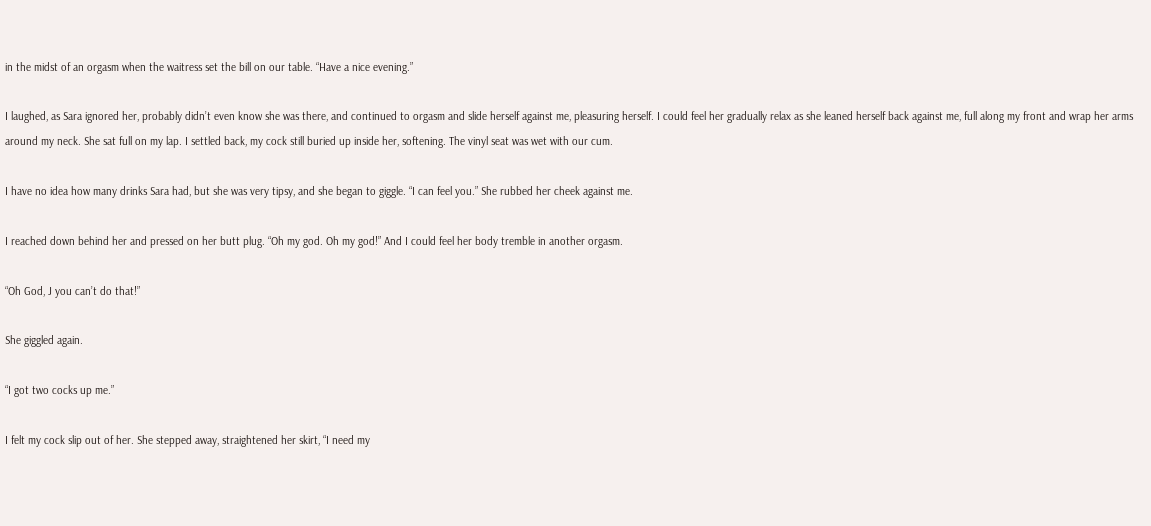in the midst of an orgasm when the waitress set the bill on our table. “Have a nice evening.”

I laughed, as Sara ignored her, probably didn’t even know she was there, and continued to orgasm and slide herself against me, pleasuring herself. I could feel her gradually relax as she leaned herself back against me, full along my front and wrap her arms around my neck. She sat full on my lap. I settled back, my cock still buried up inside her, softening. The vinyl seat was wet with our cum.

I have no idea how many drinks Sara had, but she was very tipsy, and she began to giggle. “I can feel you.” She rubbed her cheek against me.

I reached down behind her and pressed on her butt plug. “Oh my god. Oh my god!” And I could feel her body tremble in another orgasm.

“Oh God, J you can’t do that!”

She giggled again.

“I got two cocks up me.”

I felt my cock slip out of her. She stepped away, straightened her skirt, “I need my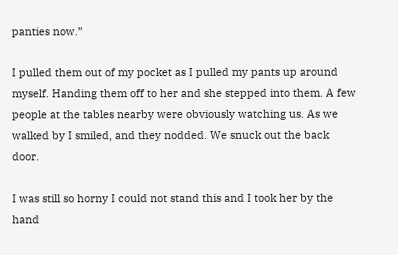panties now.”

I pulled them out of my pocket as I pulled my pants up around myself. Handing them off to her and she stepped into them. A few people at the tables nearby were obviously watching us. As we walked by I smiled, and they nodded. We snuck out the back door.

I was still so horny I could not stand this and I took her by the hand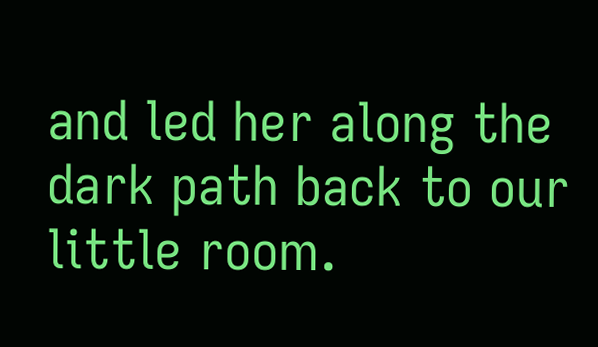and led her along the dark path back to our little room.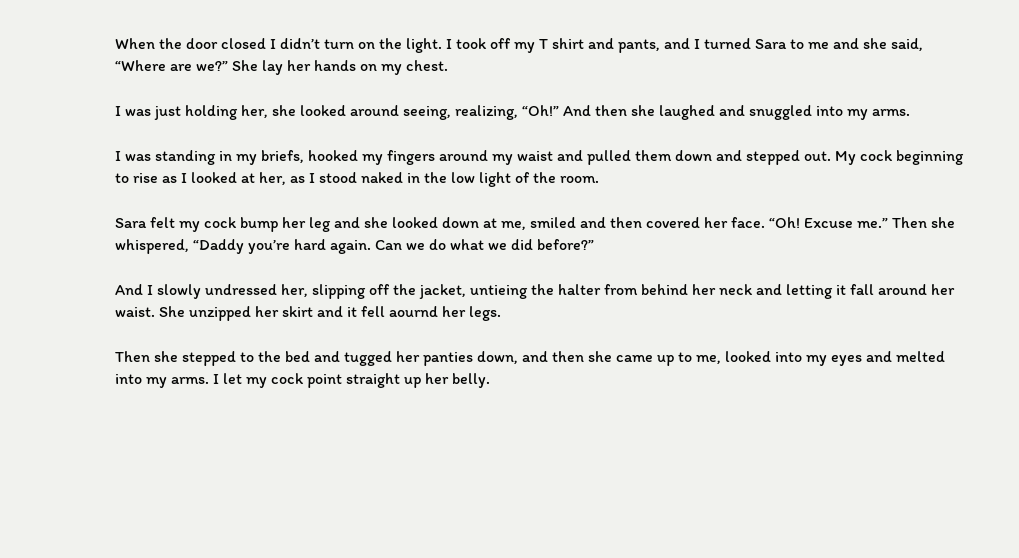When the door closed I didn’t turn on the light. I took off my T shirt and pants, and I turned Sara to me and she said, “Where are we?” She lay her hands on my chest.

I was just holding her, she looked around seeing, realizing, “Oh!” And then she laughed and snuggled into my arms.

I was standing in my briefs, hooked my fingers around my waist and pulled them down and stepped out. My cock beginning to rise as I looked at her, as I stood naked in the low light of the room.

Sara felt my cock bump her leg and she looked down at me, smiled and then covered her face. “Oh! Excuse me.” Then she whispered, “Daddy you’re hard again. Can we do what we did before?”

And I slowly undressed her, slipping off the jacket, untieing the halter from behind her neck and letting it fall around her waist. She unzipped her skirt and it fell aournd her legs.

Then she stepped to the bed and tugged her panties down, and then she came up to me, looked into my eyes and melted into my arms. I let my cock point straight up her belly.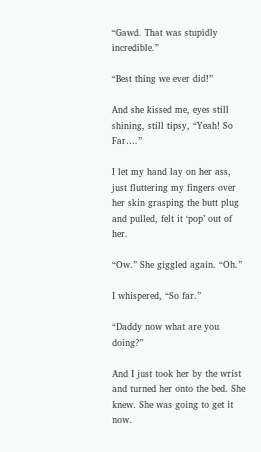“Gawd. That was stupidly incredible.”

“Best thing we ever did!”

And she kissed me, eyes still shining, still tipsy, “Yeah! So Far….”

I let my hand lay on her ass, just fluttering my fingers over her skin grasping the butt plug and pulled, felt it ‘pop’ out of her.

“Ow.” She giggled again. “Oh.”

I whispered, “So far.”

“Daddy now what are you doing?”

And I just took her by the wrist and turned her onto the bed. She knew. She was going to get it now.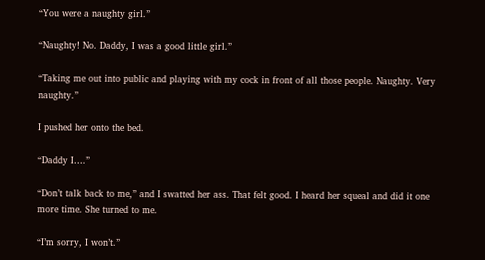“You were a naughty girl.”

“Naughty! No. Daddy, I was a good little girl.”

“Taking me out into public and playing with my cock in front of all those people. Naughty. Very naughty.”

I pushed her onto the bed.

“Daddy I….”

“Don’t talk back to me,” and I swatted her ass. That felt good. I heard her squeal and did it one more time. She turned to me.

“I’m sorry, I won’t.”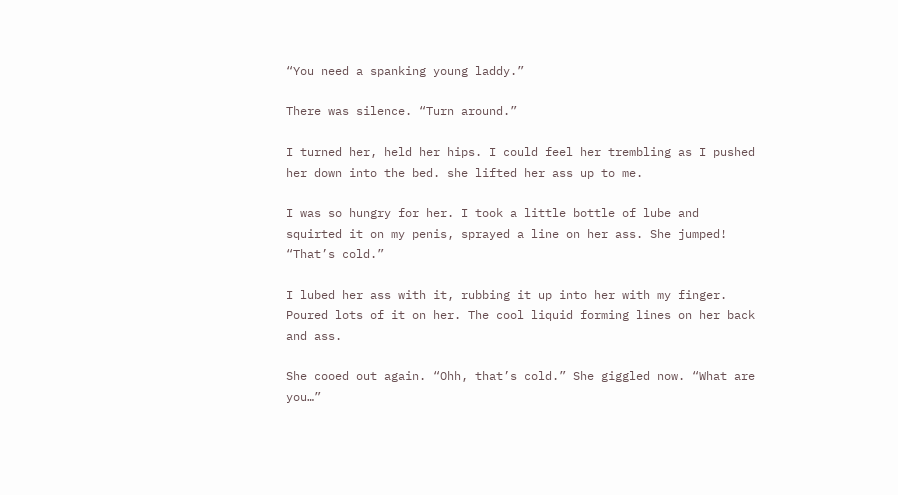“You need a spanking young laddy.”

There was silence. “Turn around.”

I turned her, held her hips. I could feel her trembling as I pushed her down into the bed. she lifted her ass up to me.

I was so hungry for her. I took a little bottle of lube and squirted it on my penis, sprayed a line on her ass. She jumped! “That’s cold.”

I lubed her ass with it, rubbing it up into her with my finger. Poured lots of it on her. The cool liquid forming lines on her back and ass.

She cooed out again. “Ohh, that’s cold.” She giggled now. “What are you…”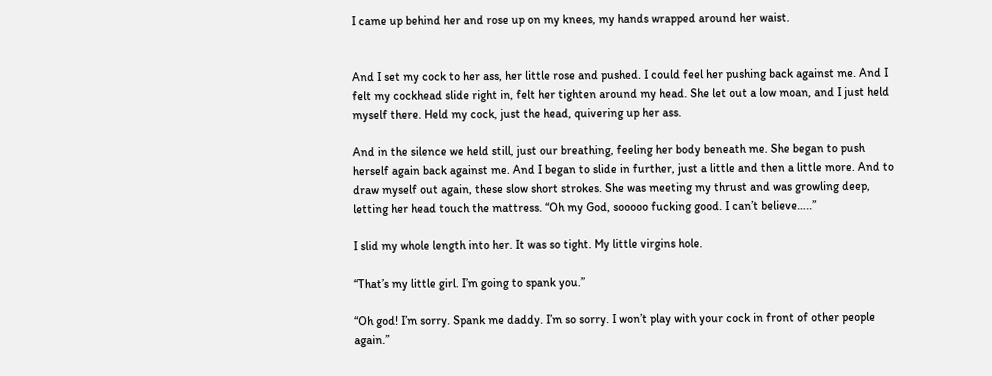I came up behind her and rose up on my knees, my hands wrapped around her waist.


And I set my cock to her ass, her little rose and pushed. I could feel her pushing back against me. And I felt my cockhead slide right in, felt her tighten around my head. She let out a low moan, and I just held myself there. Held my cock, just the head, quivering up her ass.

And in the silence we held still, just our breathing, feeling her body beneath me. She began to push herself again back against me. And I began to slide in further, just a little and then a little more. And to draw myself out again, these slow short strokes. She was meeting my thrust and was growling deep, letting her head touch the mattress. “Oh my God, sooooo fucking good. I can’t believe…..”

I slid my whole length into her. It was so tight. My little virgins hole.

“That’s my little girl. I’m going to spank you.”

“Oh god! I’m sorry. Spank me daddy. I’m so sorry. I won’t play with your cock in front of other people again.”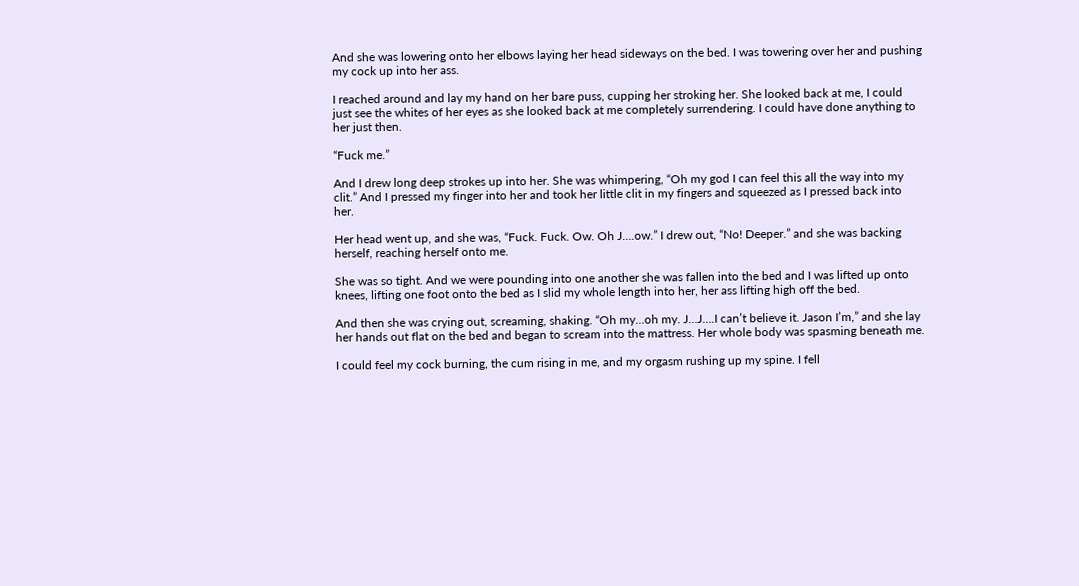And she was lowering onto her elbows laying her head sideways on the bed. I was towering over her and pushing my cock up into her ass.

I reached around and lay my hand on her bare puss, cupping her stroking her. She looked back at me, I could just see the whites of her eyes as she looked back at me completely surrendering. I could have done anything to her just then.

“Fuck me.”

And I drew long deep strokes up into her. She was whimpering, “Oh my god I can feel this all the way into my clit.” And I pressed my finger into her and took her little clit in my fingers and squeezed as I pressed back into her.

Her head went up, and she was, “Fuck. Fuck. Ow. Oh J….ow.” I drew out, “No! Deeper.” and she was backing herself, reaching herself onto me.

She was so tight. And we were pounding into one another she was fallen into the bed and I was lifted up onto knees, lifting one foot onto the bed as I slid my whole length into her, her ass lifting high off the bed.

And then she was crying out, screaming, shaking. “Oh my…oh my. J…J….I can’t believe it. Jason I’m,” and she lay her hands out flat on the bed and began to scream into the mattress. Her whole body was spasming beneath me.

I could feel my cock burning, the cum rising in me, and my orgasm rushing up my spine. I fell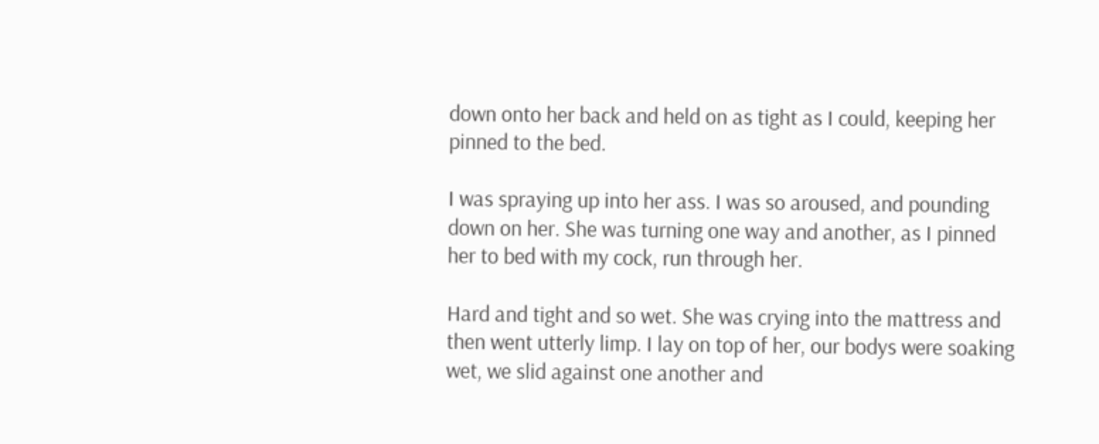down onto her back and held on as tight as I could, keeping her pinned to the bed.

I was spraying up into her ass. I was so aroused, and pounding down on her. She was turning one way and another, as I pinned her to bed with my cock, run through her.

Hard and tight and so wet. She was crying into the mattress and then went utterly limp. I lay on top of her, our bodys were soaking wet, we slid against one another and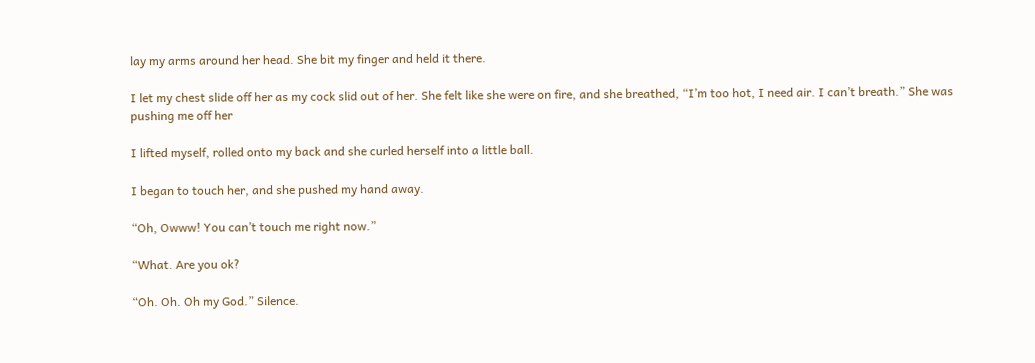lay my arms around her head. She bit my finger and held it there.

I let my chest slide off her as my cock slid out of her. She felt like she were on fire, and she breathed, “I’m too hot, I need air. I can’t breath.” She was pushing me off her

I lifted myself, rolled onto my back and she curled herself into a little ball.

I began to touch her, and she pushed my hand away.

“Oh, Owww! You can’t touch me right now.”

“What. Are you ok?

“Oh. Oh. Oh my God.” Silence.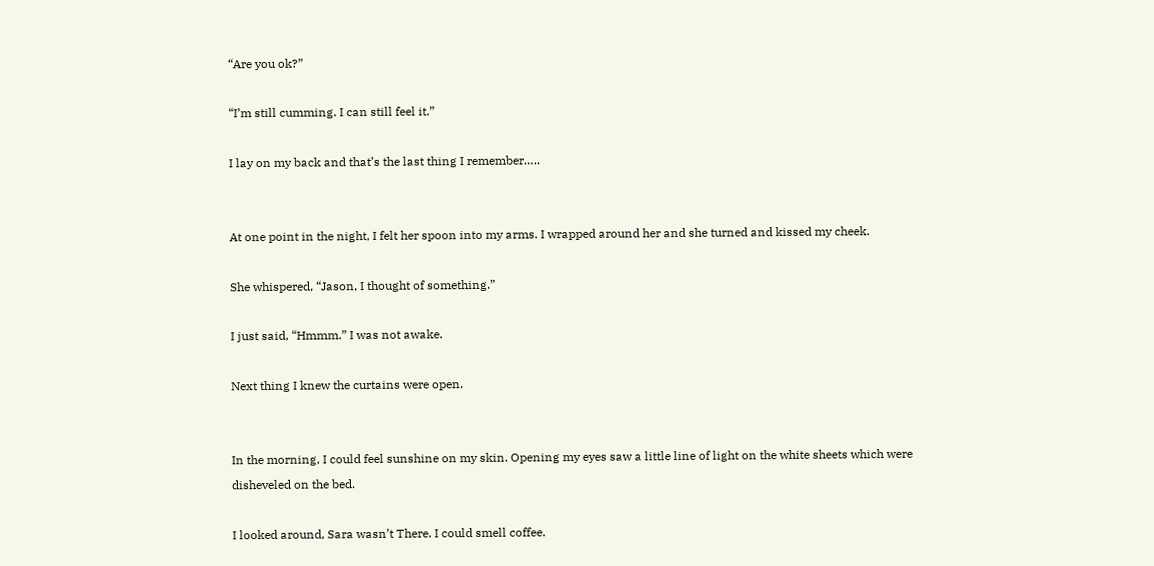“Are you ok?”

“I’m still cumming. I can still feel it.”

I lay on my back and that’s the last thing I remember…..


At one point in the night, I felt her spoon into my arms. I wrapped around her and she turned and kissed my cheek.

She whispered, “Jason, I thought of something.”

I just said, “Hmmm.” I was not awake.

Next thing I knew the curtains were open.


In the morning, I could feel sunshine on my skin. Opening my eyes saw a little line of light on the white sheets which were disheveled on the bed.

I looked around, Sara wasn’t There. I could smell coffee.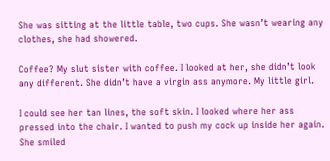She was sitting at the little table, two cups. She wasn’t wearing any clothes, she had showered.

Coffee? My slut sister with coffee. I looked at her, she didn’t look any different. She didn’t have a virgin ass anymore. My little girl.

I could see her tan lines, the soft skin. I looked where her ass pressed into the chair. I wanted to push my cock up inside her again. She smiled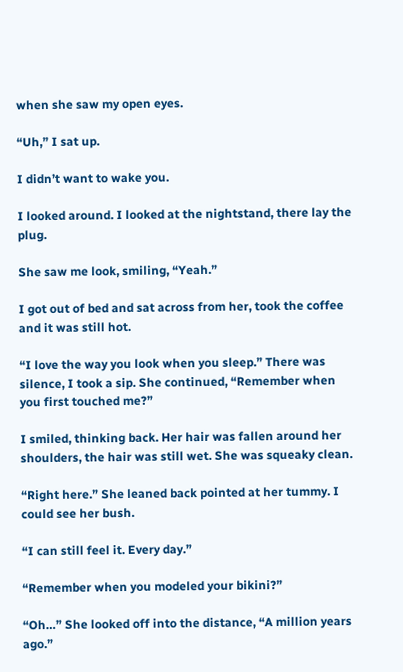when she saw my open eyes.

“Uh,” I sat up.

I didn’t want to wake you.

I looked around. I looked at the nightstand, there lay the plug.

She saw me look, smiling, “Yeah.”

I got out of bed and sat across from her, took the coffee and it was still hot.

“I love the way you look when you sleep.” There was silence, I took a sip. She continued, “Remember when you first touched me?”

I smiled, thinking back. Her hair was fallen around her shoulders, the hair was still wet. She was squeaky clean.

“Right here.” She leaned back pointed at her tummy. I could see her bush.

“I can still feel it. Every day.”

“Remember when you modeled your bikini?”

“Oh…” She looked off into the distance, “A million years ago.”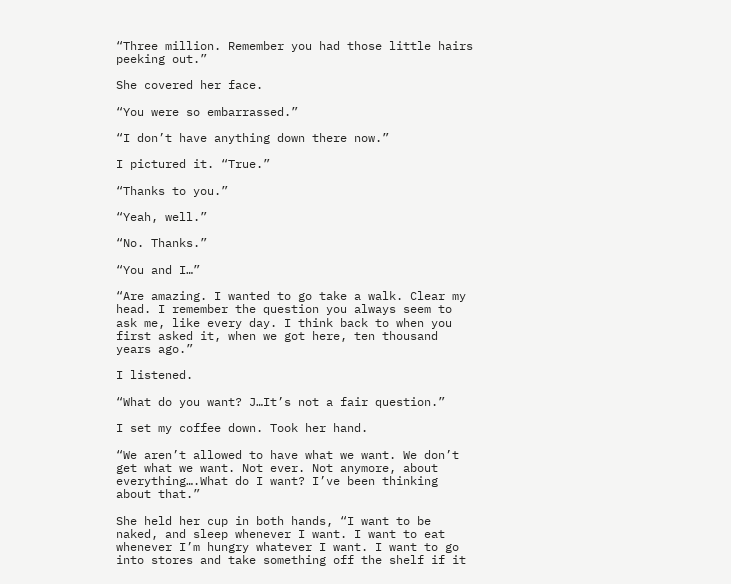“Three million. Remember you had those little hairs peeking out.”

She covered her face.

“You were so embarrassed.”

“I don’t have anything down there now.”

I pictured it. “True.”

“Thanks to you.”

“Yeah, well.”

“No. Thanks.”

“You and I…”

“Are amazing. I wanted to go take a walk. Clear my head. I remember the question you always seem to ask me, like every day. I think back to when you first asked it, when we got here, ten thousand years ago.”

I listened.

“What do you want? J…It’s not a fair question.”

I set my coffee down. Took her hand.

“We aren’t allowed to have what we want. We don’t get what we want. Not ever. Not anymore, about everything….What do I want? I’ve been thinking about that.”

She held her cup in both hands, “I want to be naked, and sleep whenever I want. I want to eat whenever I’m hungry whatever I want. I want to go into stores and take something off the shelf if it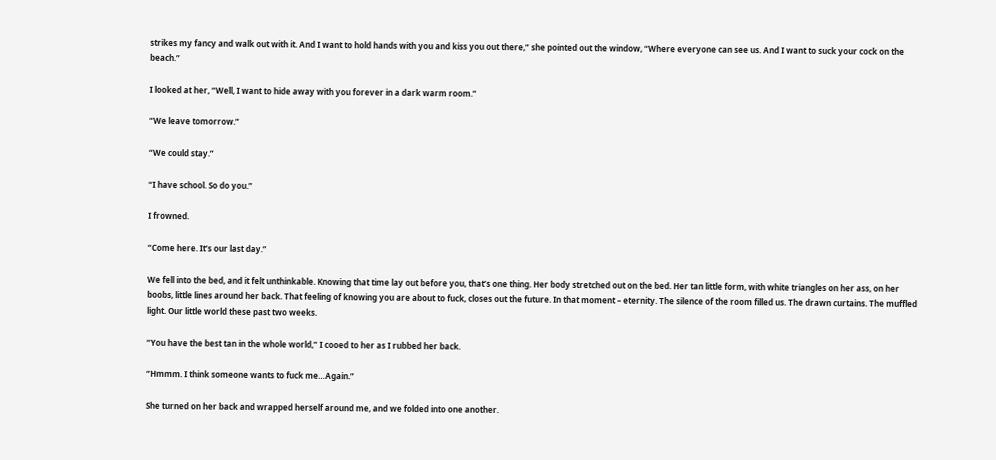strikes my fancy and walk out with it. And I want to hold hands with you and kiss you out there,” she pointed out the window, “Where everyone can see us. And I want to suck your cock on the beach.”

I looked at her, “Well, I want to hide away with you forever in a dark warm room.”

“We leave tomorrow.”

“We could stay.”

“I have school. So do you.”

I frowned.

“Come here. It’s our last day.”

We fell into the bed, and it felt unthinkable. Knowing that time lay out before you, that’s one thing. Her body stretched out on the bed. Her tan little form, with white triangles on her ass, on her boobs, little lines around her back. That feeling of knowing you are about to fuck, closes out the future. In that moment – eternity. The silence of the room filled us. The drawn curtains. The muffled light. Our little world these past two weeks.

“You have the best tan in the whole world,” I cooed to her as I rubbed her back.

“Hmmm. I think someone wants to fuck me…Again.”

She turned on her back and wrapped herself around me, and we folded into one another.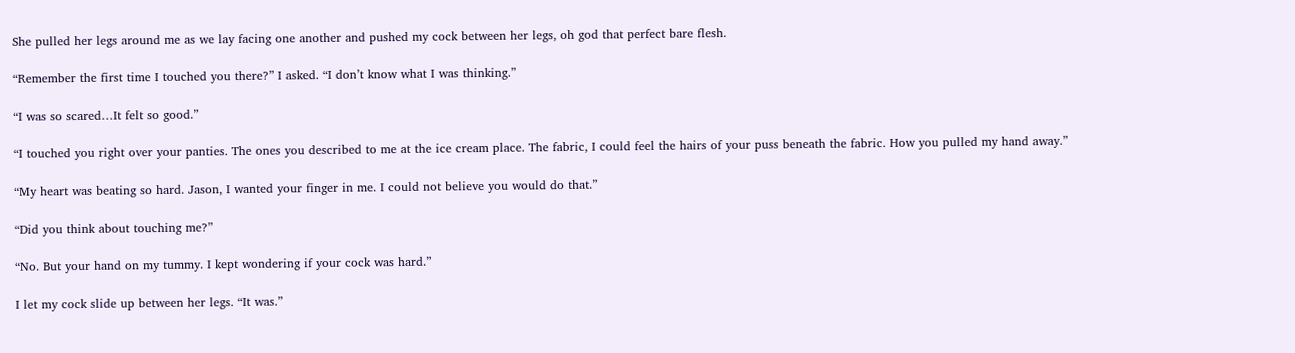She pulled her legs around me as we lay facing one another and pushed my cock between her legs, oh god that perfect bare flesh.

“Remember the first time I touched you there?” I asked. “I don’t know what I was thinking.”

“I was so scared…It felt so good.”

“I touched you right over your panties. The ones you described to me at the ice cream place. The fabric, I could feel the hairs of your puss beneath the fabric. How you pulled my hand away.”

“My heart was beating so hard. Jason, I wanted your finger in me. I could not believe you would do that.”

“Did you think about touching me?”

“No. But your hand on my tummy. I kept wondering if your cock was hard.”

I let my cock slide up between her legs. “It was.”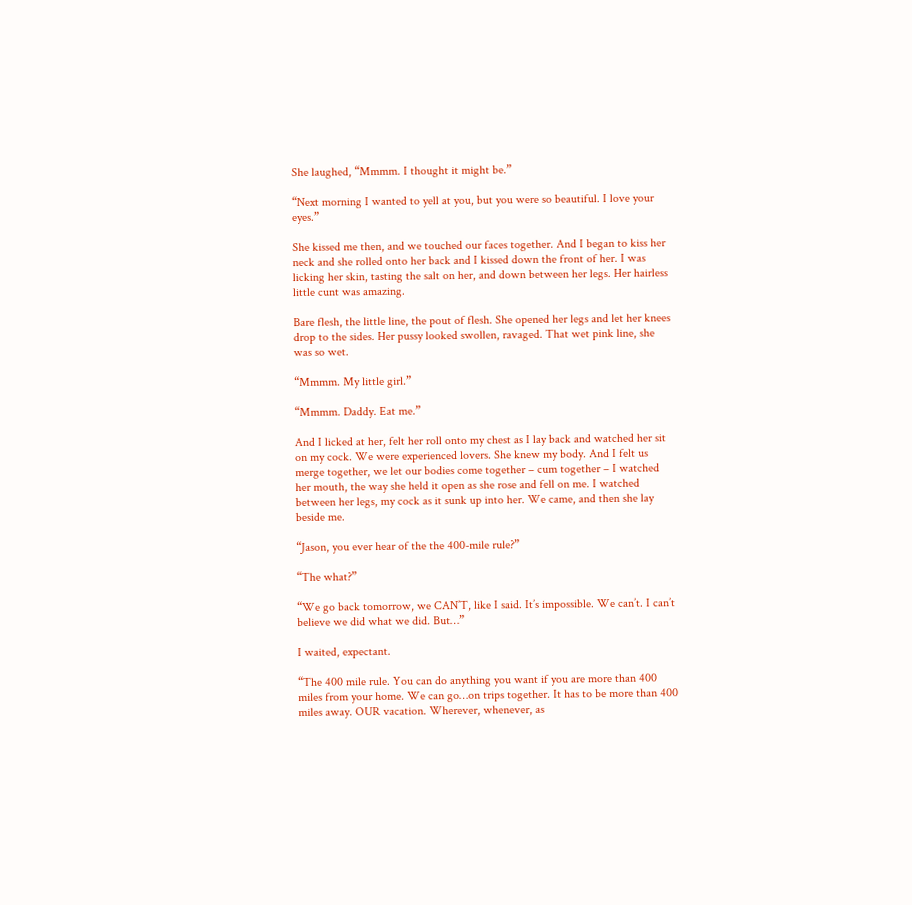She laughed, “Mmmm. I thought it might be.”

“Next morning I wanted to yell at you, but you were so beautiful. I love your eyes.”

She kissed me then, and we touched our faces together. And I began to kiss her neck and she rolled onto her back and I kissed down the front of her. I was licking her skin, tasting the salt on her, and down between her legs. Her hairless little cunt was amazing.

Bare flesh, the little line, the pout of flesh. She opened her legs and let her knees drop to the sides. Her pussy looked swollen, ravaged. That wet pink line, she was so wet.

“Mmmm. My little girl.”

“Mmmm. Daddy. Eat me.”

And I licked at her, felt her roll onto my chest as I lay back and watched her sit on my cock. We were experienced lovers. She knew my body. And I felt us merge together, we let our bodies come together – cum together – I watched her mouth, the way she held it open as she rose and fell on me. I watched between her legs, my cock as it sunk up into her. We came, and then she lay beside me.

“Jason, you ever hear of the the 400-mile rule?”

“The what?”

“We go back tomorrow, we CAN’T, like I said. It’s impossible. We can’t. I can’t believe we did what we did. But…”

I waited, expectant.

“The 400 mile rule. You can do anything you want if you are more than 400 miles from your home. We can go…on trips together. It has to be more than 400 miles away. OUR vacation. Wherever, whenever, as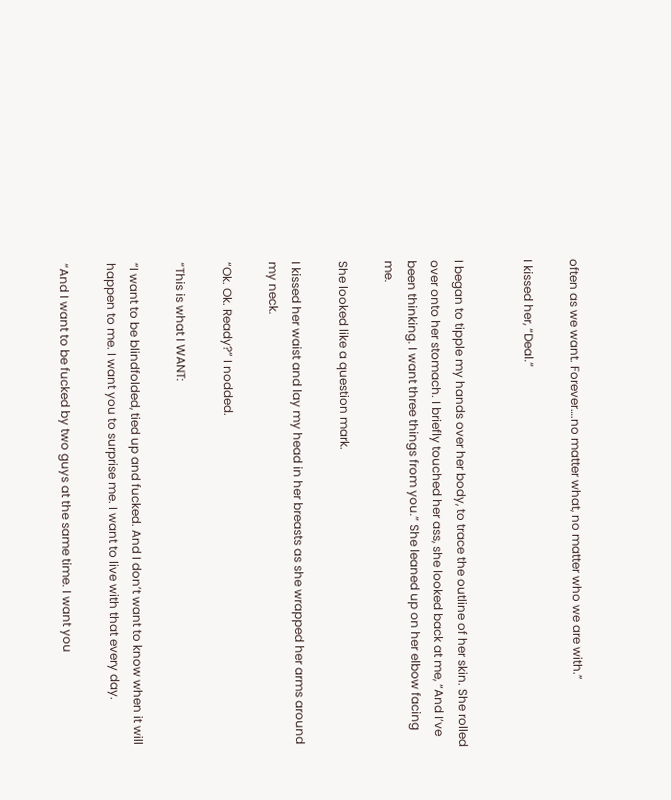often as we want. Forever….no matter what, no matter who we are with.”

I kissed her, “Deal.”


I began to tipple my hands over her body, to trace the outline of her skin. She rolled over onto her stomach. I briefly touched her ass, she looked back at me, “And I’ve been thinking. I want three things from you.” She leaned up on her elbow facing me.

She looked like a question mark.

I kissed her waist and lay my head in her breasts as she wrapped her arms around my neck.

“Ok. Ok. Ready?” I nodded.

“This is what I WANT:

“I want to be blindfolded, tied up and fucked. And I don’t want to know when it will happen to me. I want you to surprise me. I want to live with that every day.

“And I want to be fucked by two guys at the same time. I want you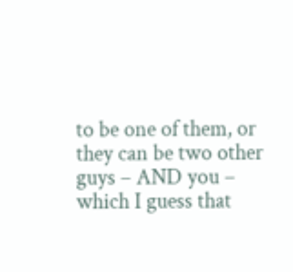to be one of them, or they can be two other guys – AND you – which I guess that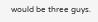would be three guys.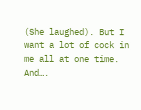(She laughed). But I want a lot of cock in me all at one time. And….